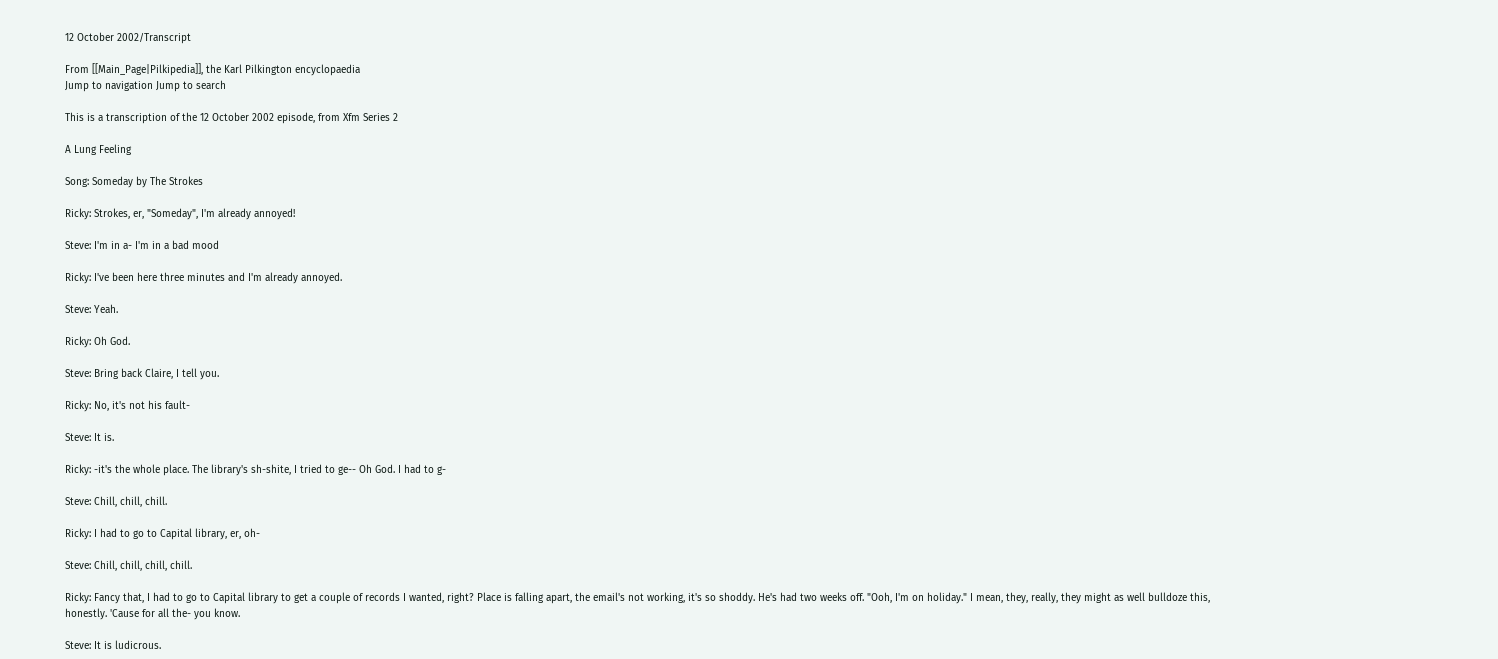12 October 2002/Transcript

From [[Main_Page|Pilkipedia]], the Karl Pilkington encyclopaedia
Jump to navigation Jump to search

This is a transcription of the 12 October 2002 episode, from Xfm Series 2

A Lung Feeling

Song: Someday by The Strokes

Ricky: Strokes, er, "Someday", I'm already annoyed!

Steve: I'm in a- I'm in a bad mood

Ricky: I've been here three minutes and I'm already annoyed.

Steve: Yeah.

Ricky: Oh God.

Steve: Bring back Claire, I tell you.

Ricky: No, it's not his fault-

Steve: It is.

Ricky: -it's the whole place. The library's sh-shite, I tried to ge-- Oh God. I had to g-

Steve: Chill, chill, chill.

Ricky: I had to go to Capital library, er, oh-

Steve: Chill, chill, chill, chill.

Ricky: Fancy that, I had to go to Capital library to get a couple of records I wanted, right? Place is falling apart, the email's not working, it's so shoddy. He's had two weeks off. "Ooh, I'm on holiday." I mean, they, really, they might as well bulldoze this, honestly. 'Cause for all the- you know.

Steve: It is ludicrous.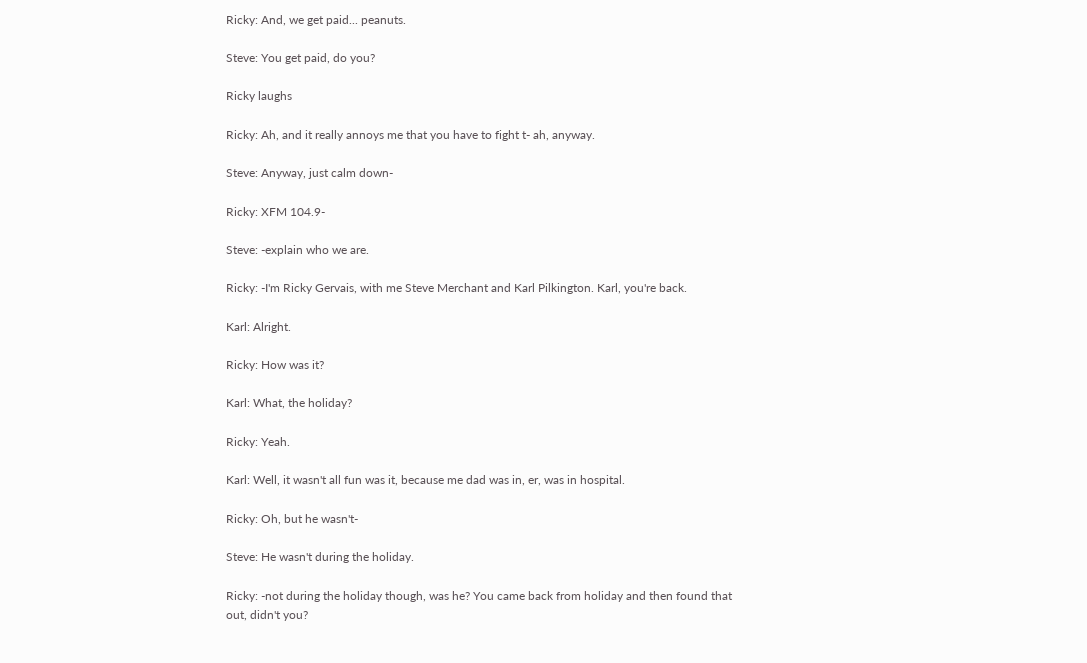Ricky: And, we get paid... peanuts.

Steve: You get paid, do you?

Ricky laughs

Ricky: Ah, and it really annoys me that you have to fight t- ah, anyway.

Steve: Anyway, just calm down-

Ricky: XFM 104.9-

Steve: -explain who we are.

Ricky: -I'm Ricky Gervais, with me Steve Merchant and Karl Pilkington. Karl, you're back.

Karl: Alright.

Ricky: How was it?

Karl: What, the holiday?

Ricky: Yeah.

Karl: Well, it wasn't all fun was it, because me dad was in, er, was in hospital.

Ricky: Oh, but he wasn't-

Steve: He wasn't during the holiday.

Ricky: -not during the holiday though, was he? You came back from holiday and then found that out, didn't you?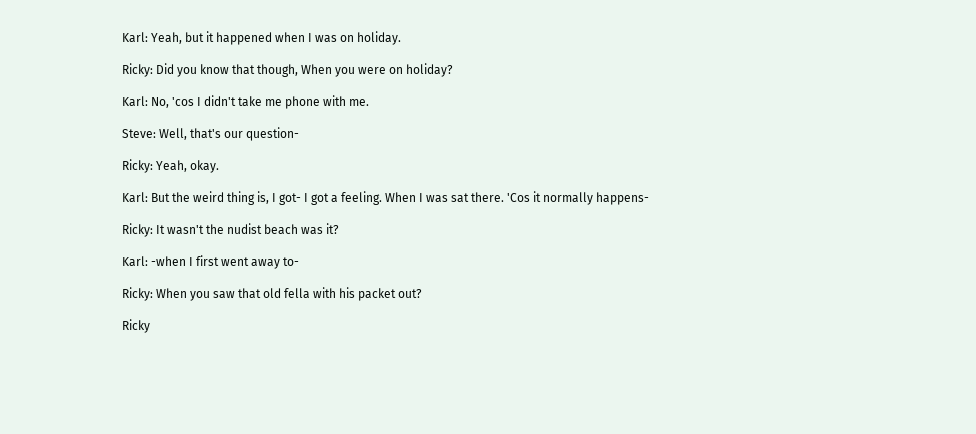Karl: Yeah, but it happened when I was on holiday.

Ricky: Did you know that though, When you were on holiday?

Karl: No, 'cos I didn't take me phone with me.

Steve: Well, that's our question-

Ricky: Yeah, okay.

Karl: But the weird thing is, I got- I got a feeling. When I was sat there. 'Cos it normally happens-

Ricky: It wasn't the nudist beach was it?

Karl: -when I first went away to-

Ricky: When you saw that old fella with his packet out?

Ricky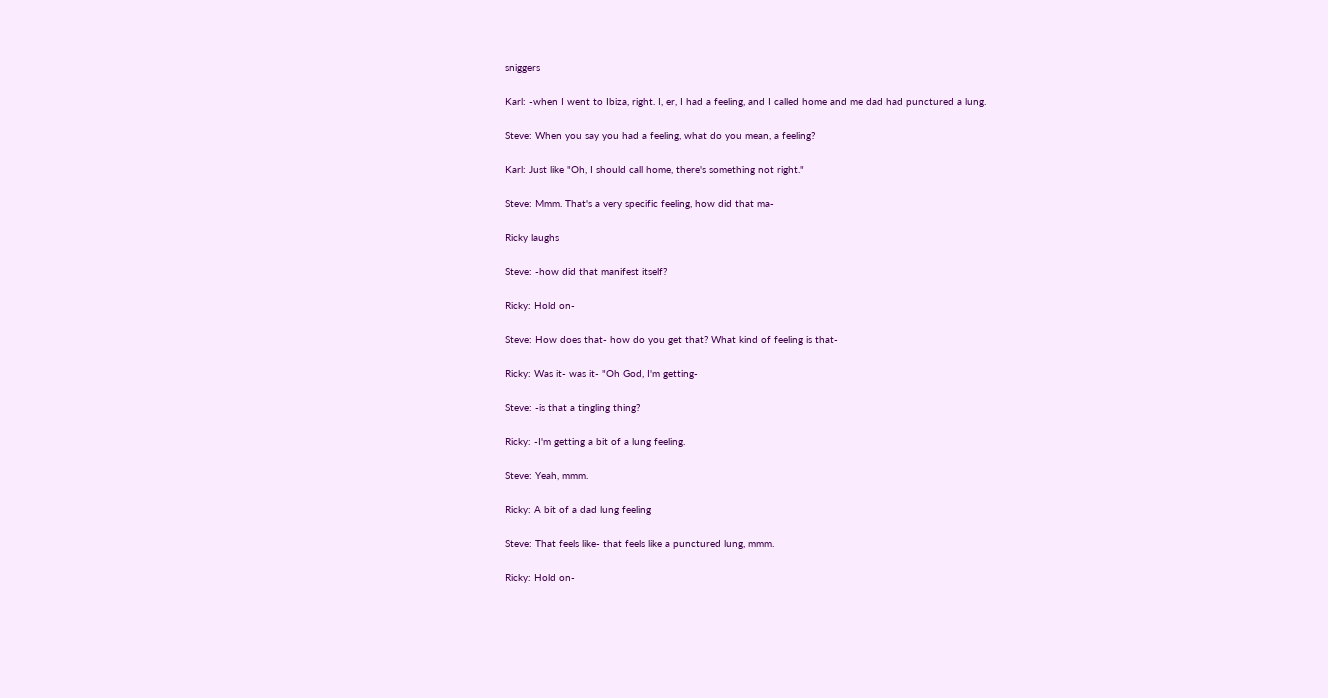sniggers

Karl: -when I went to Ibiza, right. I, er, I had a feeling, and I called home and me dad had punctured a lung.

Steve: When you say you had a feeling, what do you mean, a feeling?

Karl: Just like "Oh, I should call home, there's something not right."

Steve: Mmm. That's a very specific feeling, how did that ma-

Ricky laughs

Steve: -how did that manifest itself?

Ricky: Hold on-

Steve: How does that- how do you get that? What kind of feeling is that-

Ricky: Was it- was it- "Oh God, I'm getting-

Steve: -is that a tingling thing?

Ricky: -I'm getting a bit of a lung feeling.

Steve: Yeah, mmm.

Ricky: A bit of a dad lung feeling

Steve: That feels like- that feels like a punctured lung, mmm.

Ricky: Hold on-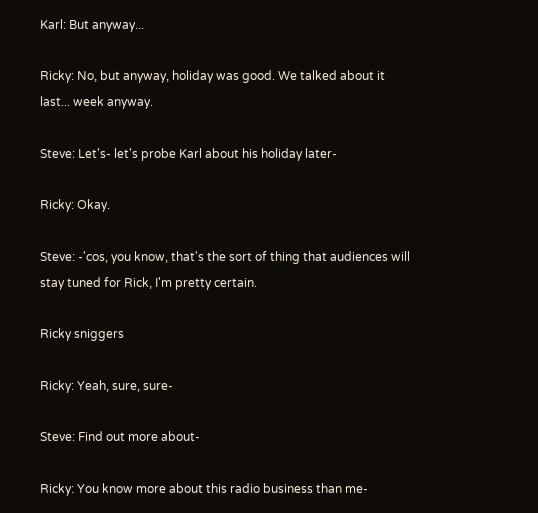Karl: But anyway...

Ricky: No, but anyway, holiday was good. We talked about it last... week anyway.

Steve: Let's- let's probe Karl about his holiday later-

Ricky: Okay.

Steve: -'cos, you know, that's the sort of thing that audiences will stay tuned for Rick, I'm pretty certain.

Ricky sniggers

Ricky: Yeah, sure, sure-

Steve: Find out more about-

Ricky: You know more about this radio business than me-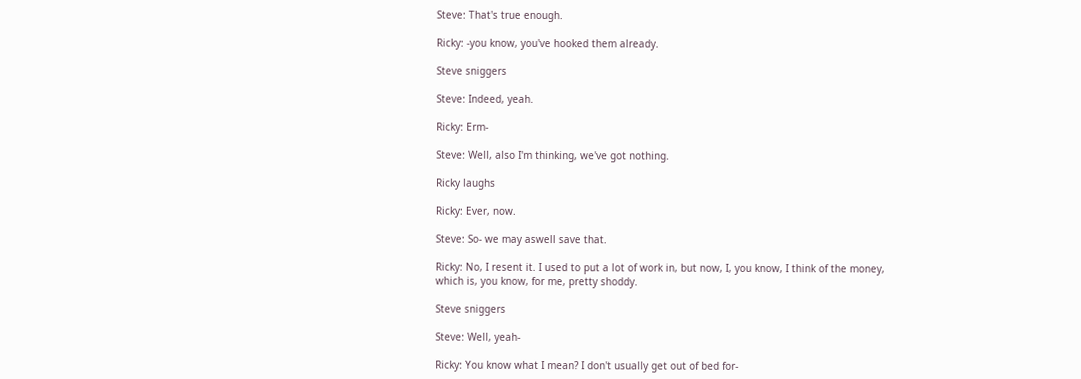Steve: That's true enough.

Ricky: -you know, you've hooked them already.

Steve sniggers

Steve: Indeed, yeah.

Ricky: Erm-

Steve: Well, also I'm thinking, we've got nothing.

Ricky laughs

Ricky: Ever, now.

Steve: So- we may aswell save that.

Ricky: No, I resent it. I used to put a lot of work in, but now, I, you know, I think of the money, which is, you know, for me, pretty shoddy.

Steve sniggers

Steve: Well, yeah-

Ricky: You know what I mean? I don't usually get out of bed for-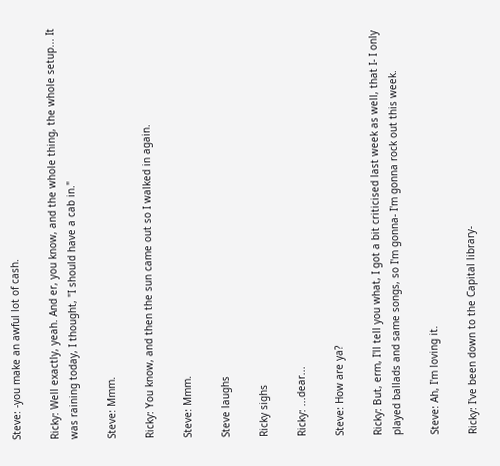Steve: -you make an awful lot of cash.

Ricky: Well exactly, yeah. And er, you know, and the whole thing, the whole setup... It was raining today, I thought, "I should have a cab in."

Steve: Mmm.

Ricky: You know, and then the sun came out so I walked in again.

Steve: Mmm.

Steve laughs

Ricky sighs

Ricky: ...dear...

Steve: How are ya?

Ricky: But, erm, I'll tell you what, I got a bit criticised last week as well, that I- I only played ballads and same songs, so I'm gonna- I'm gonna rock out this week.

Steve: Ah, I'm loving it.

Ricky: I've been down to the Capital library-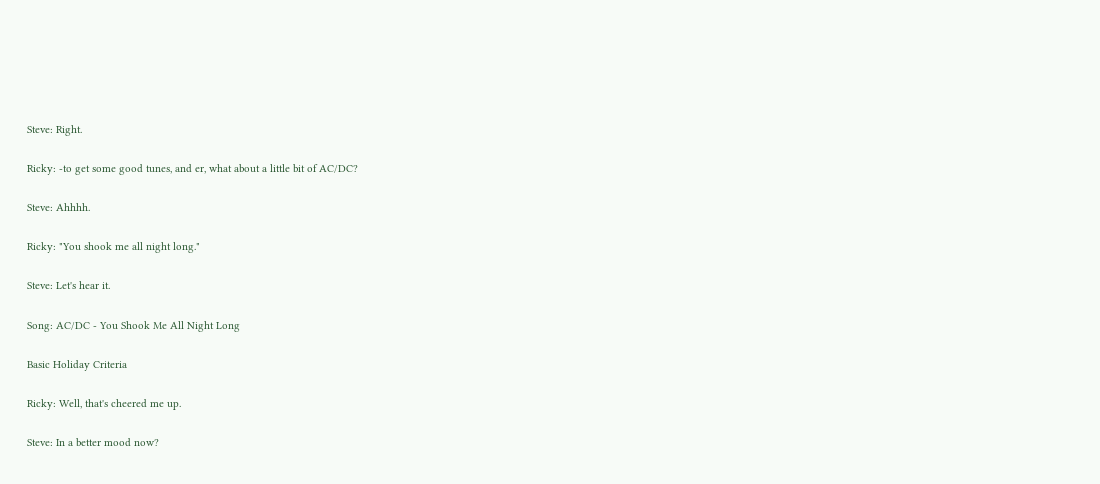Steve: Right.

Ricky: -to get some good tunes, and er, what about a little bit of AC/DC?

Steve: Ahhhh.

Ricky: "You shook me all night long."

Steve: Let's hear it.

Song: AC/DC - You Shook Me All Night Long

Basic Holiday Criteria

Ricky: Well, that's cheered me up.

Steve: In a better mood now?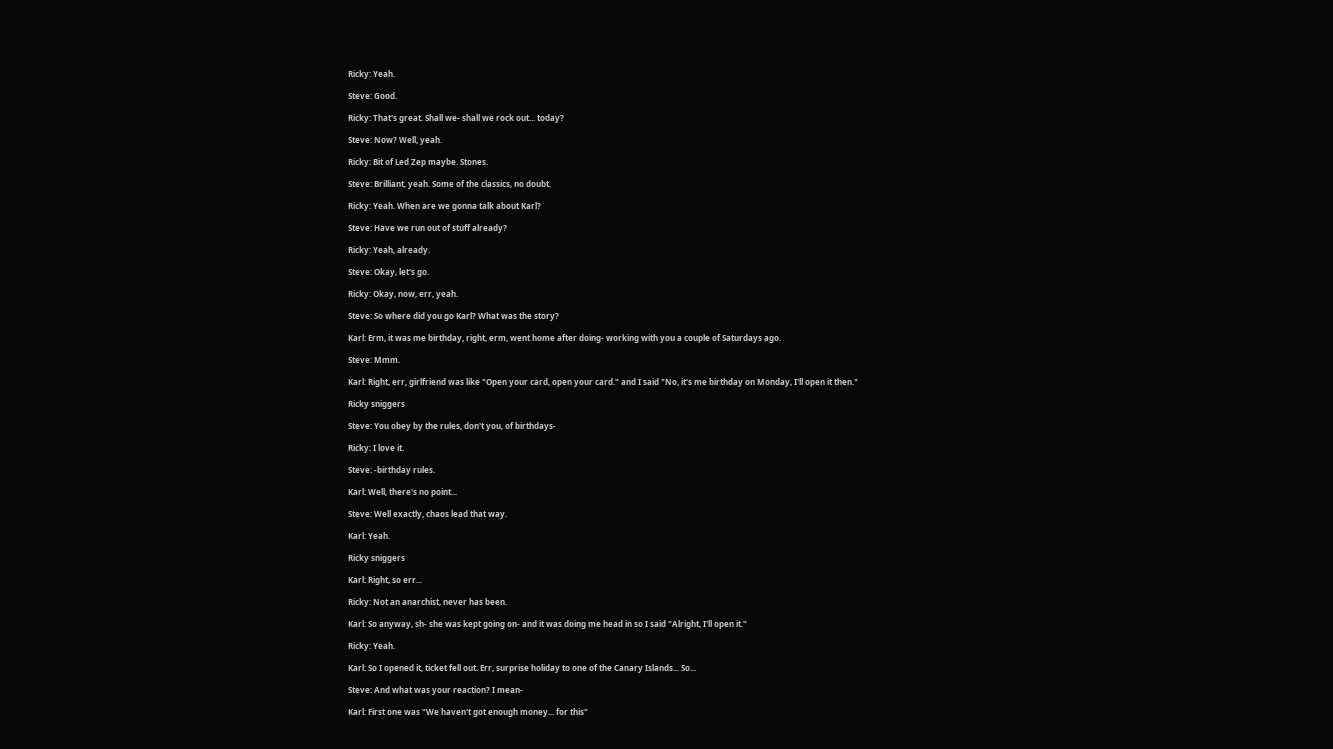Ricky: Yeah.

Steve: Good.

Ricky: That's great. Shall we- shall we rock out... today?

Steve: Now? Well, yeah.

Ricky: Bit of Led Zep maybe. Stones.

Steve: Brilliant, yeah. Some of the classics, no doubt.

Ricky: Yeah. When are we gonna talk about Karl?

Steve: Have we run out of stuff already?

Ricky: Yeah, already.

Steve: Okay, let's go.

Ricky: Okay, now, err, yeah.

Steve: So where did you go Karl? What was the story?

Karl: Erm, it was me birthday, right, erm, went home after doing- working with you a couple of Saturdays ago.

Steve: Mmm.

Karl: Right, err, girlfriend was like "Open your card, open your card." and I said "No, it's me birthday on Monday, I'll open it then."

Ricky sniggers

Steve: You obey by the rules, don't you, of birthdays-

Ricky: I love it.

Steve: -birthday rules.

Karl: Well, there's no point...

Steve: Well exactly, chaos lead that way.

Karl: Yeah.

Ricky sniggers

Karl: Right, so err...

Ricky: Not an anarchist, never has been.

Karl: So anyway, sh- she was kept going on- and it was doing me head in so I said "Alright, I'll open it."

Ricky: Yeah.

Karl: So I opened it, ticket fell out. Err, surprise holiday to one of the Canary Islands... So...

Steve: And what was your reaction? I mean-

Karl: First one was "We haven't got enough money... for this"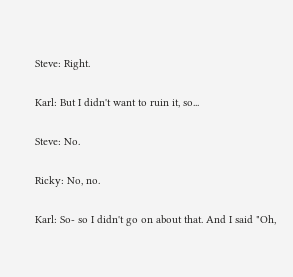Steve: Right.

Karl: But I didn't want to ruin it, so...

Steve: No.

Ricky: No, no.

Karl: So- so I didn't go on about that. And I said "Oh,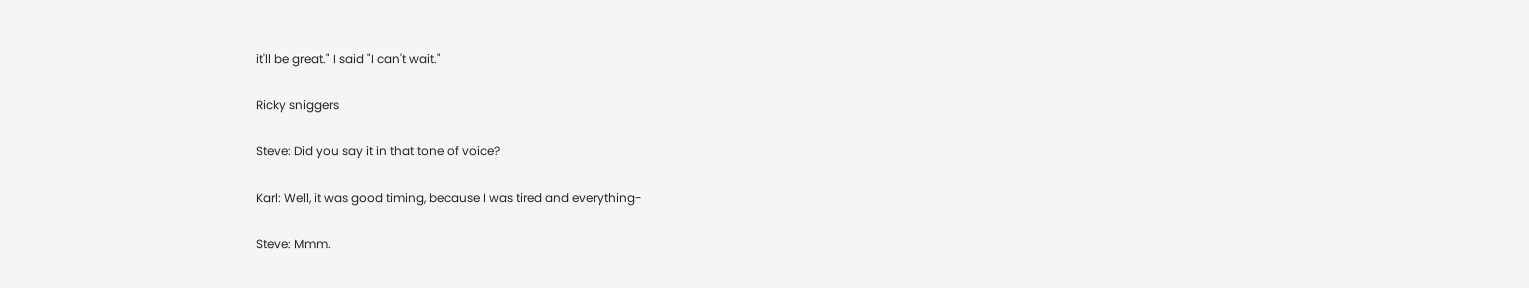it'll be great." I said "I can't wait."

Ricky sniggers

Steve: Did you say it in that tone of voice?

Karl: Well, it was good timing, because I was tired and everything-

Steve: Mmm.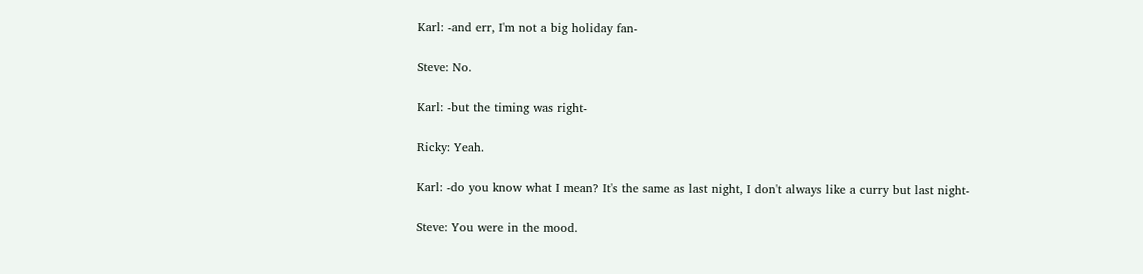Karl: -and err, I'm not a big holiday fan-

Steve: No.

Karl: -but the timing was right-

Ricky: Yeah.

Karl: -do you know what I mean? It's the same as last night, I don't always like a curry but last night-

Steve: You were in the mood.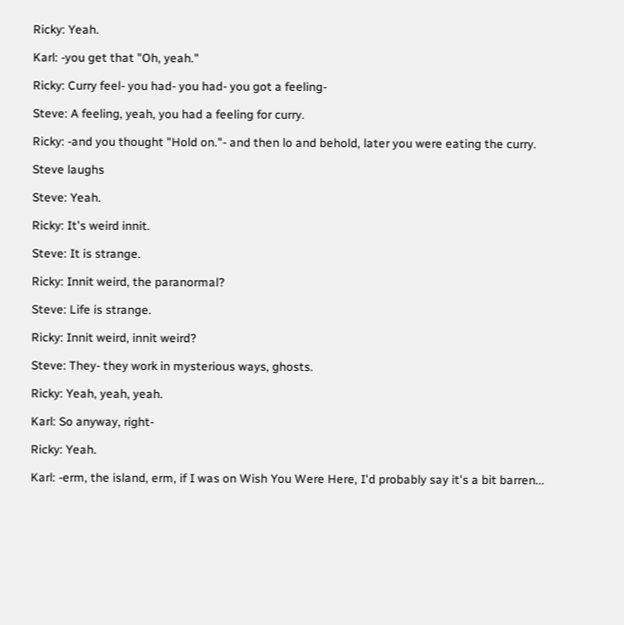Ricky: Yeah.

Karl: -you get that "Oh, yeah."

Ricky: Curry feel- you had- you had- you got a feeling-

Steve: A feeling, yeah, you had a feeling for curry.

Ricky: -and you thought "Hold on."- and then lo and behold, later you were eating the curry.

Steve laughs

Steve: Yeah.

Ricky: It's weird innit.

Steve: It is strange.

Ricky: Innit weird, the paranormal?

Steve: Life is strange.

Ricky: Innit weird, innit weird?

Steve: They- they work in mysterious ways, ghosts.

Ricky: Yeah, yeah, yeah.

Karl: So anyway, right-

Ricky: Yeah.

Karl: -erm, the island, erm, if I was on Wish You Were Here, I'd probably say it's a bit barren...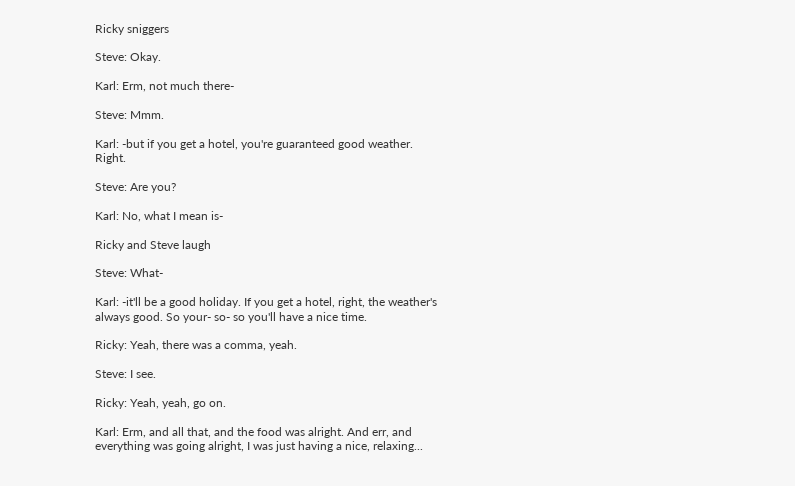Ricky sniggers

Steve: Okay.

Karl: Erm, not much there-

Steve: Mmm.

Karl: -but if you get a hotel, you're guaranteed good weather. Right.

Steve: Are you?

Karl: No, what I mean is-

Ricky and Steve laugh

Steve: What-

Karl: -it'll be a good holiday. If you get a hotel, right, the weather's always good. So your- so- so you'll have a nice time.

Ricky: Yeah, there was a comma, yeah.

Steve: I see.

Ricky: Yeah, yeah, go on.

Karl: Erm, and all that, and the food was alright. And err, and everything was going alright, I was just having a nice, relaxing...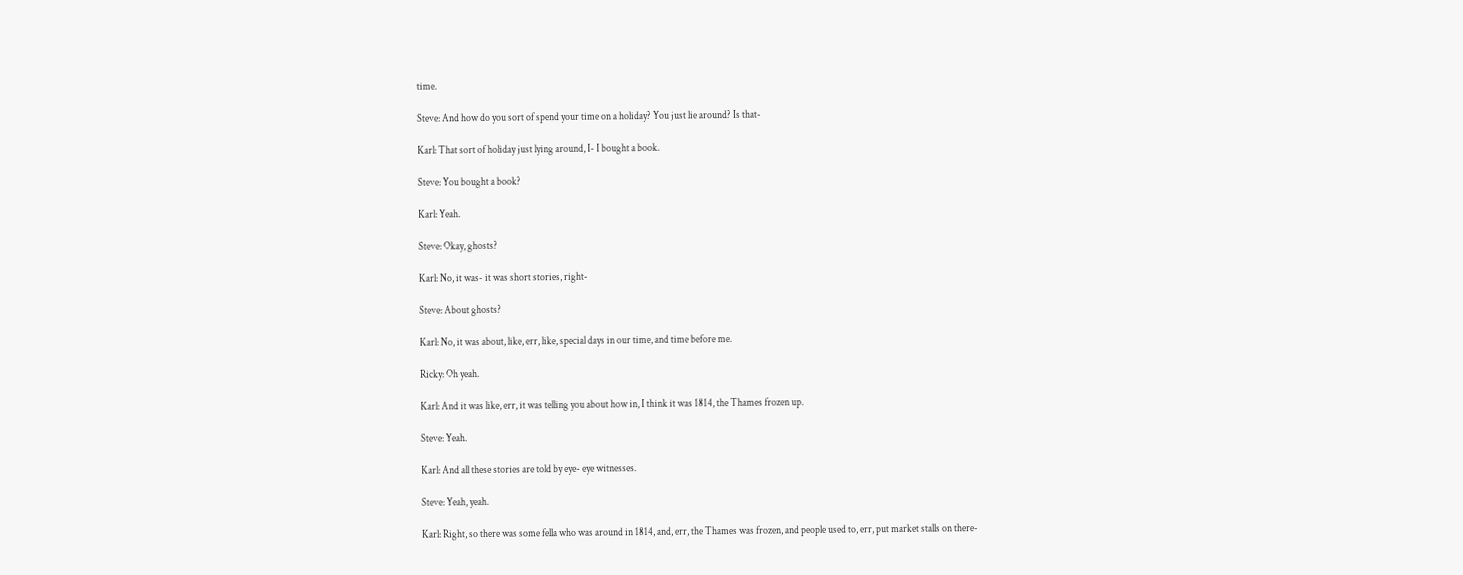time.

Steve: And how do you sort of spend your time on a holiday? You just lie around? Is that-

Karl: That sort of holiday just lying around, I- I bought a book.

Steve: You bought a book?

Karl: Yeah.

Steve: Okay, ghosts?

Karl: No, it was- it was short stories, right-

Steve: About ghosts?

Karl: No, it was about, like, err, like, special days in our time, and time before me.

Ricky: Oh yeah.

Karl: And it was like, err, it was telling you about how in, I think it was 1814, the Thames frozen up.

Steve: Yeah.

Karl: And all these stories are told by eye- eye witnesses.

Steve: Yeah, yeah.

Karl: Right, so there was some fella who was around in 1814, and, err, the Thames was frozen, and people used to, err, put market stalls on there-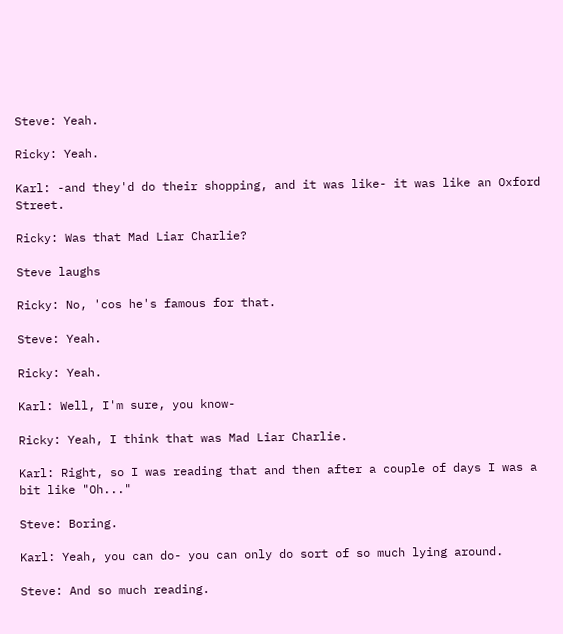Steve: Yeah.

Ricky: Yeah.

Karl: -and they'd do their shopping, and it was like- it was like an Oxford Street.

Ricky: Was that Mad Liar Charlie?

Steve laughs

Ricky: No, 'cos he's famous for that.

Steve: Yeah.

Ricky: Yeah.

Karl: Well, I'm sure, you know-

Ricky: Yeah, I think that was Mad Liar Charlie.

Karl: Right, so I was reading that and then after a couple of days I was a bit like "Oh..."

Steve: Boring.

Karl: Yeah, you can do- you can only do sort of so much lying around.

Steve: And so much reading.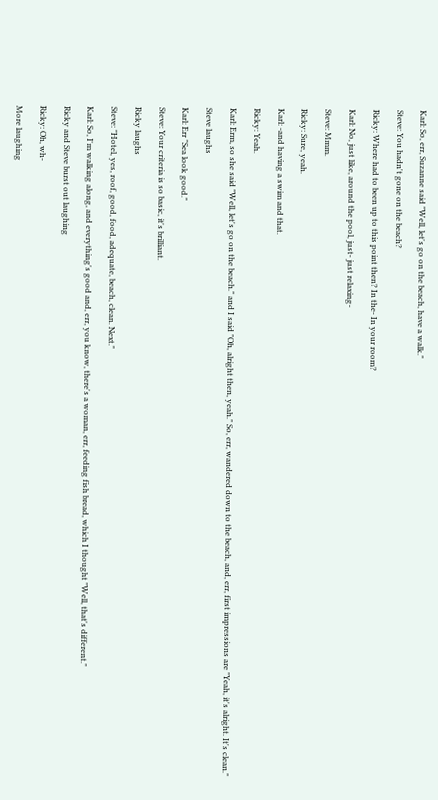Karl: So, err, Suzanne said "Well, let's go on the beach, have a walk."

Steve: You hadn't gone on the beach?

Ricky: Where had to been up to this point then? In the- In your room?

Karl: No, just like, around the pool, just- just relaxing-

Steve: Mmm.

Ricky: Sure, yeah.

Karl: -and having a swim and that.

Ricky: Yeah.

Karl: Erm, so she said "Well, let's go on the beach." and I said "Oh, alright then, yeah." So, err, wandered down to the beach, and, err, first impressions are "Yeah, it's alright. It's clean."

Steve laughs

Karl: Err "Sea look good."

Steve: Your criteria is so basic, it's brilliant.

Ricky laughs

Steve: "Hotel, yes, roof, good, food, adequate, beach, clean. Next."

Karl: So, I'm walking along, and everything's good and, err, you know, there's a woman, err, feeding fish bread, which I thought "Well, that's different."

Ricky and Steve burst out laughing

Ricky: Oh, wh-

More laughing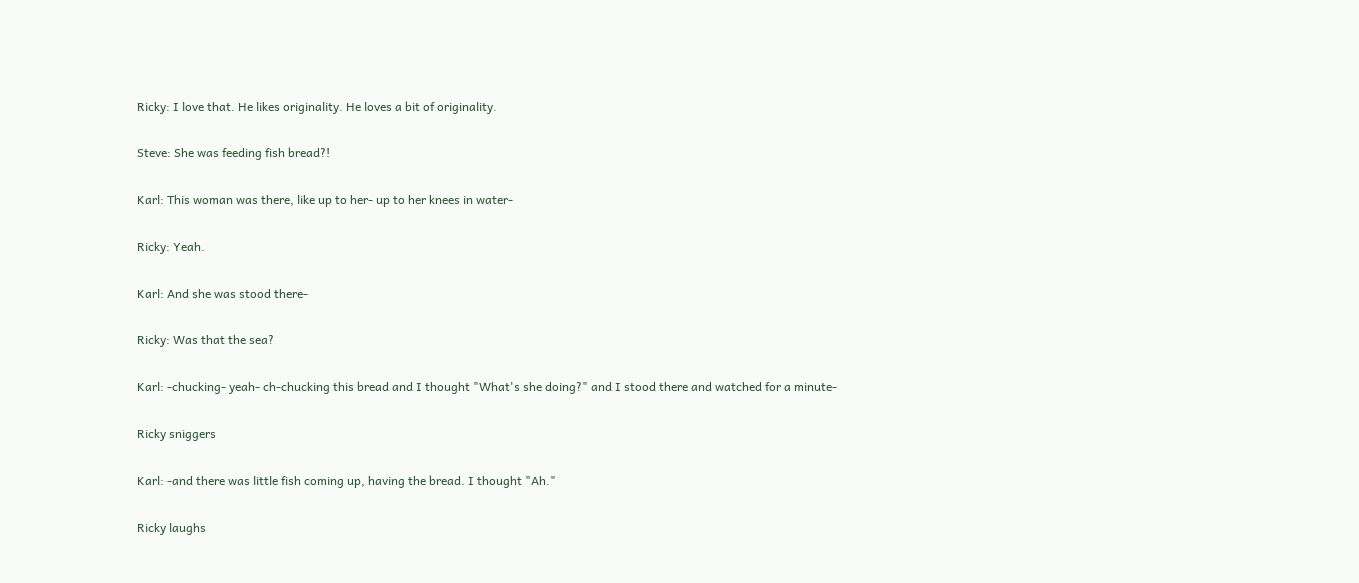Ricky: I love that. He likes originality. He loves a bit of originality.

Steve: She was feeding fish bread?!

Karl: This woman was there, like up to her- up to her knees in water-

Ricky: Yeah.

Karl: And she was stood there-

Ricky: Was that the sea?

Karl: -chucking- yeah- ch-chucking this bread and I thought "What's she doing?" and I stood there and watched for a minute-

Ricky sniggers

Karl: -and there was little fish coming up, having the bread. I thought "Ah."

Ricky laughs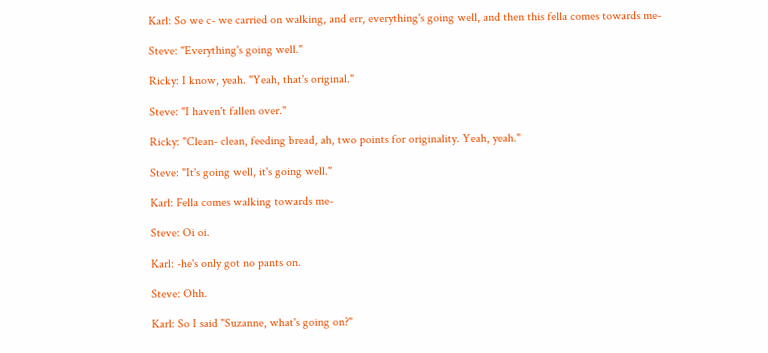Karl: So we c- we carried on walking, and err, everything's going well, and then this fella comes towards me-

Steve: "Everything's going well."

Ricky: I know, yeah. "Yeah, that's original."

Steve: "I haven't fallen over."

Ricky: "Clean- clean, feeding bread, ah, two points for originality. Yeah, yeah."

Steve: "It's going well, it's going well."

Karl: Fella comes walking towards me-

Steve: Oi oi.

Karl: -he's only got no pants on.

Steve: Ohh.

Karl: So I said "Suzanne, what's going on?"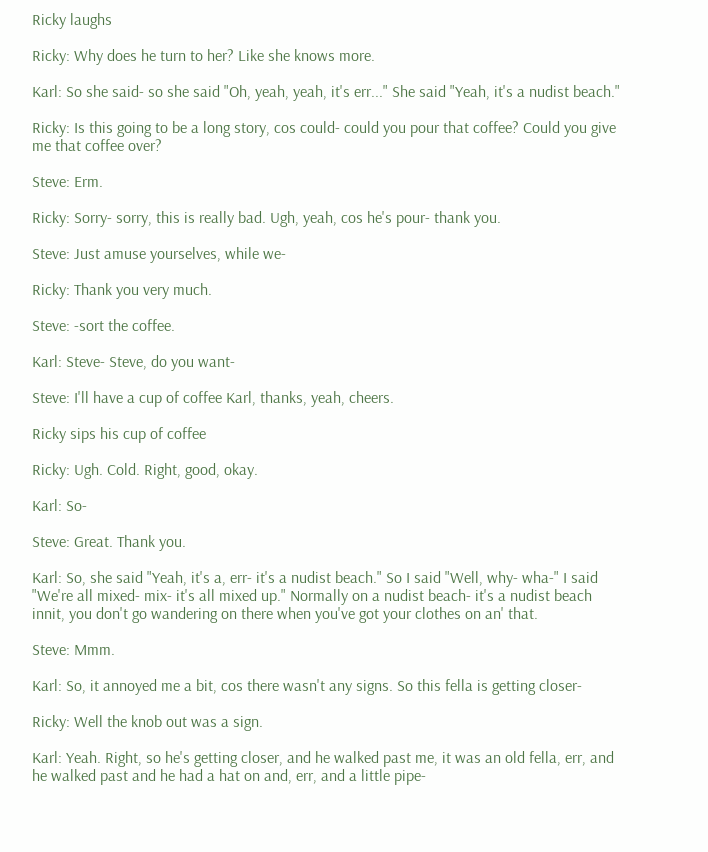Ricky laughs

Ricky: Why does he turn to her? Like she knows more.

Karl: So she said- so she said "Oh, yeah, yeah, it's err..." She said "Yeah, it's a nudist beach."

Ricky: Is this going to be a long story, cos could- could you pour that coffee? Could you give me that coffee over?

Steve: Erm.

Ricky: Sorry- sorry, this is really bad. Ugh, yeah, cos he's pour- thank you.

Steve: Just amuse yourselves, while we-

Ricky: Thank you very much.

Steve: -sort the coffee.

Karl: Steve- Steve, do you want-

Steve: I'll have a cup of coffee Karl, thanks, yeah, cheers.

Ricky sips his cup of coffee

Ricky: Ugh. Cold. Right, good, okay.

Karl: So-

Steve: Great. Thank you.

Karl: So, she said "Yeah, it's a, err- it's a nudist beach." So I said "Well, why- wha-" I said "We're all mixed- mix- it's all mixed up." Normally on a nudist beach- it's a nudist beach innit, you don't go wandering on there when you've got your clothes on an' that.

Steve: Mmm.

Karl: So, it annoyed me a bit, cos there wasn't any signs. So this fella is getting closer-

Ricky: Well the knob out was a sign.

Karl: Yeah. Right, so he's getting closer, and he walked past me, it was an old fella, err, and he walked past and he had a hat on and, err, and a little pipe-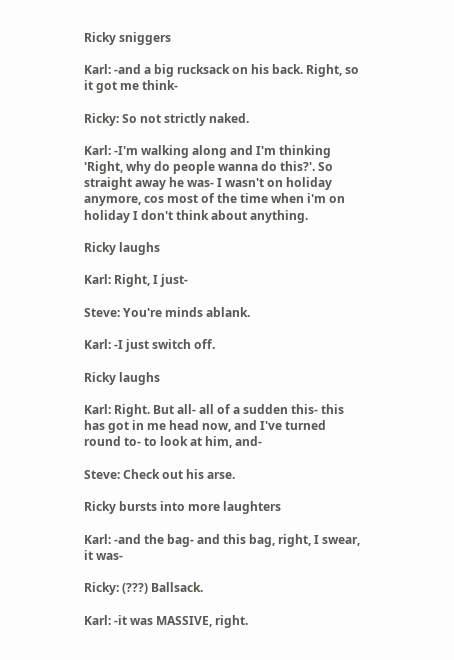Ricky sniggers

Karl: -and a big rucksack on his back. Right, so it got me think-

Ricky: So not strictly naked.

Karl: -I'm walking along and I'm thinking 'Right, why do people wanna do this?'. So straight away he was- I wasn't on holiday anymore, cos most of the time when i'm on holiday I don't think about anything.

Ricky laughs

Karl: Right, I just-

Steve: You're minds ablank.

Karl: -I just switch off.

Ricky laughs

Karl: Right. But all- all of a sudden this- this has got in me head now, and I've turned round to- to look at him, and-

Steve: Check out his arse.

Ricky bursts into more laughters

Karl: -and the bag- and this bag, right, I swear, it was-

Ricky: (???) Ballsack.

Karl: -it was MASSIVE, right.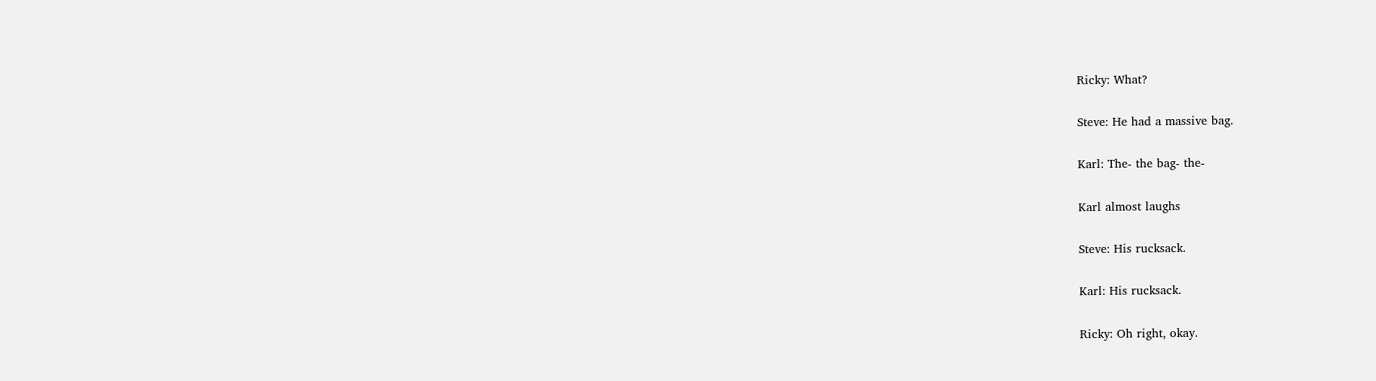Ricky: What?

Steve: He had a massive bag.

Karl: The- the bag- the-

Karl almost laughs

Steve: His rucksack.

Karl: His rucksack.

Ricky: Oh right, okay.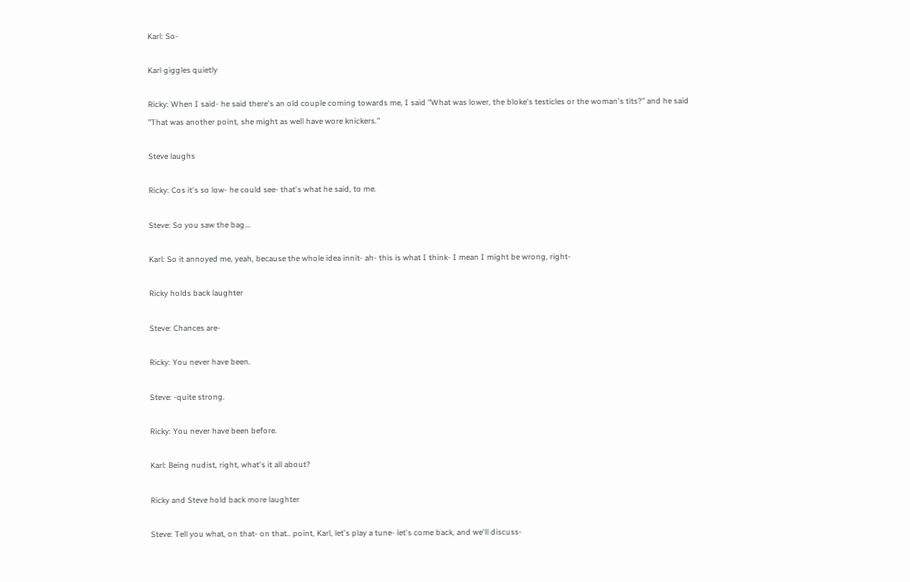Karl: So-

Karl giggles quietly

Ricky: When I said- he said there's an old couple coming towards me, I said "What was lower, the bloke's testicles or the woman's tits?" and he said "That was another point, she might as well have wore knickers."

Steve laughs

Ricky: Cos it's so low- he could see- that's what he said, to me.

Steve: So you saw the bag...

Karl: So it annoyed me, yeah, because the whole idea innit- ah- this is what I think- I mean I might be wrong, right-

Ricky holds back laughter

Steve: Chances are-

Ricky: You never have been.

Steve: -quite strong.

Ricky: You never have been before.

Karl: Being nudist, right, what's it all about?

Ricky and Steve hold back more laughter

Steve: Tell you what, on that- on that.. point, Karl, let's play a tune- let's come back, and we'll discuss-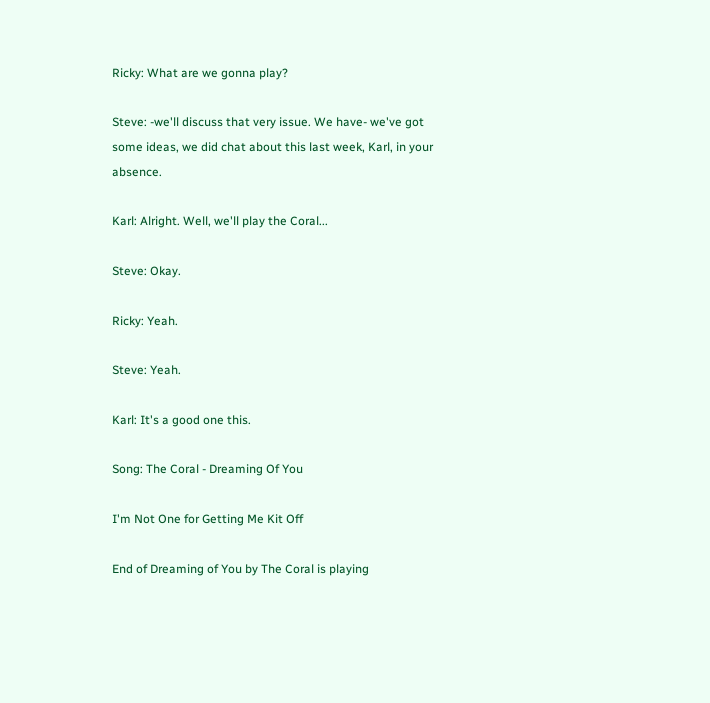Ricky: What are we gonna play?

Steve: -we'll discuss that very issue. We have- we've got some ideas, we did chat about this last week, Karl, in your absence.

Karl: Alright. Well, we'll play the Coral...

Steve: Okay.

Ricky: Yeah.

Steve: Yeah.

Karl: It's a good one this.

Song: The Coral - Dreaming Of You

I'm Not One for Getting Me Kit Off

End of Dreaming of You by The Coral is playing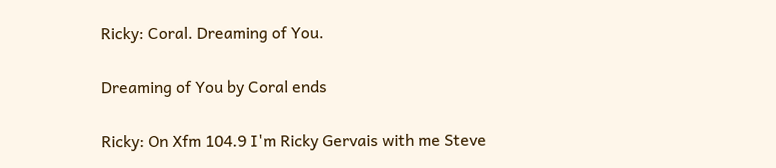Ricky: Coral. Dreaming of You.

Dreaming of You by Coral ends

Ricky: On Xfm 104.9 I'm Ricky Gervais with me Steve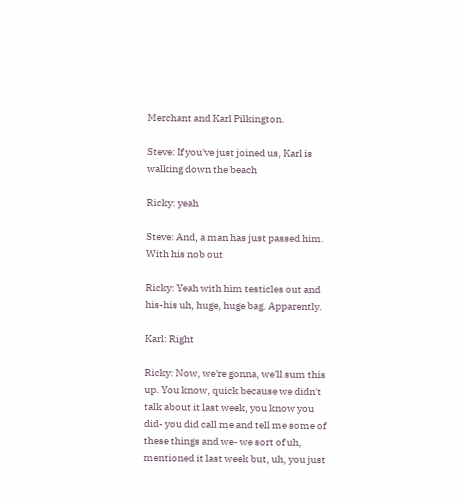Merchant and Karl Pilkington.

Steve: If you've just joined us, Karl is walking down the beach

Ricky: yeah

Steve: And, a man has just passed him. With his nob out

Ricky: Yeah with him testicles out and his-his uh, huge, huge bag. Apparently.

Karl: Right

Ricky: Now, we're gonna, we'll sum this up. You know, quick because we didn't talk about it last week, you know you did- you did call me and tell me some of these things and we- we sort of uh, mentioned it last week but, uh, you just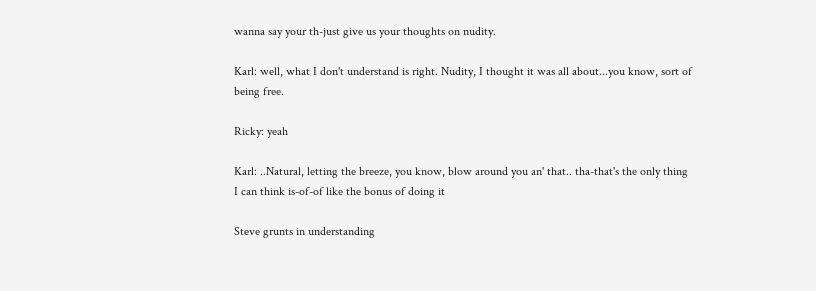wanna say your th-just give us your thoughts on nudity.

Karl: well, what I don't understand is right. Nudity, I thought it was all about...you know, sort of being free.

Ricky: yeah

Karl: ..Natural, letting the breeze, you know, blow around you an' that.. tha-that's the only thing I can think is-of-of like the bonus of doing it

Steve grunts in understanding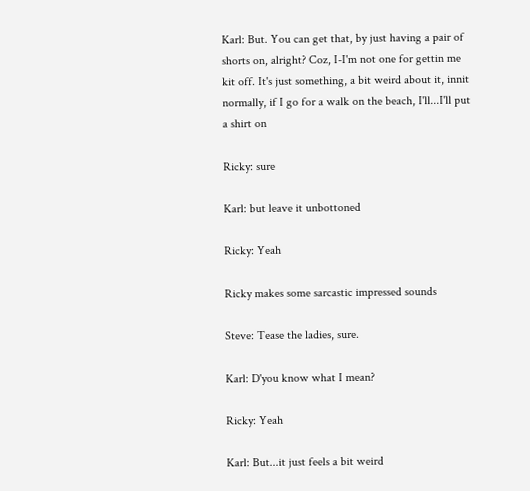Karl: But. You can get that, by just having a pair of shorts on, alright? Coz, I-I'm not one for gettin me kit off. It's just something, a bit weird about it, innit normally, if I go for a walk on the beach, I'll...I'll put a shirt on

Ricky: sure

Karl: but leave it unbottoned

Ricky: Yeah

Ricky makes some sarcastic impressed sounds

Steve: Tease the ladies, sure.

Karl: D'you know what I mean?

Ricky: Yeah

Karl: But...it just feels a bit weird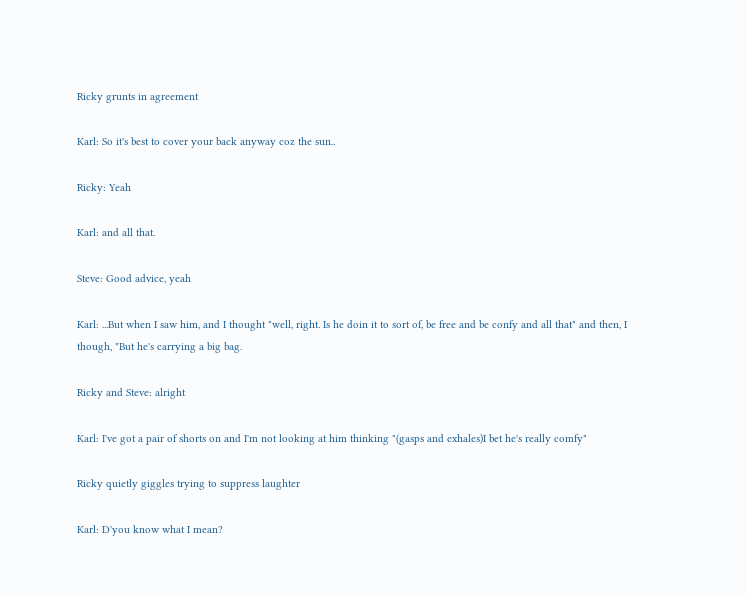Ricky grunts in agreement

Karl: So it's best to cover your back anyway coz the sun..

Ricky: Yeah

Karl: and all that.

Steve: Good advice, yeah

Karl: ...But when I saw him, and I thought "well, right. Is he doin it to sort of, be free and be confy and all that" and then, I though, "But he's carrying a big bag.

Ricky and Steve: alright

Karl: I've got a pair of shorts on and I'm not looking at him thinking "(gasps and exhales)I bet he's really comfy"

Ricky quietly giggles trying to suppress laughter

Karl: D'you know what I mean?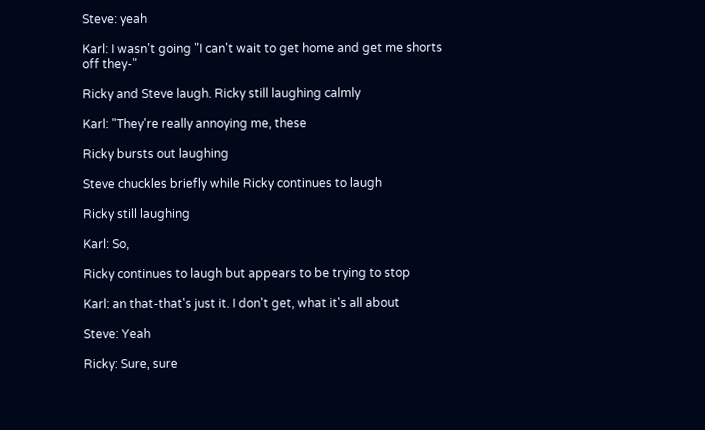Steve: yeah

Karl: I wasn't going "I can't wait to get home and get me shorts off they-"

Ricky and Steve laugh. Ricky still laughing calmly

Karl: "They're really annoying me, these

Ricky bursts out laughing

Steve chuckles briefly while Ricky continues to laugh

Ricky still laughing

Karl: So,

Ricky continues to laugh but appears to be trying to stop

Karl: an that-that's just it. I don't get, what it's all about

Steve: Yeah

Ricky: Sure, sure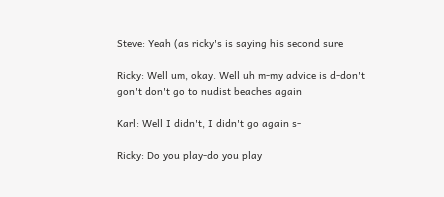Steve: Yeah (as ricky's is saying his second sure

Ricky: Well um, okay. Well uh m-my advice is d-don't gon't don't go to nudist beaches again

Karl: Well I didn't, I didn't go again s-

Ricky: Do you play-do you play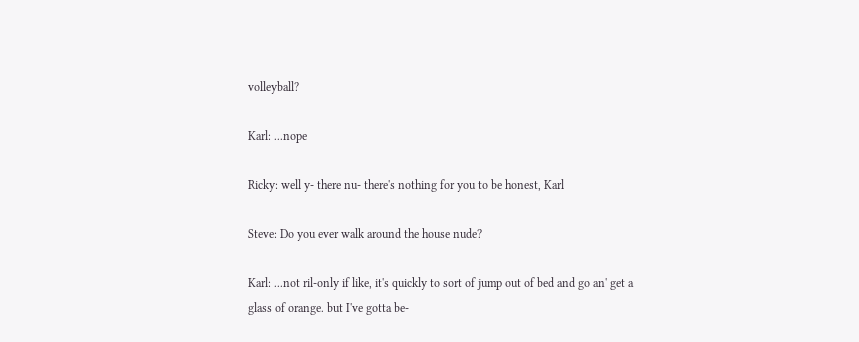volleyball?

Karl: ...nope

Ricky: well y- there nu- there's nothing for you to be honest, Karl

Steve: Do you ever walk around the house nude?

Karl: ...not ril-only if like, it's quickly to sort of jump out of bed and go an' get a glass of orange. but I've gotta be-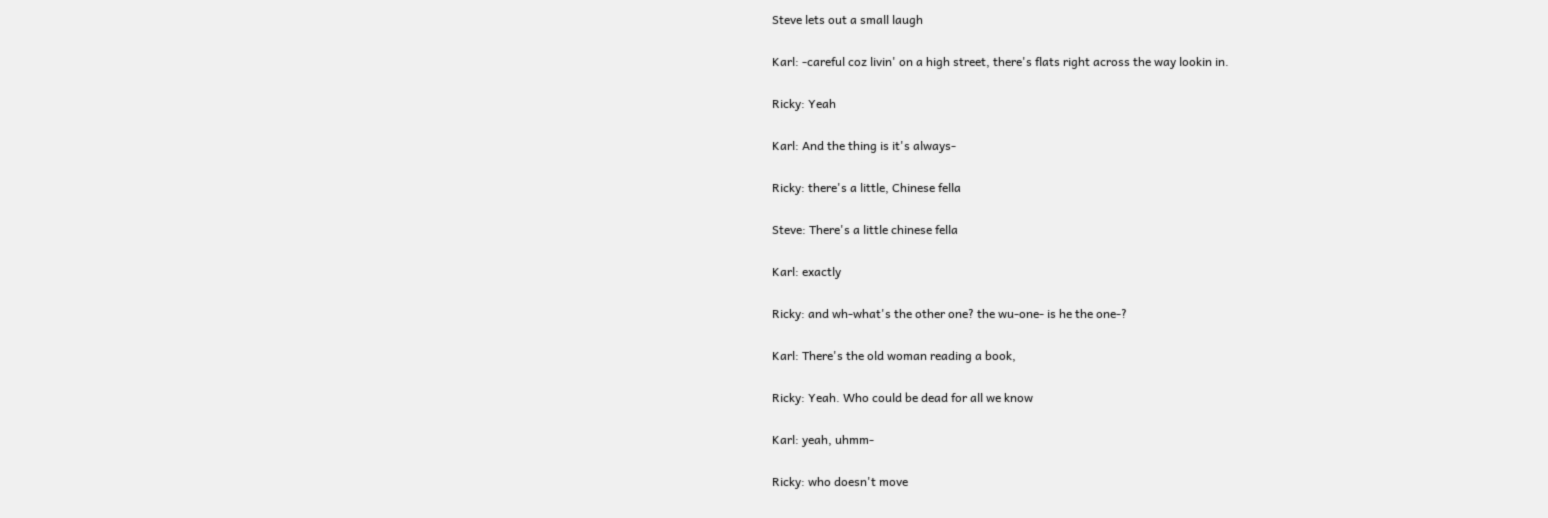Steve lets out a small laugh

Karl: -careful coz livin' on a high street, there's flats right across the way lookin in.

Ricky: Yeah

Karl: And the thing is it's always-

Ricky: there's a little, Chinese fella

Steve: There's a little chinese fella

Karl: exactly

Ricky: and wh-what's the other one? the wu-one- is he the one-?

Karl: There's the old woman reading a book,

Ricky: Yeah. Who could be dead for all we know

Karl: yeah, uhmm-

Ricky: who doesn't move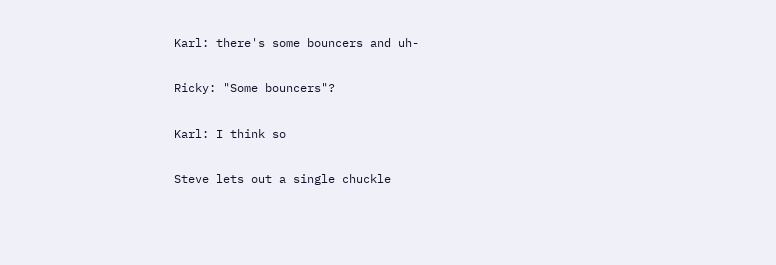Karl: there's some bouncers and uh-

Ricky: "Some bouncers"?

Karl: I think so

Steve lets out a single chuckle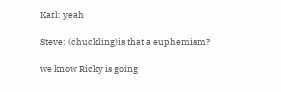Karl: yeah

Steve: (chuckling)is that a euphemism?

we know Ricky is going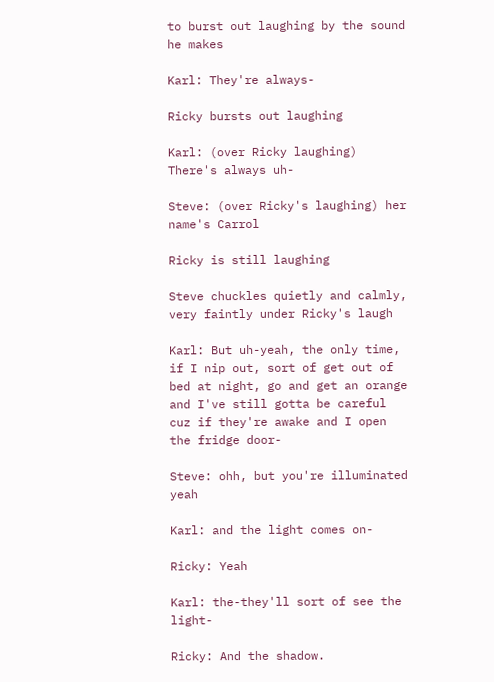to burst out laughing by the sound he makes

Karl: They're always-

Ricky bursts out laughing

Karl: (over Ricky laughing) There's always uh-

Steve: (over Ricky's laughing) her name's Carrol

Ricky is still laughing

Steve chuckles quietly and calmly, very faintly under Ricky's laugh

Karl: But uh-yeah, the only time, if I nip out, sort of get out of bed at night, go and get an orange and I've still gotta be careful cuz if they're awake and I open the fridge door-

Steve: ohh, but you're illuminated yeah

Karl: and the light comes on-

Ricky: Yeah

Karl: the-they'll sort of see the light-

Ricky: And the shadow.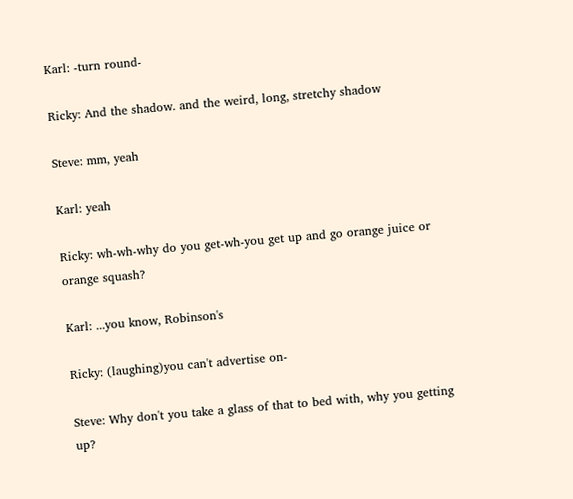Karl: -turn round-

Ricky: And the shadow. and the weird, long, stretchy shadow

Steve: mm, yeah

Karl: yeah

Ricky: wh-wh-why do you get-wh-you get up and go orange juice or orange squash?

Karl: ...you know, Robinson's

Ricky: (laughing)you can't advertise on-

Steve: Why don't you take a glass of that to bed with, why you getting up?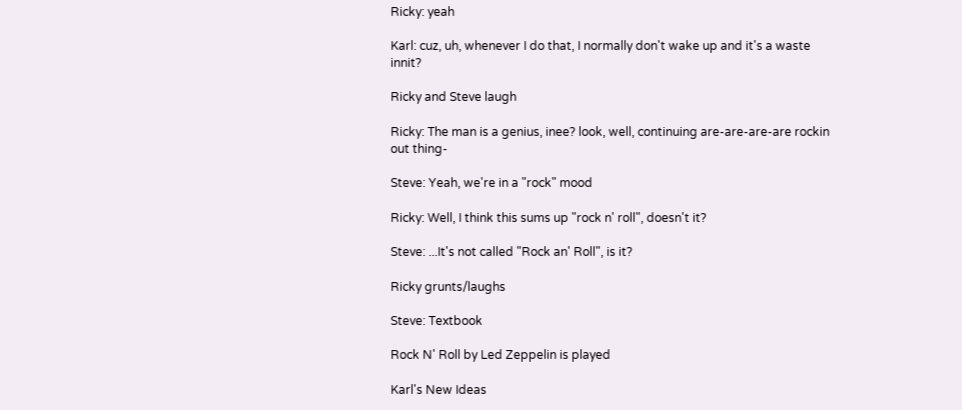Ricky: yeah

Karl: cuz, uh, whenever I do that, I normally don't wake up and it's a waste innit?

Ricky and Steve laugh

Ricky: The man is a genius, inee? look, well, continuing are-are-are-are rockin out thing-

Steve: Yeah, we're in a "rock" mood

Ricky: Well, I think this sums up "rock n' roll", doesn't it?

Steve: ...It's not called "Rock an' Roll", is it?

Ricky grunts/laughs

Steve: Textbook

Rock N' Roll by Led Zeppelin is played

Karl's New Ideas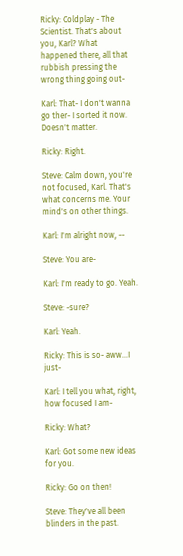Ricky: Coldplay - The Scientist. That's about you, Karl? What happened there, all that rubbish pressing the wrong thing going out-

Karl: That- I don't wanna go ther- I sorted it now. Doesn't matter.

Ricky: Right.

Steve: Calm down, you're not focused, Karl. That's what concerns me. Your mind's on other things.

Karl: I'm alright now, --

Steve: You are-

Karl: I'm ready to go. Yeah.

Steve: -sure?

Karl: Yeah.

Ricky: This is so- aww...I just-

Karl: I tell you what, right, how focused I am-

Ricky: What?

Karl: Got some new ideas for you.

Ricky: Go on then!

Steve: They've all been blinders in the past.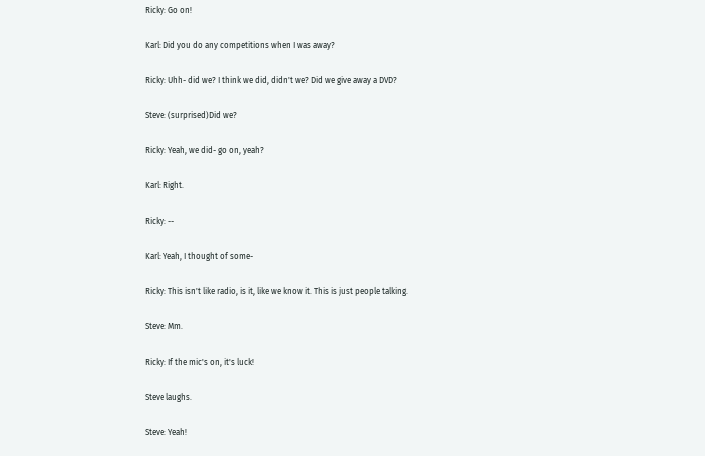Ricky: Go on!

Karl: Did you do any competitions when I was away?

Ricky: Uhh- did we? I think we did, didn't we? Did we give away a DVD?

Steve: (surprised)Did we?

Ricky: Yeah, we did- go on, yeah?

Karl: Right.

Ricky: --

Karl: Yeah, I thought of some-

Ricky: This isn't like radio, is it, like we know it. This is just people talking.

Steve: Mm.

Ricky: If the mic's on, it's luck!

Steve laughs.

Steve: Yeah!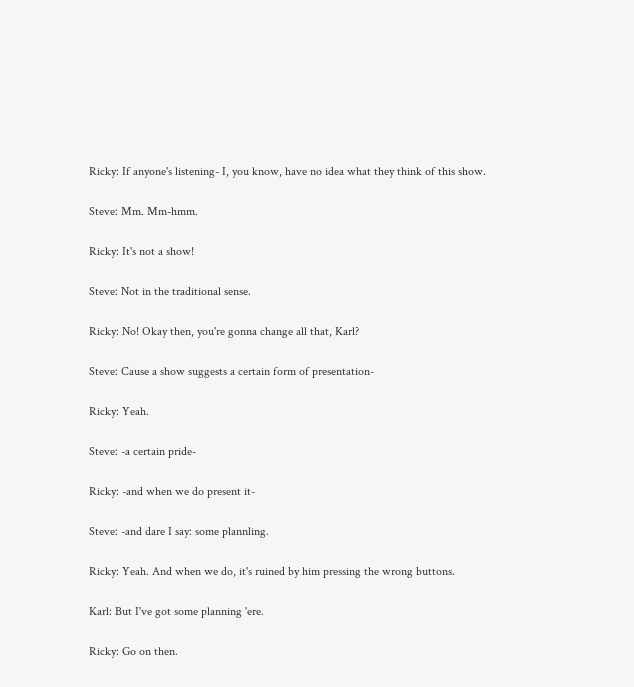Ricky: If anyone's listening- I, you know, have no idea what they think of this show.

Steve: Mm. Mm-hmm.

Ricky: It's not a show!

Steve: Not in the traditional sense.

Ricky: No! Okay then, you're gonna change all that, Karl?

Steve: Cause a show suggests a certain form of presentation-

Ricky: Yeah.

Steve: -a certain pride-

Ricky: -and when we do present it-

Steve: -and dare I say: some plannling.

Ricky: Yeah. And when we do, it's ruined by him pressing the wrong buttons.

Karl: But I've got some planning 'ere.

Ricky: Go on then.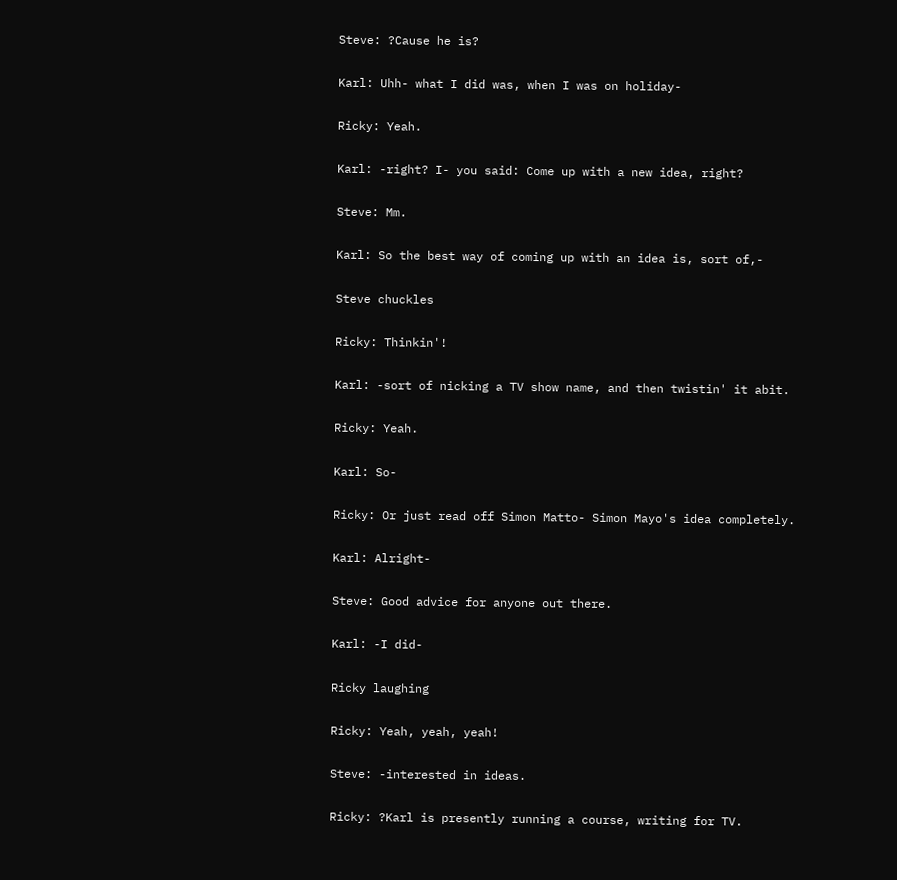Steve: ?Cause he is?

Karl: Uhh- what I did was, when I was on holiday-

Ricky: Yeah.

Karl: -right? I- you said: Come up with a new idea, right?

Steve: Mm.

Karl: So the best way of coming up with an idea is, sort of,-

Steve chuckles

Ricky: Thinkin'!

Karl: -sort of nicking a TV show name, and then twistin' it abit.

Ricky: Yeah.

Karl: So-

Ricky: Or just read off Simon Matto- Simon Mayo's idea completely.

Karl: Alright-

Steve: Good advice for anyone out there.

Karl: -I did-

Ricky laughing

Ricky: Yeah, yeah, yeah!

Steve: -interested in ideas.

Ricky: ?Karl is presently running a course, writing for TV.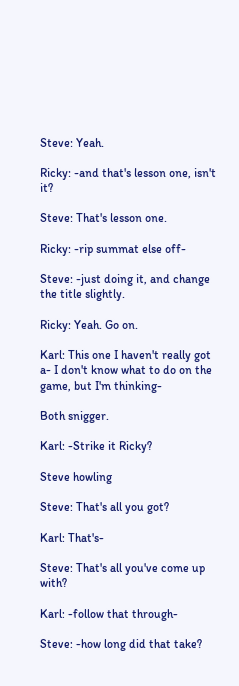Steve: Yeah.

Ricky: -and that's lesson one, isn't it?

Steve: That's lesson one.

Ricky: -rip summat else off-

Steve: -just doing it, and change the title slightly.

Ricky: Yeah. Go on.

Karl: This one I haven't really got a- I don't know what to do on the game, but I'm thinking-

Both snigger.

Karl: -Strike it Ricky?

Steve howling

Steve: That's all you got?

Karl: That's-

Steve: That's all you've come up with?

Karl: -follow that through-

Steve: -how long did that take?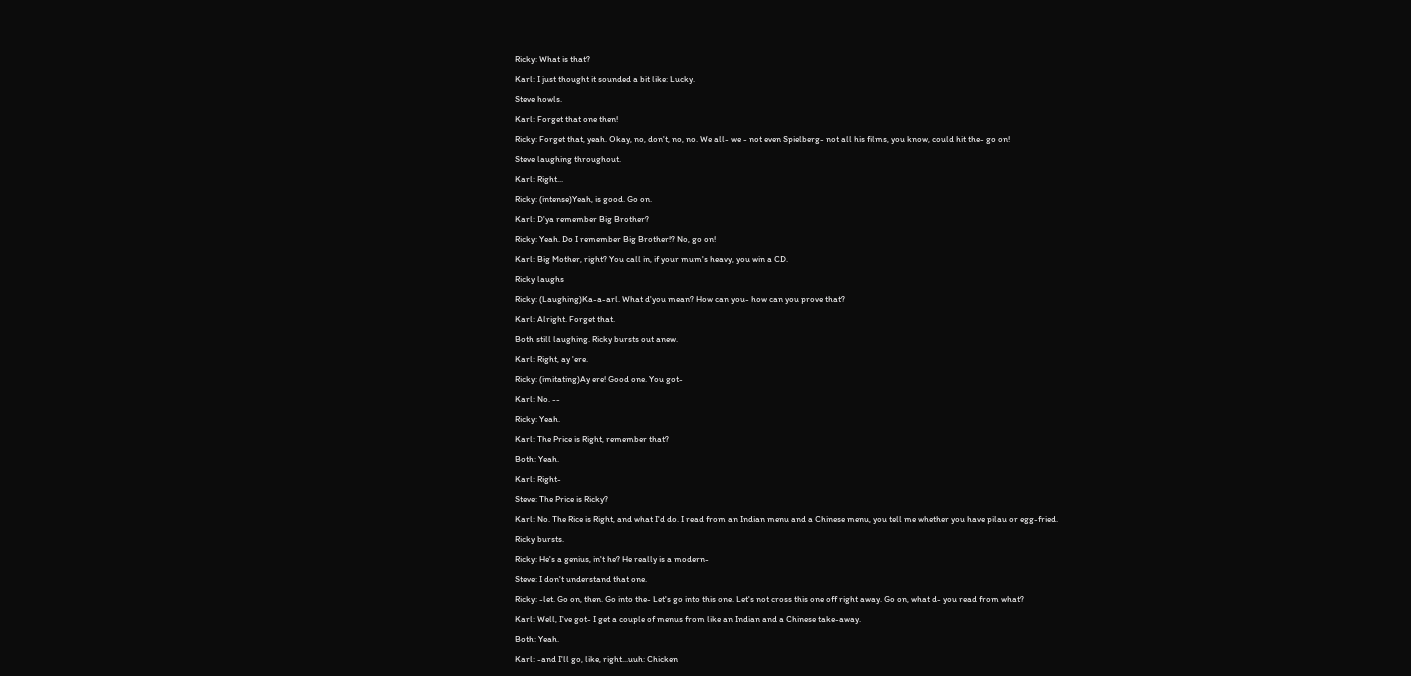Ricky: What is that?

Karl: I just thought it sounded a bit like: Lucky.

Steve howls.

Karl: Forget that one then!

Ricky: Forget that, yeah. Okay, no, don't, no, no. We all- we - not even Spielberg- not all his films, you know, could hit the- go on!

Steve laughing throughout.

Karl: Right...

Ricky: (intense)Yeah, is good. Go on.

Karl: D'ya remember Big Brother?

Ricky: Yeah. Do I remember Big Brother!? No, go on!

Karl: Big Mother, right? You call in, if your mum's heavy, you win a CD.

Ricky laughs

Ricky: (Laughing)Ka-a-arl. What d'you mean? How can you- how can you prove that?

Karl: Alright. Forget that.

Both still laughing. Ricky bursts out anew.

Karl: Right, ay 'ere.

Ricky: (imitating)Ay ere! Good one. You got-

Karl: No. --

Ricky: Yeah.

Karl: The Price is Right, remember that?

Both: Yeah.

Karl: Right-

Steve: The Price is Ricky?

Karl: No. The Rice is Right, and what I'd do. I read from an Indian menu and a Chinese menu, you tell me whether you have pilau or egg-fried.

Ricky bursts.

Ricky: He's a genius, in't he? He really is a modern-

Steve: I don't understand that one.

Ricky: -let. Go on, then. Go into the- Let's go into this one. Let's not cross this one off right away. Go on, what d- you read from what?

Karl: Well, I've got- I get a couple of menus from like an Indian and a Chinese take-away.

Both: Yeah.

Karl: -and I'll go, like, right...uuh: Chicken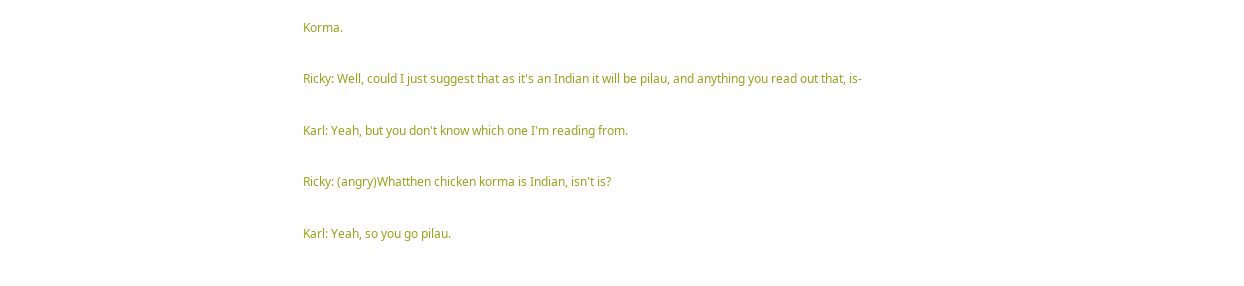Korma.

Ricky: Well, could I just suggest that as it's an Indian it will be pilau, and anything you read out that, is-

Karl: Yeah, but you don't know which one I'm reading from.

Ricky: (angry)Whatthen chicken korma is Indian, isn't is?

Karl: Yeah, so you go pilau.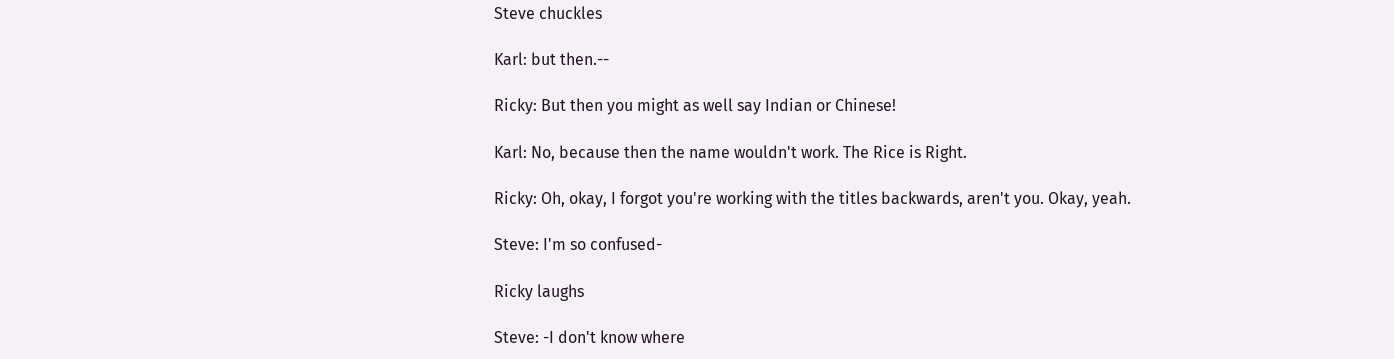Steve chuckles

Karl: but then.--

Ricky: But then you might as well say Indian or Chinese!

Karl: No, because then the name wouldn't work. The Rice is Right.

Ricky: Oh, okay, I forgot you're working with the titles backwards, aren't you. Okay, yeah.

Steve: I'm so confused-

Ricky laughs

Steve: -I don't know where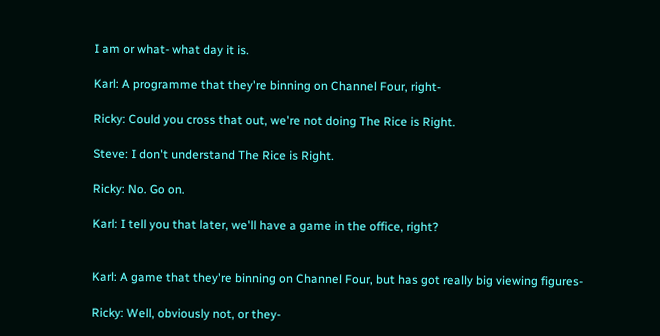I am or what- what day it is.

Karl: A programme that they're binning on Channel Four, right-

Ricky: Could you cross that out, we're not doing The Rice is Right.

Steve: I don't understand The Rice is Right.

Ricky: No. Go on.

Karl: I tell you that later, we'll have a game in the office, right?


Karl: A game that they're binning on Channel Four, but has got really big viewing figures-

Ricky: Well, obviously not, or they-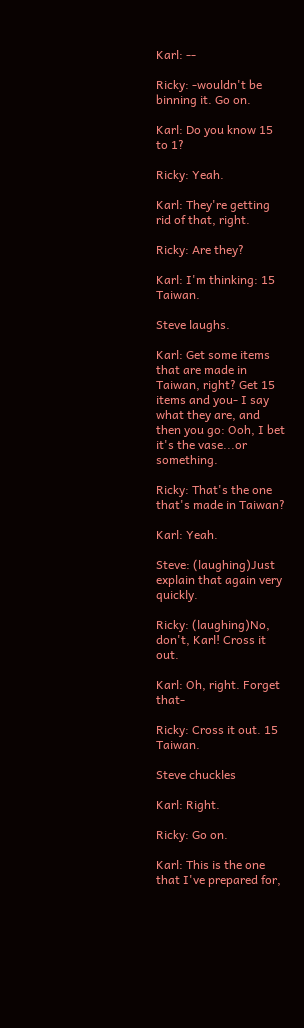Karl: --

Ricky: -wouldn't be binning it. Go on.

Karl: Do you know 15 to 1?

Ricky: Yeah.

Karl: They're getting rid of that, right.

Ricky: Are they?

Karl: I'm thinking: 15 Taiwan.

Steve laughs.

Karl: Get some items that are made in Taiwan, right? Get 15 items and you- I say what they are, and then you go: Ooh, I bet it's the vase...or something.

Ricky: That's the one that's made in Taiwan?

Karl: Yeah.

Steve: (laughing)Just explain that again very quickly.

Ricky: (laughing)No, don't, Karl! Cross it out.

Karl: Oh, right. Forget that-

Ricky: Cross it out. 15 Taiwan.

Steve chuckles

Karl: Right.

Ricky: Go on.

Karl: This is the one that I've prepared for,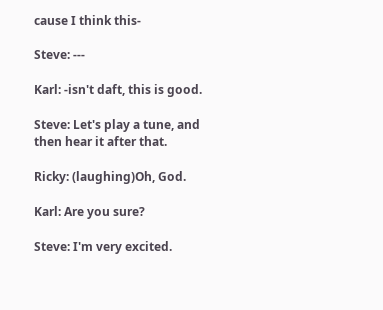cause I think this-

Steve: ---

Karl: -isn't daft, this is good.

Steve: Let's play a tune, and then hear it after that.

Ricky: (laughing)Oh, God.

Karl: Are you sure?

Steve: I'm very excited.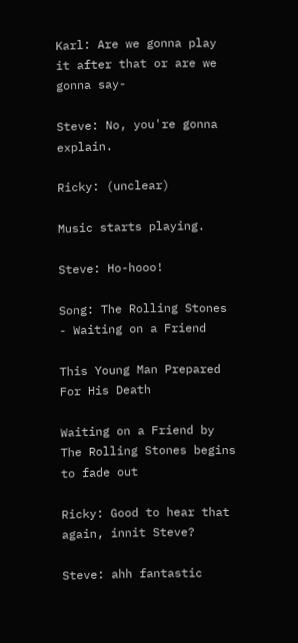Karl: Are we gonna play it after that or are we gonna say-

Steve: No, you're gonna explain.

Ricky: (unclear)

Music starts playing.

Steve: Ho-hooo!

Song: The Rolling Stones - Waiting on a Friend

This Young Man Prepared For His Death

Waiting on a Friend by The Rolling Stones begins to fade out

Ricky: Good to hear that again, innit Steve?

Steve: ahh fantastic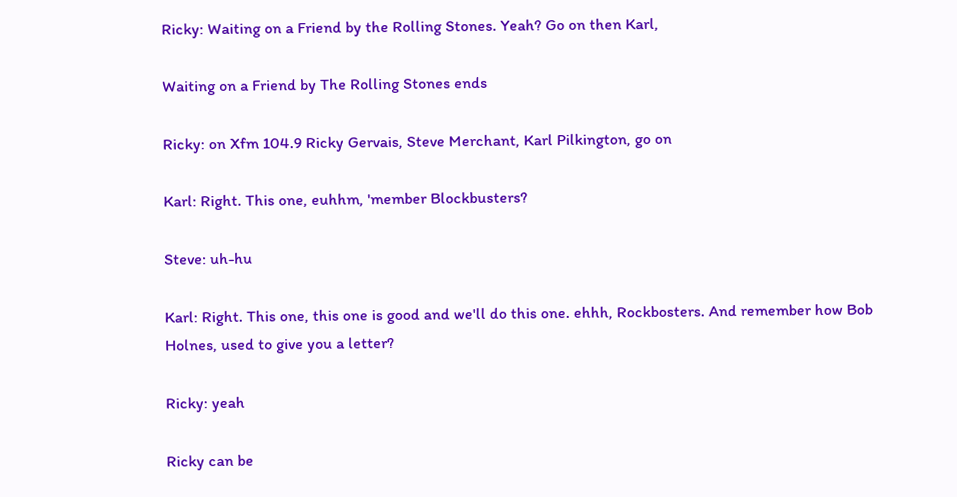Ricky: Waiting on a Friend by the Rolling Stones. Yeah? Go on then Karl,

Waiting on a Friend by The Rolling Stones ends

Ricky: on Xfm 104.9 Ricky Gervais, Steve Merchant, Karl Pilkington, go on

Karl: Right. This one, euhhm, 'member Blockbusters?

Steve: uh-hu

Karl: Right. This one, this one is good and we'll do this one. ehhh, Rockbosters. And remember how Bob Holnes, used to give you a letter?

Ricky: yeah

Ricky can be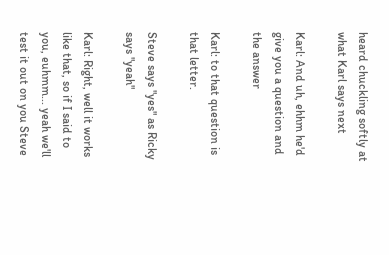heard chuckling softly at what Karl says next

Karl: And uh, ehhm he'd give you a question and the answer

Karl: to that question is that letter.

Steve says "yes" as Ricky says "yeah"

Karl: Right, well it works like that, so if I said to you, euhmm... yeah we'll test it out on you Steve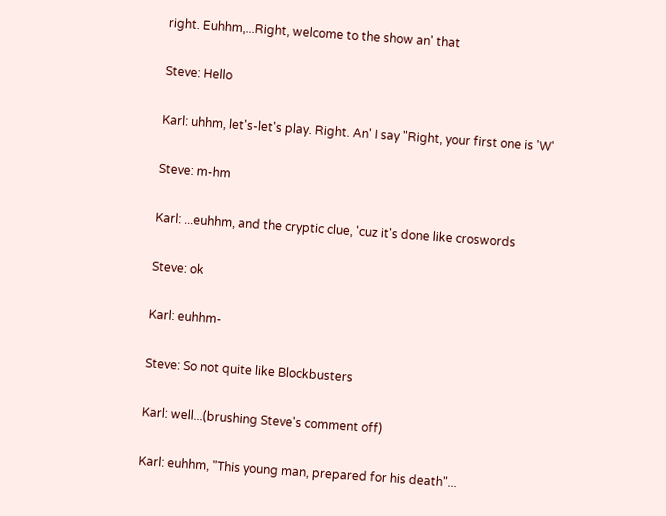right. Euhhm,...Right, welcome to the show an' that

Steve: Hello

Karl: uhhm, let's-let's play. Right. An' I say "Right, your first one is 'W'

Steve: m-hm

Karl: ...euhhm, and the cryptic clue, 'cuz it's done like croswords

Steve: ok

Karl: euhhm-

Steve: So not quite like Blockbusters

Karl: well...(brushing Steve's comment off)

Karl: euhhm, "This young man, prepared for his death"...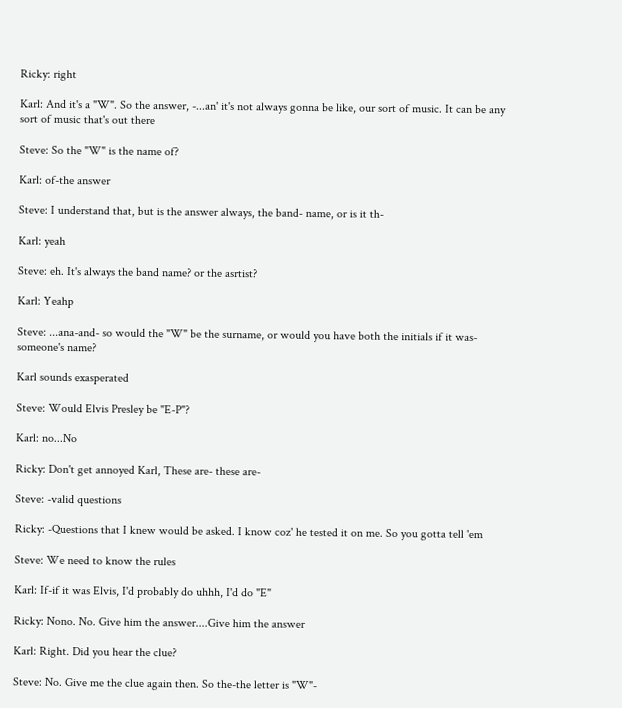Ricky: right

Karl: And it's a "W". So the answer, -...an' it's not always gonna be like, our sort of music. It can be any sort of music that's out there

Steve: So the "W" is the name of?

Karl: of-the answer

Steve: I understand that, but is the answer always, the band- name, or is it th-

Karl: yeah

Steve: eh. It's always the band name? or the asrtist?

Karl: Yeahp

Steve: ...ana-and- so would the "W" be the surname, or would you have both the initials if it was- someone's name?

Karl sounds exasperated

Steve: Would Elvis Presley be "E-P"?

Karl: no...No

Ricky: Don't get annoyed Karl, These are- these are-

Steve: -valid questions

Ricky: -Questions that I knew would be asked. I know coz' he tested it on me. So you gotta tell 'em

Steve: We need to know the rules

Karl: If-if it was Elvis, I'd probably do uhhh, I'd do "E"

Ricky: Nono. No. Give him the answer....Give him the answer

Karl: Right. Did you hear the clue?

Steve: No. Give me the clue again then. So the-the letter is "W"-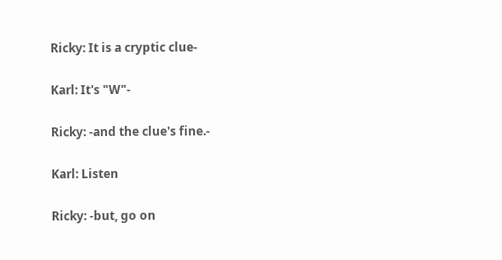Ricky: It is a cryptic clue-

Karl: It's "W"-

Ricky: -and the clue's fine.-

Karl: Listen

Ricky: -but, go on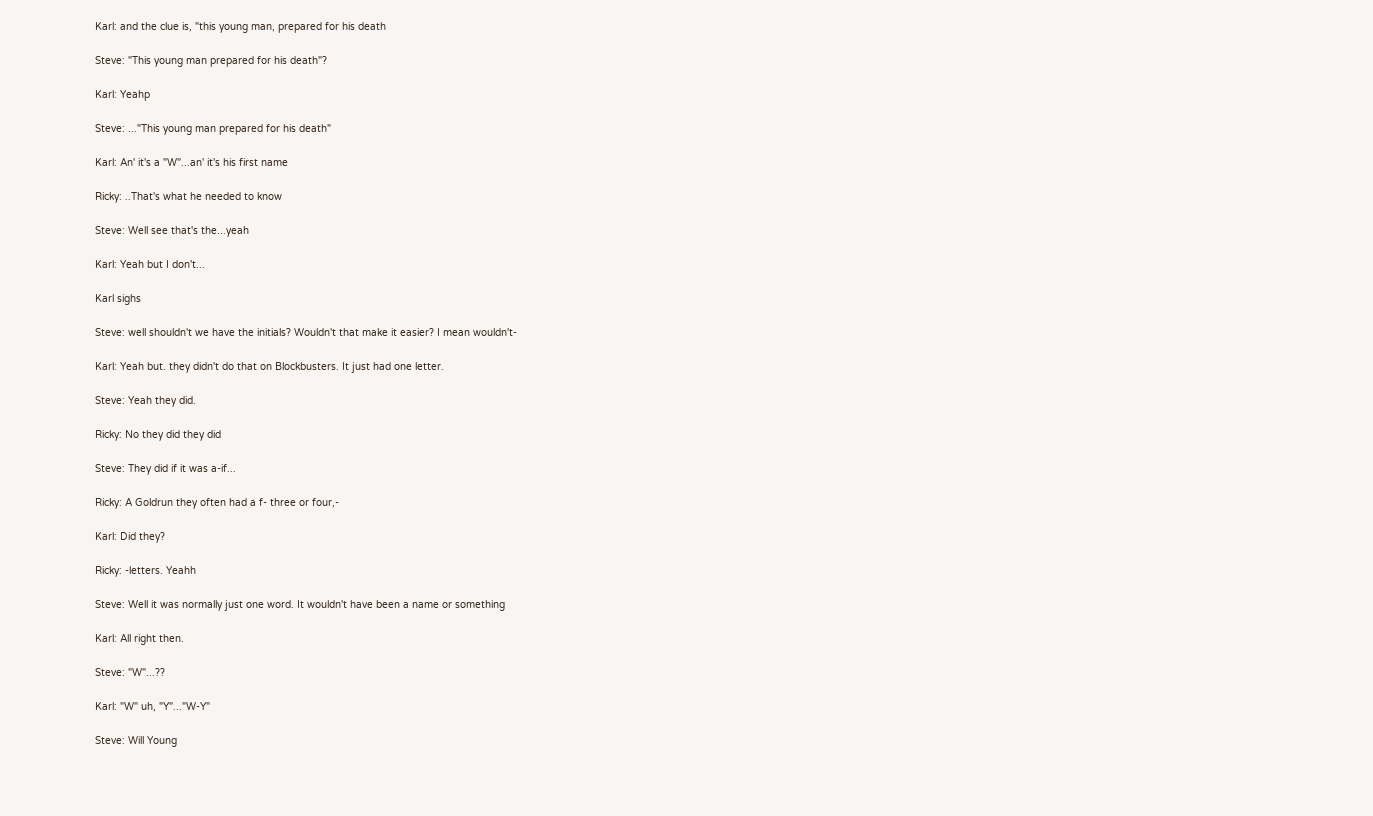Karl: and the clue is, "this young man, prepared for his death

Steve: "This young man prepared for his death"?

Karl: Yeahp

Steve: ..."This young man prepared for his death"

Karl: An' it's a "W"...an' it's his first name

Ricky: ..That's what he needed to know

Steve: Well see that's the...yeah

Karl: Yeah but I don't...

Karl sighs

Steve: well shouldn't we have the initials? Wouldn't that make it easier? I mean wouldn't-

Karl: Yeah but. they didn't do that on Blockbusters. It just had one letter.

Steve: Yeah they did.

Ricky: No they did they did

Steve: They did if it was a-if...

Ricky: A Goldrun they often had a f- three or four,-

Karl: Did they?

Ricky: -letters. Yeahh

Steve: Well it was normally just one word. It wouldn't have been a name or something

Karl: All right then.

Steve: "W"...??

Karl: "W" uh, "Y"..."W-Y"

Steve: Will Young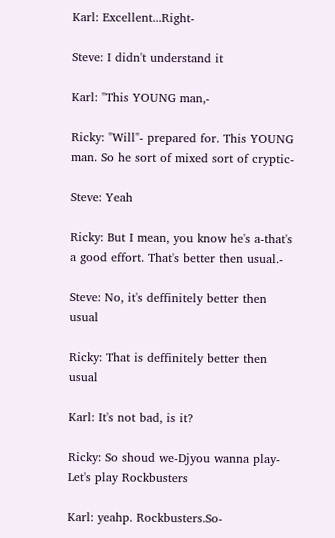Karl: Excellent...Right-

Steve: I didn't understand it

Karl: "This YOUNG man,-

Ricky: "Will"- prepared for. This YOUNG man. So he sort of mixed sort of cryptic-

Steve: Yeah

Ricky: But I mean, you know he's a-that's a good effort. That's better then usual.-

Steve: No, it's deffinitely better then usual

Ricky: That is deffinitely better then usual

Karl: It's not bad, is it?

Ricky: So shoud we-Djyou wanna play-Let's play Rockbusters

Karl: yeahp. Rockbusters.So-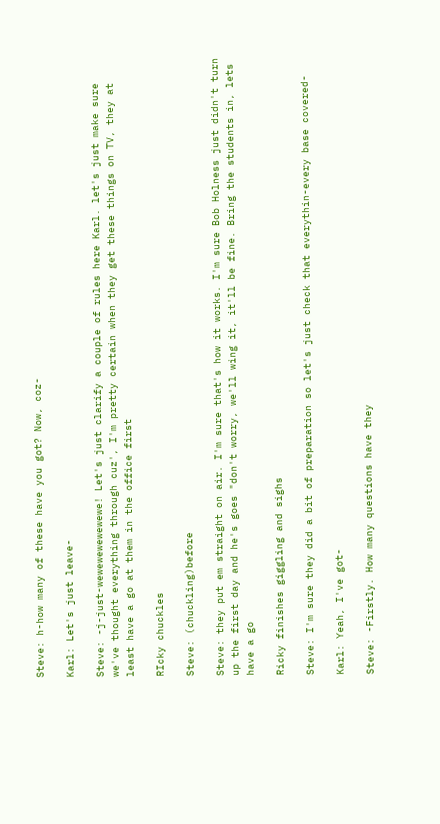Steve: h-how many of these have you got? Now, coz-

Karl: Let's just leave-

Steve: -j-just-wewewewewewewe! Let's just clarify a couple of rules here Karl. let's just make sure we've thought everything through cuz', I'm pretty certain when they get these things on TV, they at least have a go at them in the office first

RIcky chuckles

Steve: (chuckling)before

Steve: they put em straight on air. I'm sure that's how it works. I'm sure Bob Holness just didn't turn up the first day and he's goes "don't worry, we'll wing it, it'll be fine. Bring the students in, lets have a go

Ricky finishes giggling and sighs

Steve: I'm sure they did a bit of preparation so let's just check that everythin-every base covered-

Karl: Yeah, I've got-

Steve: -Firstly. How many questions have they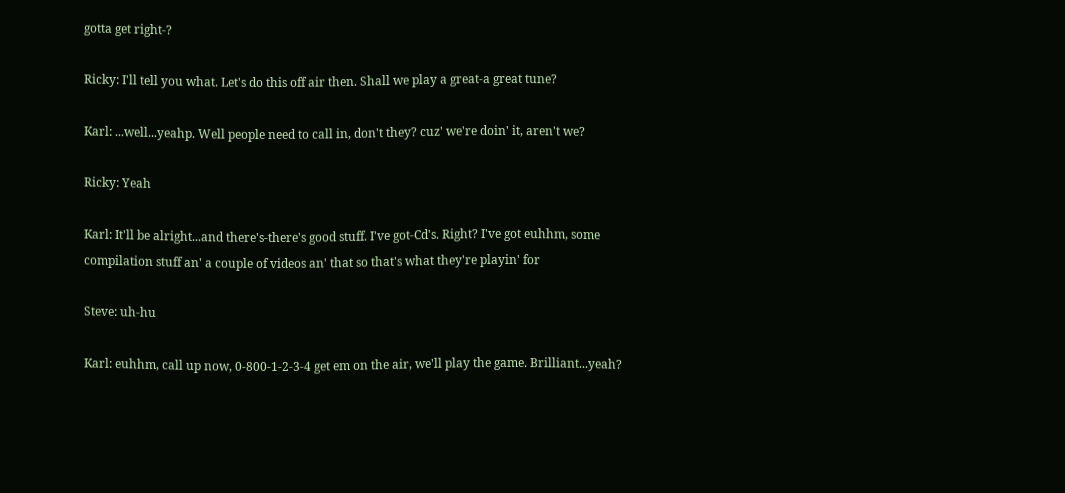gotta get right-?

Ricky: I'll tell you what. Let's do this off air then. Shall we play a great-a great tune?

Karl: ...well...yeahp. Well people need to call in, don't they? cuz' we're doin' it, aren't we?

Ricky: Yeah

Karl: It'll be alright...and there's-there's good stuff. I've got-Cd's. Right? I've got euhhm, some compilation stuff an' a couple of videos an' that so that's what they're playin' for

Steve: uh-hu

Karl: euhhm, call up now, 0-800-1-2-3-4 get em on the air, we'll play the game. Brilliant...yeah?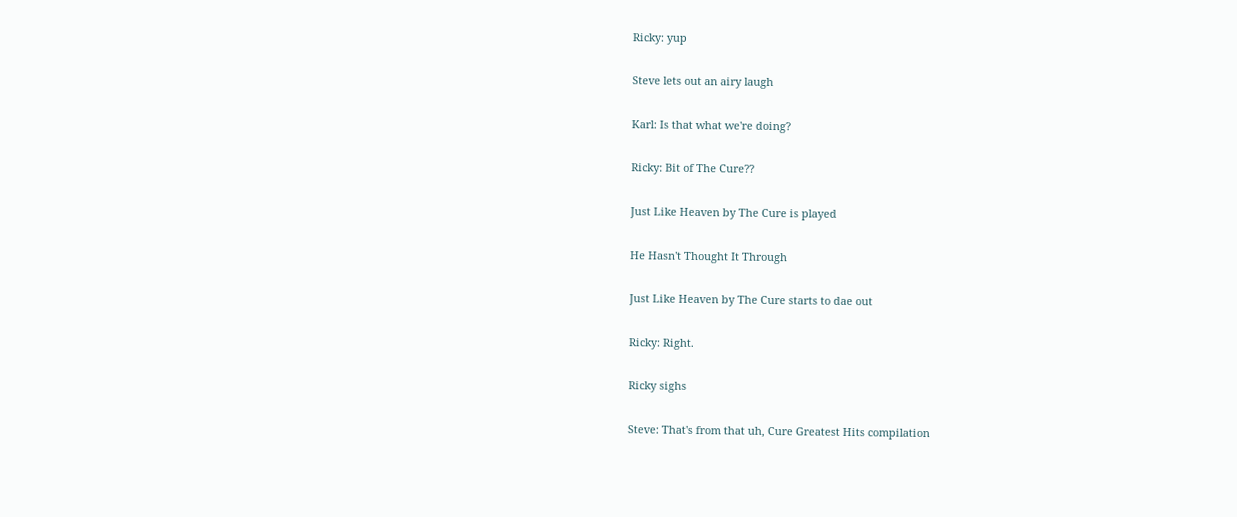Ricky: yup

Steve lets out an airy laugh

Karl: Is that what we're doing?

Ricky: Bit of The Cure??

Just Like Heaven by The Cure is played

He Hasn't Thought It Through

Just Like Heaven by The Cure starts to dae out

Ricky: Right.

Ricky sighs

Steve: That's from that uh, Cure Greatest Hits compilation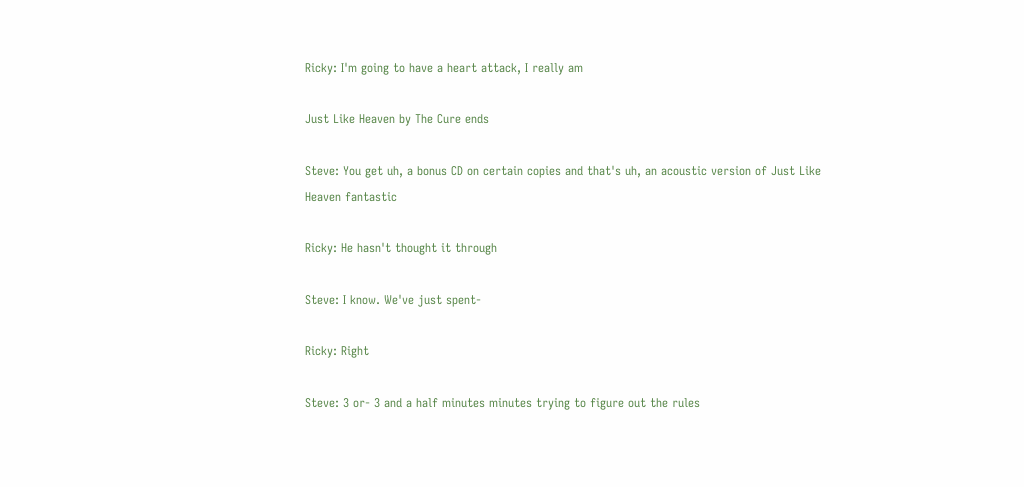Ricky: I'm going to have a heart attack, I really am

Just Like Heaven by The Cure ends

Steve: You get uh, a bonus CD on certain copies and that's uh, an acoustic version of Just Like Heaven fantastic

Ricky: He hasn't thought it through

Steve: I know. We've just spent-

Ricky: Right

Steve: 3 or- 3 and a half minutes minutes trying to figure out the rules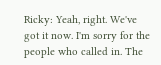Ricky: Yeah, right. We've got it now. I'm sorry for the people who called in. The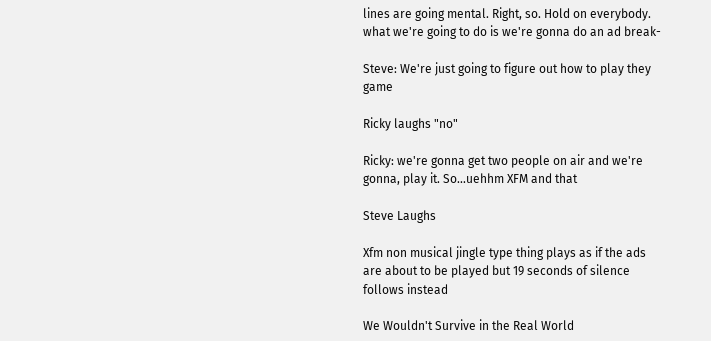lines are going mental. Right, so. Hold on everybody. what we're going to do is we're gonna do an ad break-

Steve: We're just going to figure out how to play they game

Ricky laughs "no"

Ricky: we're gonna get two people on air and we're gonna, play it. So...uehhm XFM and that

Steve Laughs

Xfm non musical jingle type thing plays as if the ads are about to be played but 19 seconds of silence follows instead

We Wouldn't Survive in the Real World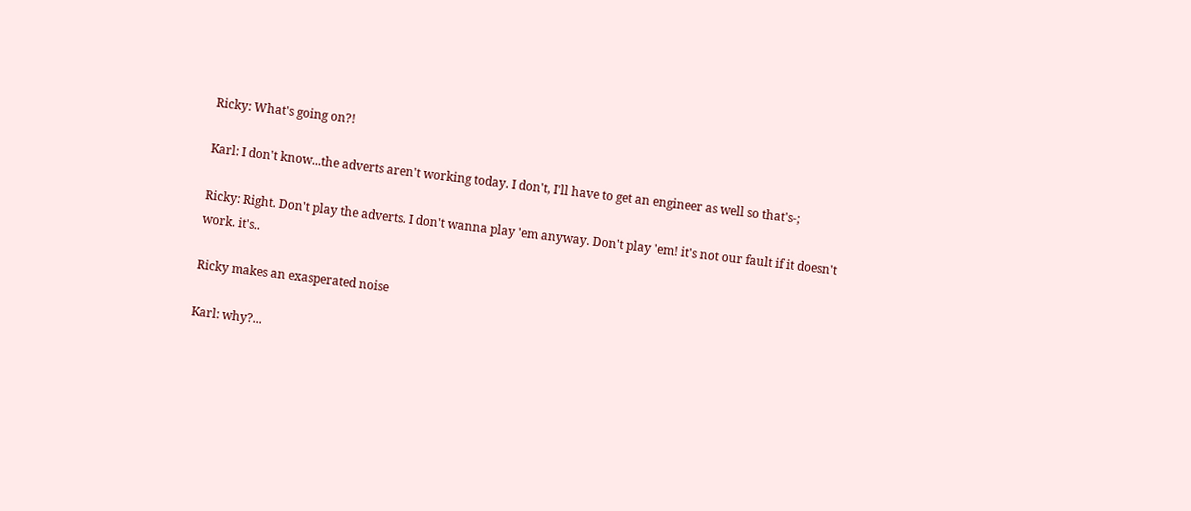Ricky: What's going on?!

Karl: I don't know...the adverts aren't working today. I don't, I'll have to get an engineer as well so that's-;

Ricky: Right. Don't play the adverts. I don't wanna play 'em anyway. Don't play 'em! it's not our fault if it doesn't work. it's..

Ricky makes an exasperated noise

Karl: why?...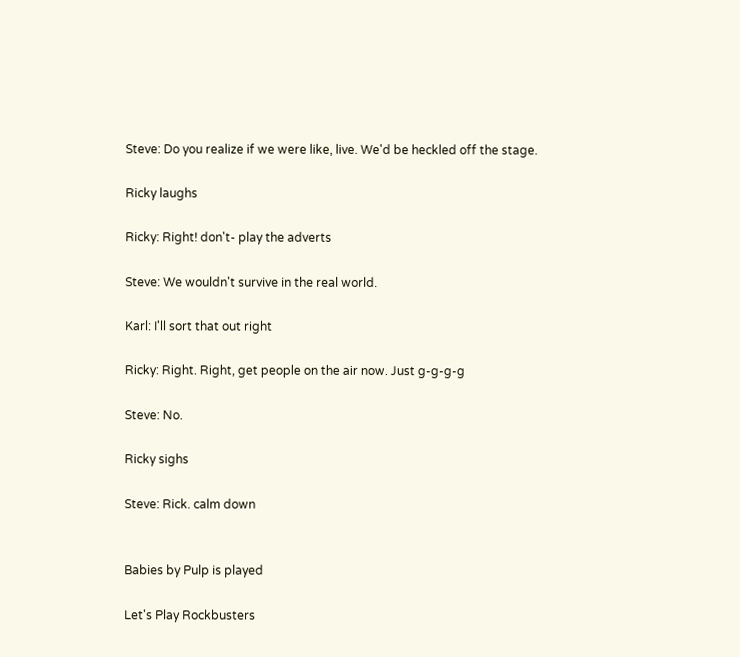Steve: Do you realize if we were like, live. We'd be heckled off the stage.

Ricky laughs

Ricky: Right! don't- play the adverts

Steve: We wouldn't survive in the real world.

Karl: I'll sort that out right

Ricky: Right. Right, get people on the air now. Just g-g-g-g

Steve: No.

Ricky sighs

Steve: Rick. calm down


Babies by Pulp is played

Let's Play Rockbusters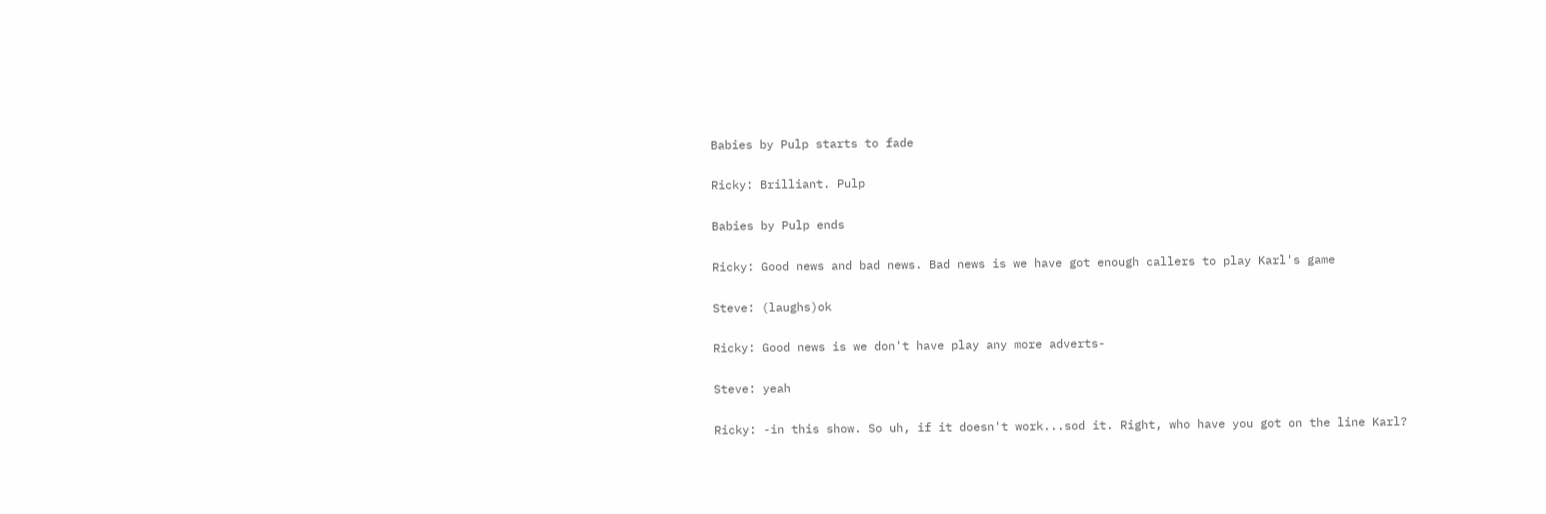Babies by Pulp starts to fade

Ricky: Brilliant. Pulp

Babies by Pulp ends

Ricky: Good news and bad news. Bad news is we have got enough callers to play Karl's game

Steve: (laughs)ok

Ricky: Good news is we don't have play any more adverts-

Steve: yeah

Ricky: -in this show. So uh, if it doesn't work...sod it. Right, who have you got on the line Karl?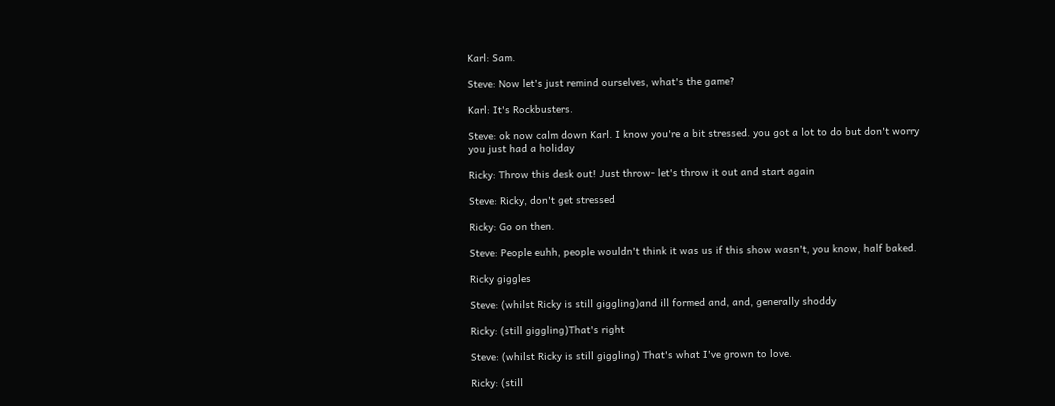Karl: Sam.

Steve: Now let's just remind ourselves, what's the game?

Karl: It's Rockbusters.

Steve: ok now calm down Karl. I know you're a bit stressed. you got a lot to do but don't worry you just had a holiday

Ricky: Throw this desk out! Just throw- let's throw it out and start again

Steve: Ricky, don't get stressed

Ricky: Go on then.

Steve: People euhh, people wouldn't think it was us if this show wasn't, you know, half baked.

Ricky giggles

Steve: (whilst Ricky is still giggling)and ill formed and, and, generally shoddy

Ricky: (still giggling)That's right

Steve: (whilst Ricky is still giggling) That's what I've grown to love.

Ricky: (still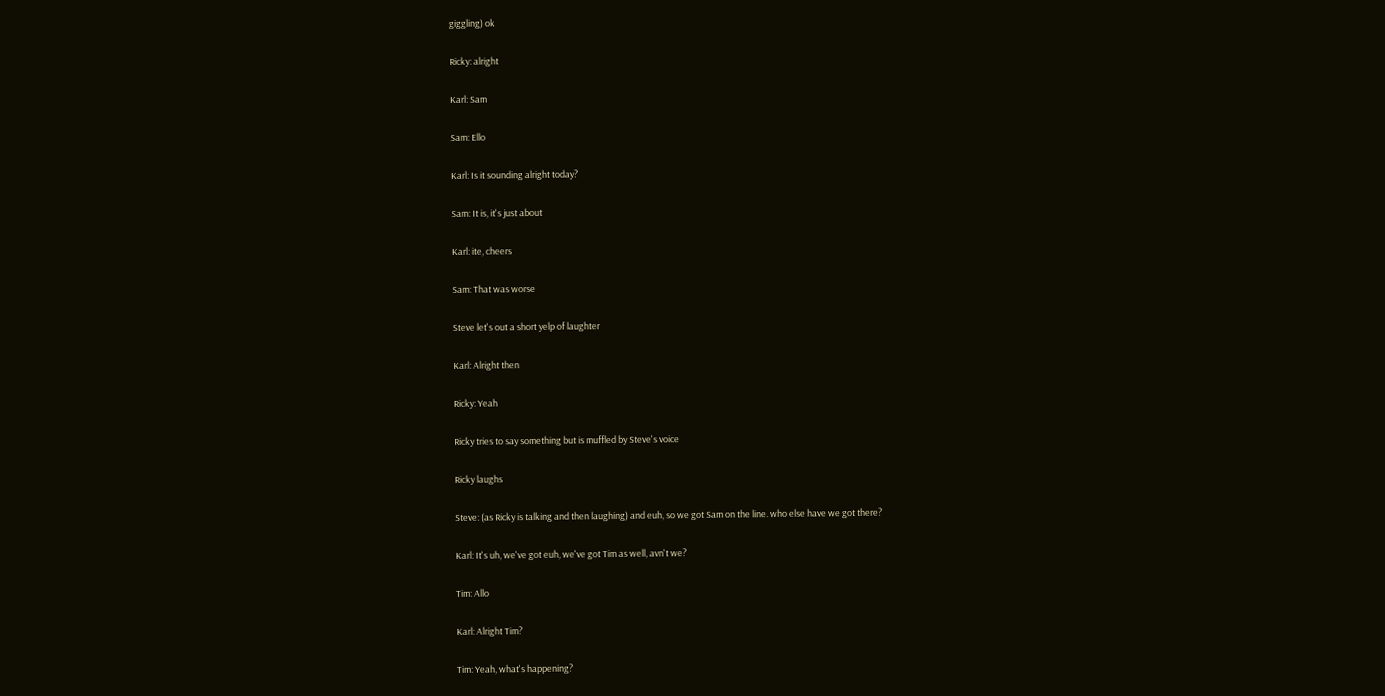giggling) ok

Ricky: alright

Karl: Sam

Sam: Ello

Karl: Is it sounding alright today?

Sam: It is, it's just about

Karl: ite, cheers

Sam: That was worse

Steve let's out a short yelp of laughter

Karl: Alright then

Ricky: Yeah

Ricky tries to say something but is muffled by Steve's voice

Ricky laughs

Steve: (as Ricky is talking and then laughing) and euh, so we got Sam on the line. who else have we got there?

Karl: It's uh, we've got euh, we've got Tim as well, avn't we?

Tim: Allo

Karl: Alright Tim?

Tim: Yeah, what's happening?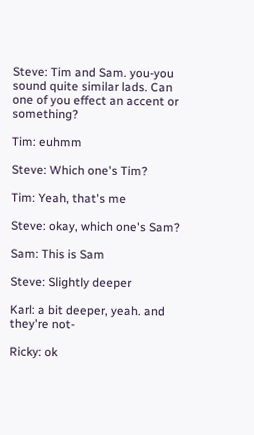Steve: Tim and Sam. you-you sound quite similar lads. Can one of you effect an accent or something?

Tim: euhmm

Steve: Which one's Tim?

Tim: Yeah, that's me

Steve: okay, which one's Sam?

Sam: This is Sam

Steve: Slightly deeper

Karl: a bit deeper, yeah. and they're not-

Ricky: ok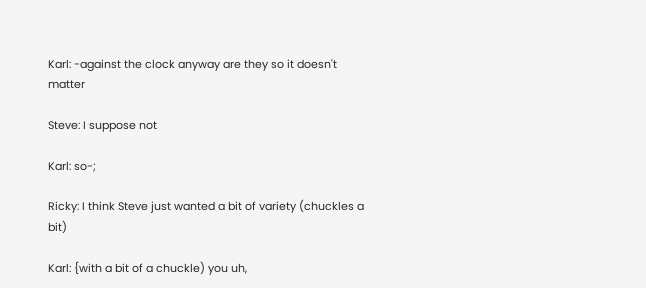Karl: -against the clock anyway are they so it doesn't matter

Steve: I suppose not

Karl: so-;

Ricky: I think Steve just wanted a bit of variety (chuckles a bit)

Karl: {with a bit of a chuckle) you uh,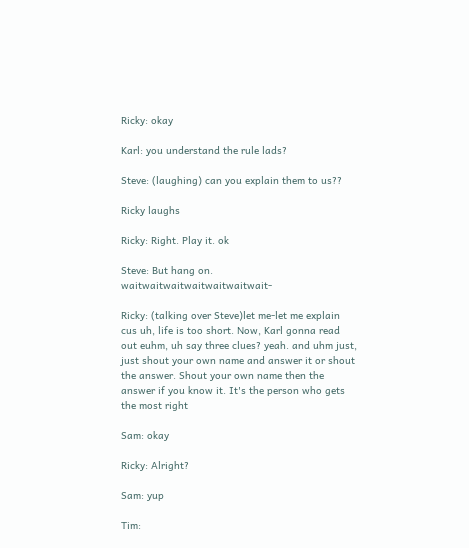Ricky: okay

Karl: you understand the rule lads?

Steve: (laughing) can you explain them to us??

Ricky laughs

Ricky: Right. Play it. ok

Steve: But hang on. waitwaitwaitwaitwaitwaitwait-

Ricky: (talking over Steve)let me-let me explain cus uh, life is too short. Now, Karl gonna read out euhm, uh say three clues? yeah. and uhm just, just shout your own name and answer it or shout the answer. Shout your own name then the answer if you know it. It's the person who gets the most right

Sam: okay

Ricky: Alright?

Sam: yup

Tim: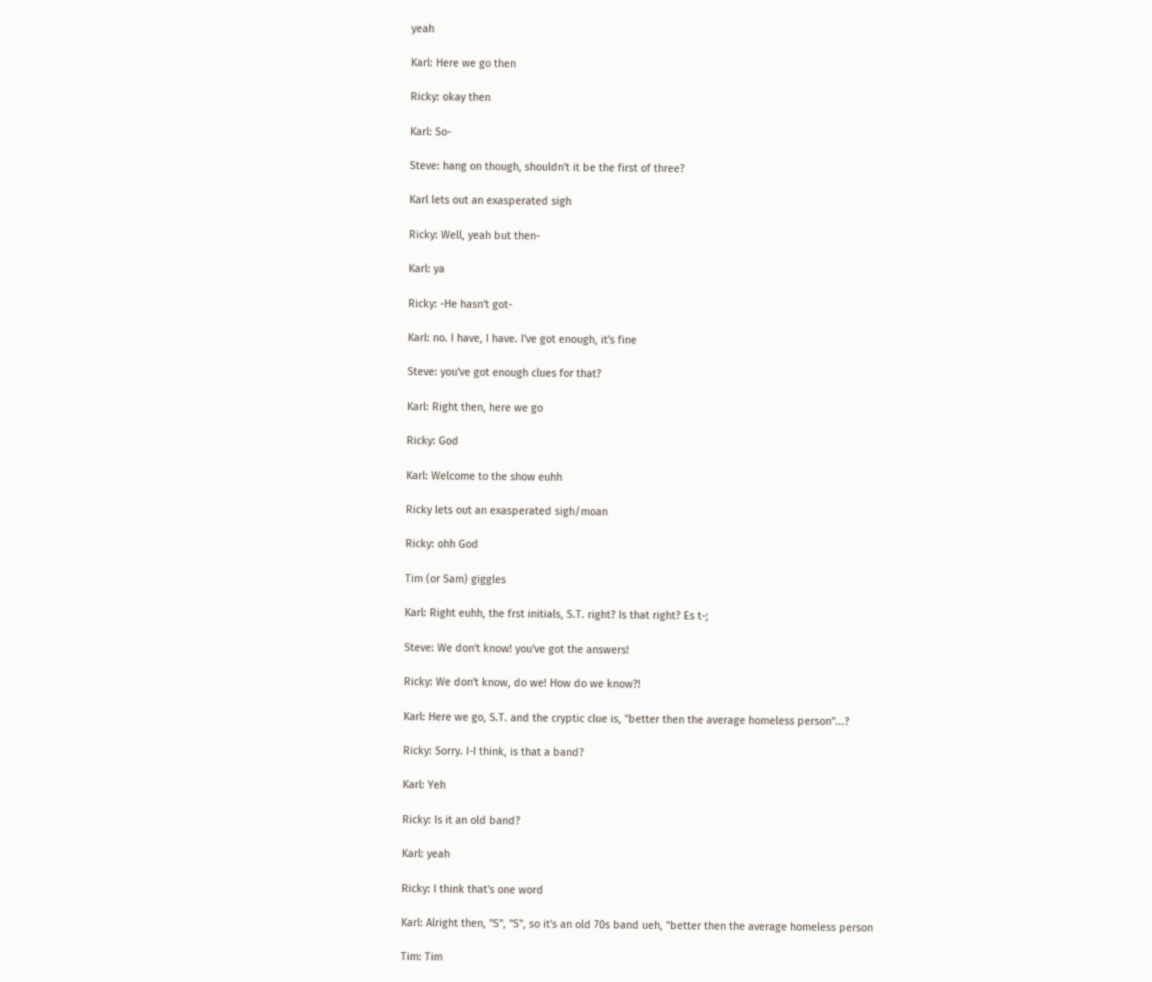yeah

Karl: Here we go then

Ricky: okay then

Karl: So-

Steve: hang on though, shouldn't it be the first of three?

Karl lets out an exasperated sigh

Ricky: Well, yeah but then-

Karl: ya

Ricky: -He hasn't got-

Karl: no. I have, I have. I've got enough, it's fine

Steve: you've got enough clues for that?

Karl: Right then, here we go

Ricky: God

Karl: Welcome to the show euhh

Ricky lets out an exasperated sigh/moan

Ricky: ohh God

Tim (or Sam) giggles

Karl: Right euhh, the frst initials, S.T. right? Is that right? Es t-;

Steve: We don't know! you've got the answers!

Ricky: We don't know, do we! How do we know?!

Karl: Here we go, S.T. and the cryptic clue is, "better then the average homeless person"...?

Ricky: Sorry. I-I think, is that a band?

Karl: Yeh

Ricky: Is it an old band?

Karl: yeah

Ricky: I think that's one word

Karl: Alright then, "S", "S", so it's an old 70s band ueh, "better then the average homeless person

Tim: Tim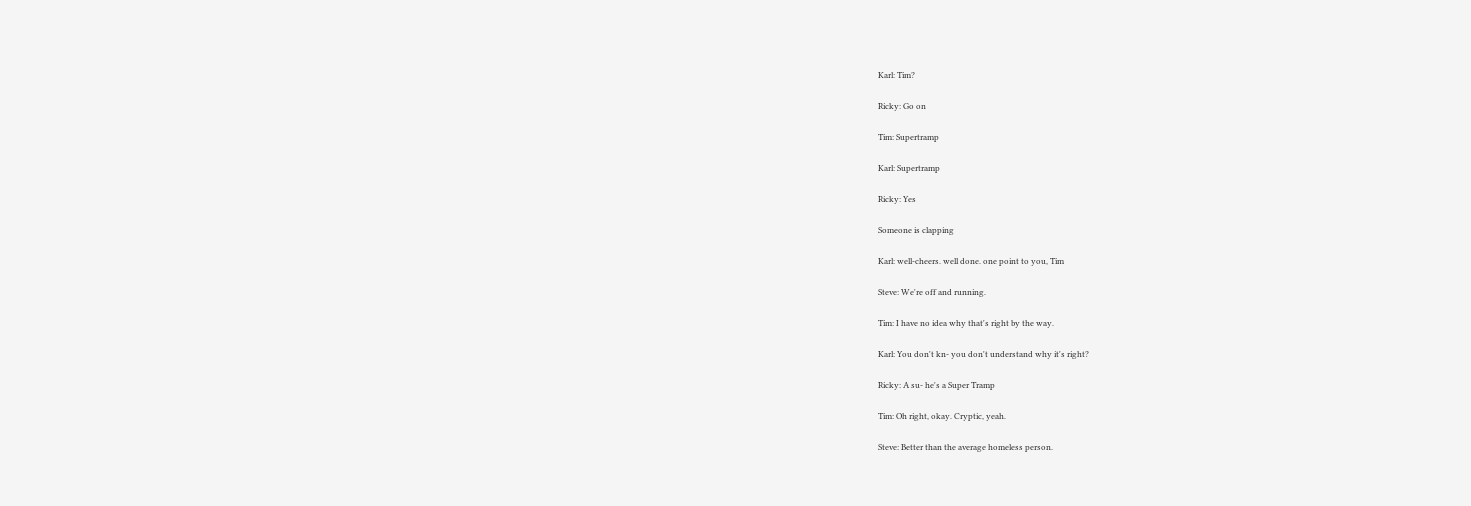Karl: Tim?

Ricky: Go on

Tim: Supertramp

Karl: Supertramp

Ricky: Yes

Someone is clapping

Karl: well-cheers. well done. one point to you, Tim

Steve: We're off and running.

Tim: I have no idea why that's right by the way.

Karl: You don't kn- you don't understand why it's right?

Ricky: A su- he's a Super Tramp

Tim: Oh right, okay. Cryptic, yeah.

Steve: Better than the average homeless person.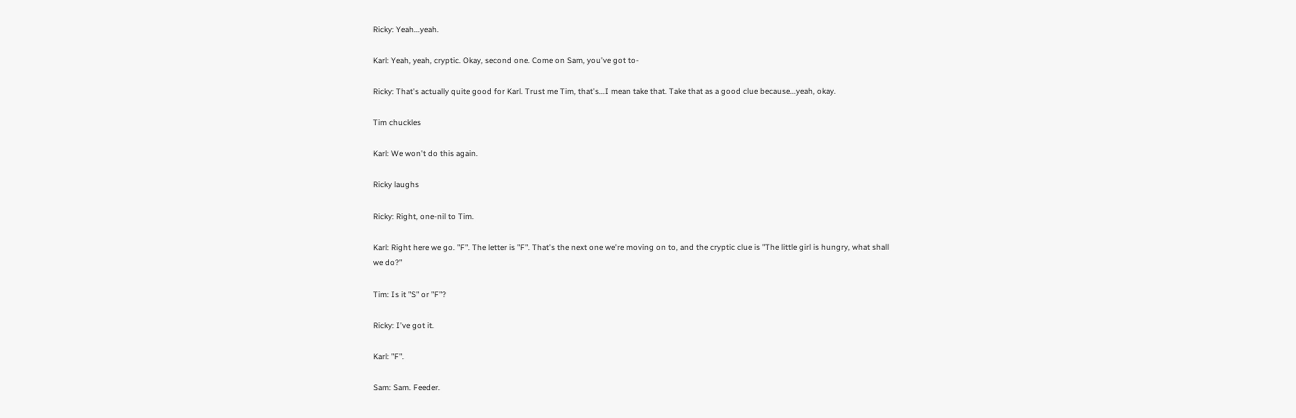Ricky: Yeah...yeah.

Karl: Yeah, yeah, cryptic. Okay, second one. Come on Sam, you've got to-

Ricky: That's actually quite good for Karl. Trust me Tim, that's...I mean take that. Take that as a good clue because...yeah, okay.

Tim chuckles

Karl: We won't do this again.

Ricky laughs

Ricky: Right, one-nil to Tim.

Karl: Right here we go. "F". The letter is "F". That's the next one we're moving on to, and the cryptic clue is "The little girl is hungry, what shall we do?"

Tim: Is it "S" or "F"?

Ricky: I've got it.

Karl: "F".

Sam: Sam. Feeder.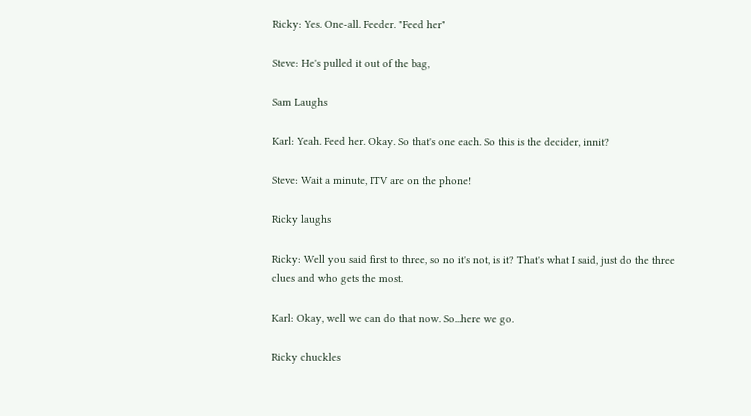Ricky: Yes. One-all. Feeder. "Feed her"

Steve: He's pulled it out of the bag,

Sam Laughs

Karl: Yeah. Feed her. Okay. So that's one each. So this is the decider, innit?

Steve: Wait a minute, ITV are on the phone!

Ricky laughs

Ricky: Well you said first to three, so no it's not, is it? That's what I said, just do the three clues and who gets the most.

Karl: Okay, well we can do that now. So...here we go.

Ricky chuckles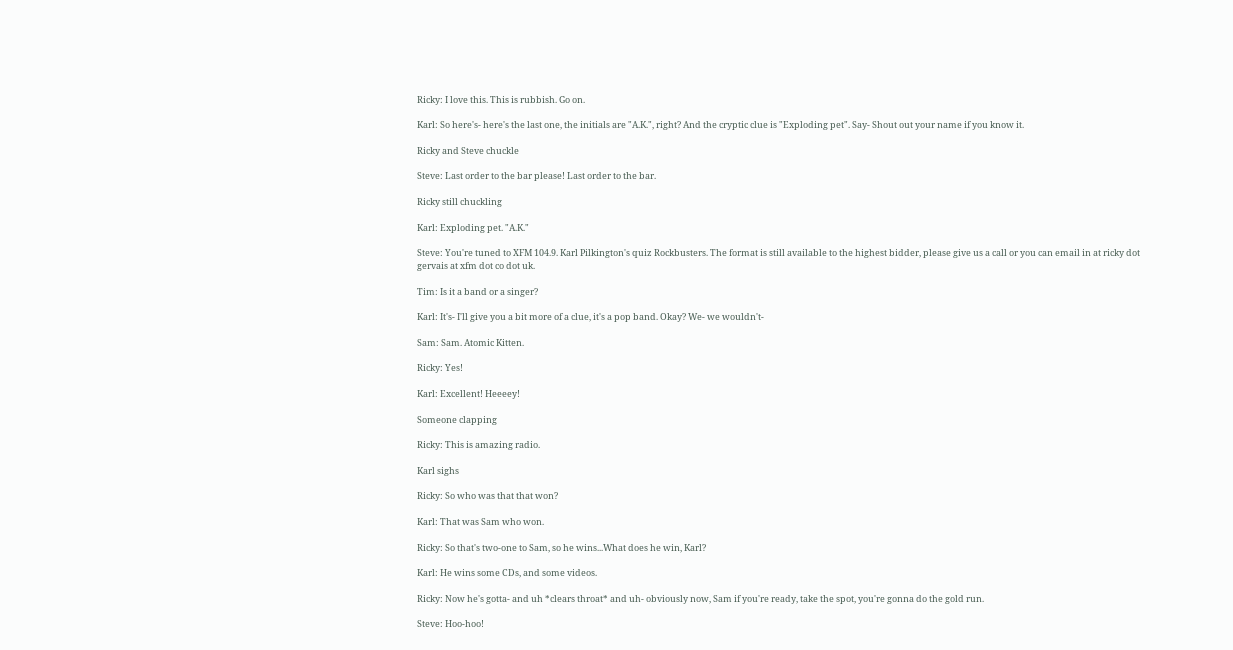Ricky: I love this. This is rubbish. Go on.

Karl: So here's- here's the last one, the initials are "A.K.", right? And the cryptic clue is "Exploding pet". Say- Shout out your name if you know it.

Ricky and Steve chuckle

Steve: Last order to the bar please! Last order to the bar.

Ricky still chuckling

Karl: Exploding pet. "A.K."

Steve: You're tuned to XFM 104.9. Karl Pilkington's quiz Rockbusters. The format is still available to the highest bidder, please give us a call or you can email in at ricky dot gervais at xfm dot co dot uk.

Tim: Is it a band or a singer?

Karl: It's- I'll give you a bit more of a clue, it's a pop band. Okay? We- we wouldn't-

Sam: Sam. Atomic Kitten.

Ricky: Yes!

Karl: Excellent! Heeeey!

Someone clapping

Ricky: This is amazing radio.

Karl sighs

Ricky: So who was that that won?

Karl: That was Sam who won.

Ricky: So that's two-one to Sam, so he wins...What does he win, Karl?

Karl: He wins some CDs, and some videos.

Ricky: Now he's gotta- and uh *clears throat* and uh- obviously now, Sam if you're ready, take the spot, you're gonna do the gold run.

Steve: Hoo-hoo!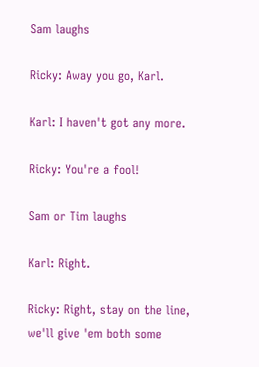Sam laughs

Ricky: Away you go, Karl.

Karl: I haven't got any more.

Ricky: You're a fool!

Sam or Tim laughs

Karl: Right.

Ricky: Right, stay on the line, we'll give 'em both some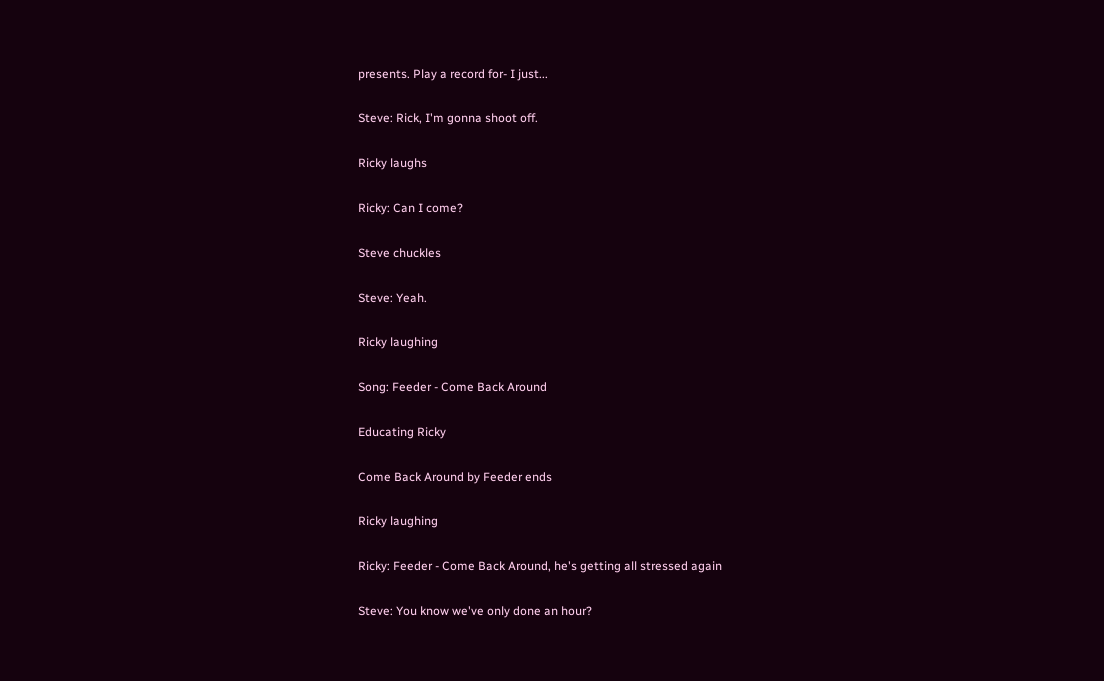presents. Play a record for- I just...

Steve: Rick, I'm gonna shoot off.

Ricky laughs

Ricky: Can I come?

Steve chuckles

Steve: Yeah.

Ricky laughing

Song: Feeder - Come Back Around

Educating Ricky

Come Back Around by Feeder ends

Ricky laughing

Ricky: Feeder - Come Back Around, he's getting all stressed again

Steve: You know we've only done an hour?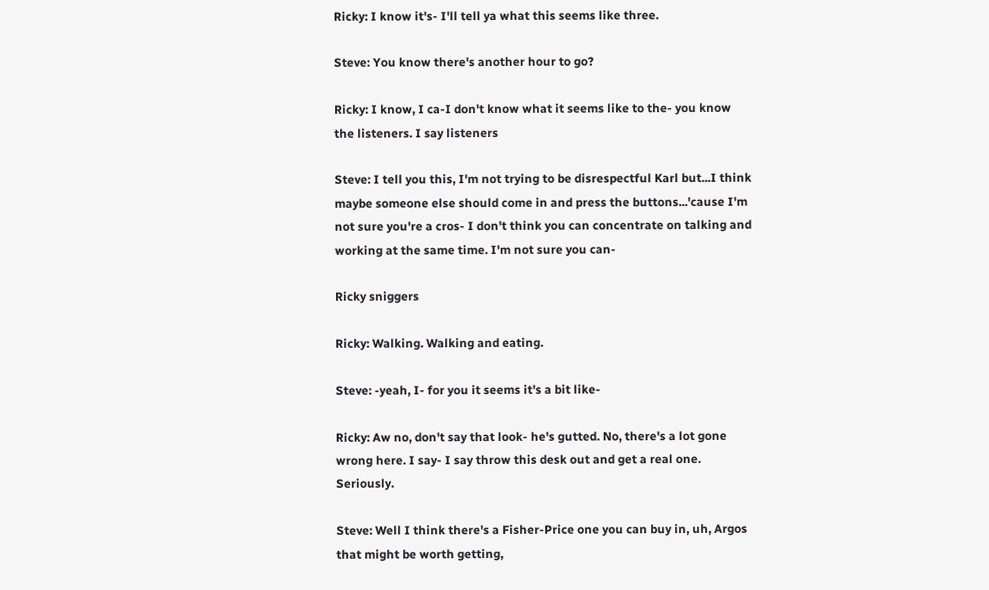Ricky: I know it's- I'll tell ya what this seems like three.

Steve: You know there's another hour to go?

Ricky: I know, I ca-I don't know what it seems like to the- you know the listeners. I say listeners

Steve: I tell you this, I'm not trying to be disrespectful Karl but...I think maybe someone else should come in and press the buttons...'cause I'm not sure you're a cros- I don't think you can concentrate on talking and working at the same time. I'm not sure you can-

Ricky sniggers

Ricky: Walking. Walking and eating.

Steve: -yeah, I- for you it seems it's a bit like-

Ricky: Aw no, don't say that look- he's gutted. No, there's a lot gone wrong here. I say- I say throw this desk out and get a real one. Seriously.

Steve: Well I think there's a Fisher-Price one you can buy in, uh, Argos that might be worth getting,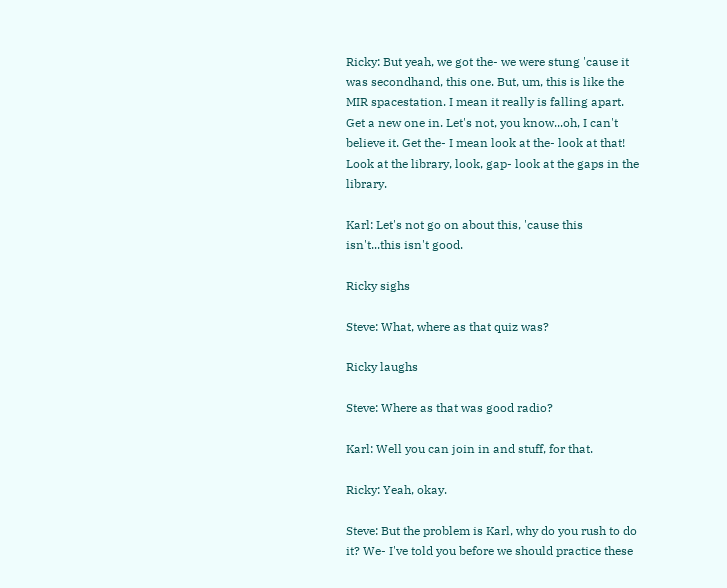Ricky: But yeah, we got the- we were stung 'cause it was secondhand, this one. But, um, this is like the MIR spacestation. I mean it really is falling apart. Get a new one in. Let's not, you know...oh, I can't believe it. Get the- I mean look at the- look at that! Look at the library, look, gap- look at the gaps in the library.

Karl: Let's not go on about this, 'cause this isn't...this isn't good.

Ricky sighs

Steve: What, where as that quiz was?

Ricky laughs

Steve: Where as that was good radio?

Karl: Well you can join in and stuff, for that.

Ricky: Yeah, okay.

Steve: But the problem is Karl, why do you rush to do it? We- I've told you before we should practice these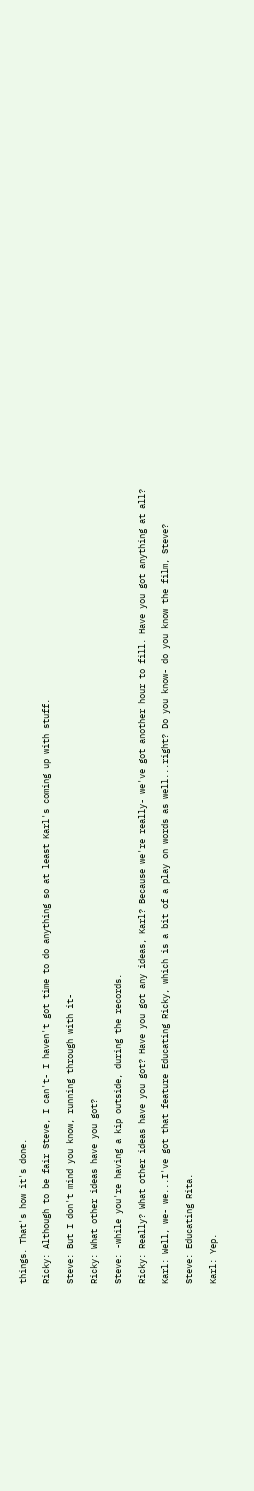things. That's how it's done.

Ricky: Although to be fair Steve, I can't- I haven't got time to do anything so at least Karl's coming up with stuff.

Steve: But I don't mind you know, running through with it-

Ricky: What other ideas have you got?

Steve: -while you're having a kip outside, during the records.

Ricky: Really? What other ideas have you got? Have you got any ideas, Karl? Because we're really- we've got another hour to fill. Have you got anything at all?

Karl: Well, we- we...I've got that feature Educating Ricky, which is a bit of a play on words as well...right? Do you know- do you know the film, Steve?

Steve: Educating Rita.

Karl: Yep.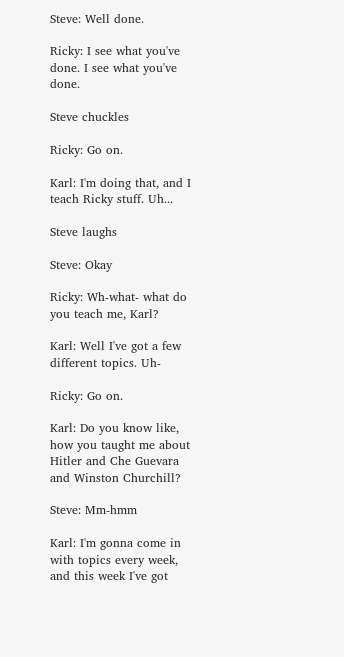Steve: Well done.

Ricky: I see what you've done. I see what you've done.

Steve chuckles

Ricky: Go on.

Karl: I'm doing that, and I teach Ricky stuff. Uh...

Steve laughs

Steve: Okay

Ricky: Wh-what- what do you teach me, Karl?

Karl: Well I've got a few different topics. Uh-

Ricky: Go on.

Karl: Do you know like, how you taught me about Hitler and Che Guevara and Winston Churchill?

Steve: Mm-hmm

Karl: I'm gonna come in with topics every week, and this week I've got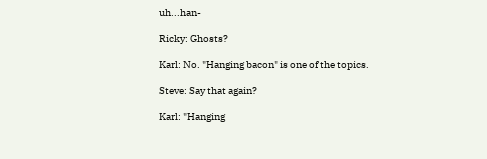uh...han-

Ricky: Ghosts?

Karl: No. "Hanging bacon" is one of the topics.

Steve: Say that again?

Karl: "Hanging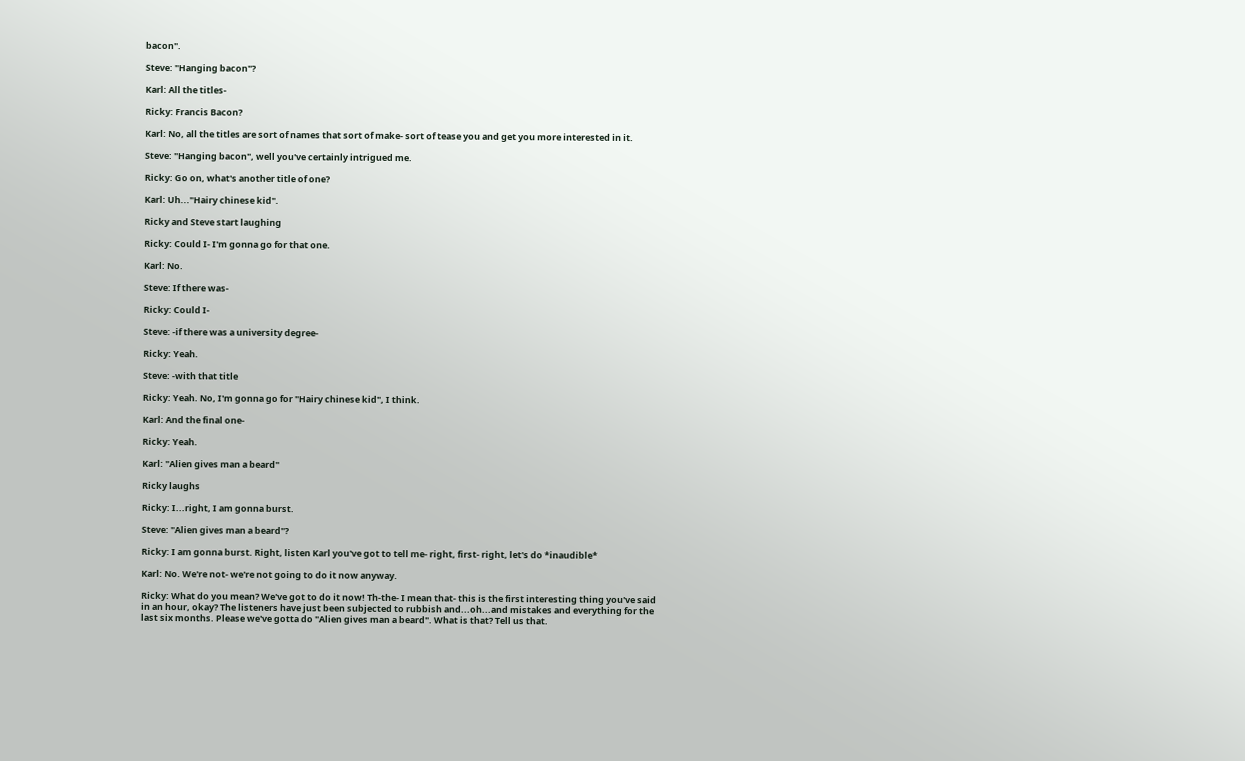bacon".

Steve: "Hanging bacon"?

Karl: All the titles-

Ricky: Francis Bacon?

Karl: No, all the titles are sort of names that sort of make- sort of tease you and get you more interested in it.

Steve: "Hanging bacon", well you've certainly intrigued me.

Ricky: Go on, what's another title of one?

Karl: Uh..."Hairy chinese kid".

Ricky and Steve start laughing

Ricky: Could I- I'm gonna go for that one.

Karl: No.

Steve: If there was-

Ricky: Could I-

Steve: -if there was a university degree-

Ricky: Yeah.

Steve: -with that title

Ricky: Yeah. No, I'm gonna go for "Hairy chinese kid", I think.

Karl: And the final one-

Ricky: Yeah.

Karl: "Alien gives man a beard"

Ricky laughs

Ricky: I...right, I am gonna burst.

Steve: "Alien gives man a beard"?

Ricky: I am gonna burst. Right, listen Karl you've got to tell me- right, first- right, let's do *inaudible*

Karl: No. We're not- we're not going to do it now anyway.

Ricky: What do you mean? We've got to do it now! Th-the- I mean that- this is the first interesting thing you've said in an hour, okay? The listeners have just been subjected to rubbish and...oh...and mistakes and everything for the last six months. Please we've gotta do "Alien gives man a beard". What is that? Tell us that.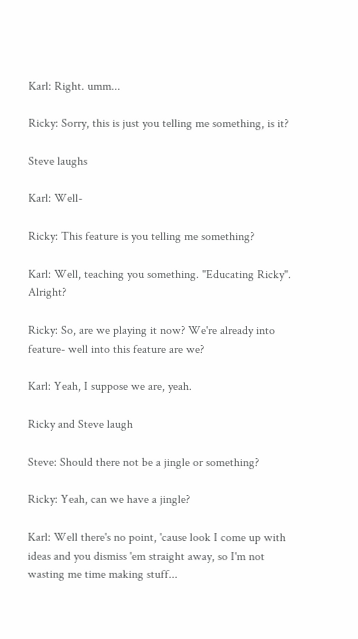Karl: Right. umm...

Ricky: Sorry, this is just you telling me something, is it?

Steve laughs

Karl: Well-

Ricky: This feature is you telling me something?

Karl: Well, teaching you something. "Educating Ricky". Alright?

Ricky: So, are we playing it now? We're already into feature- well into this feature are we?

Karl: Yeah, I suppose we are, yeah.

Ricky and Steve laugh

Steve: Should there not be a jingle or something?

Ricky: Yeah, can we have a jingle?

Karl: Well there's no point, 'cause look I come up with ideas and you dismiss 'em straight away, so I'm not wasting me time making stuff...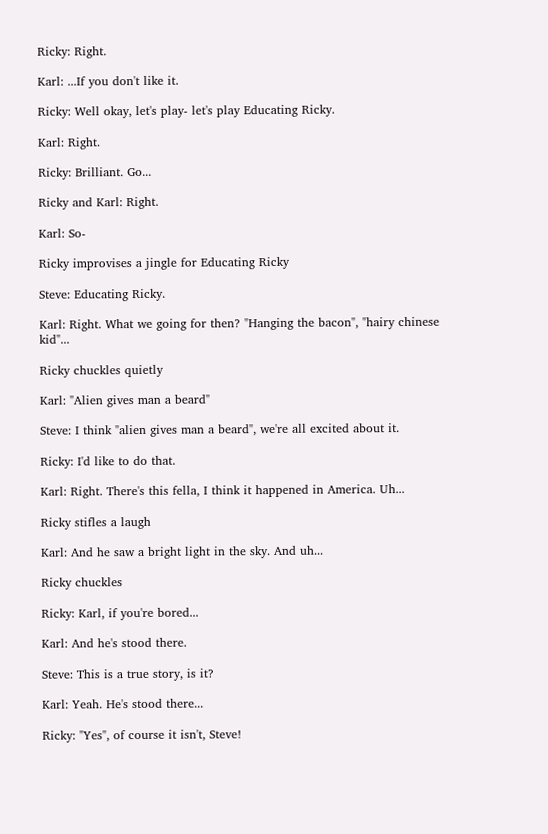Ricky: Right.

Karl: ...If you don't like it.

Ricky: Well okay, let's play- let's play Educating Ricky.

Karl: Right.

Ricky: Brilliant. Go...

Ricky and Karl: Right.

Karl: So-

Ricky improvises a jingle for Educating Ricky

Steve: Educating Ricky.

Karl: Right. What we going for then? "Hanging the bacon", "hairy chinese kid"...

Ricky chuckles quietly

Karl: "Alien gives man a beard"

Steve: I think "alien gives man a beard", we're all excited about it.

Ricky: I'd like to do that.

Karl: Right. There's this fella, I think it happened in America. Uh...

Ricky stifles a laugh

Karl: And he saw a bright light in the sky. And uh...

Ricky chuckles

Ricky: Karl, if you're bored...

Karl: And he's stood there.

Steve: This is a true story, is it?

Karl: Yeah. He's stood there...

Ricky: "Yes", of course it isn't, Steve!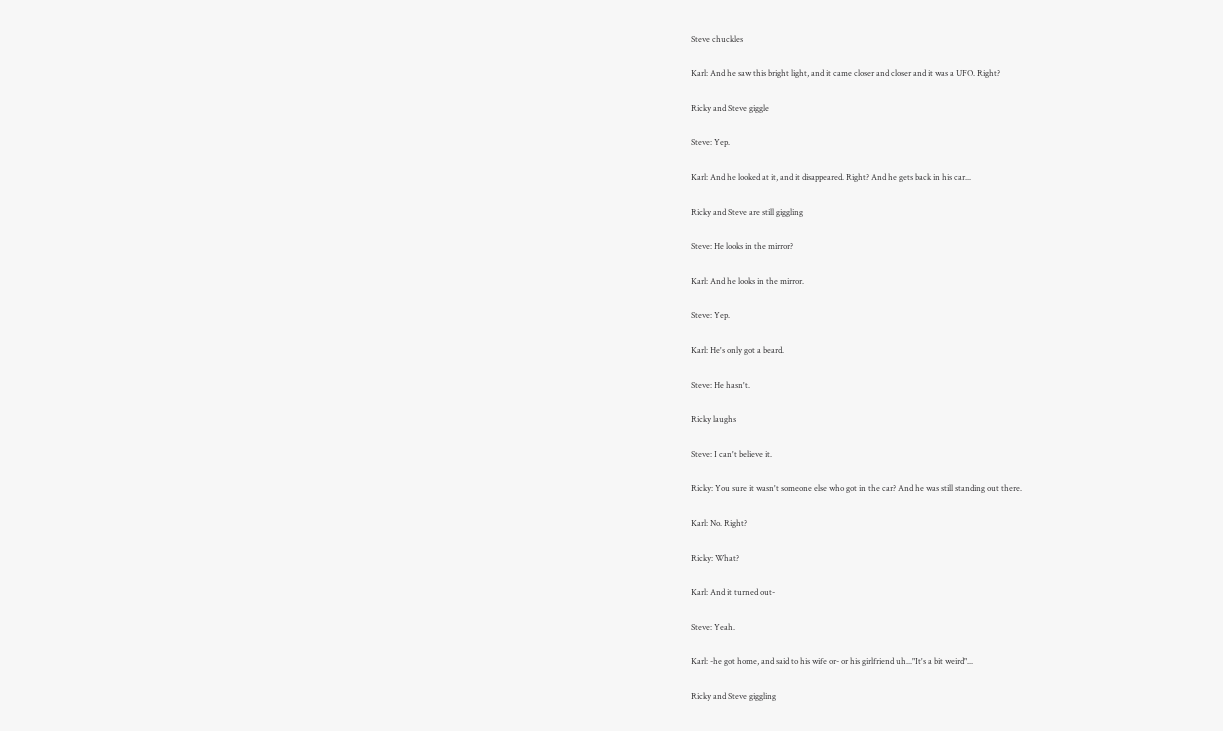Steve chuckles

Karl: And he saw this bright light, and it came closer and closer and it was a UFO. Right?

Ricky and Steve giggle

Steve: Yep.

Karl: And he looked at it, and it disappeared. Right? And he gets back in his car...

Ricky and Steve are still giggling

Steve: He looks in the mirror?

Karl: And he looks in the mirror.

Steve: Yep.

Karl: He's only got a beard.

Steve: He hasn't.

Ricky laughs

Steve: I can't believe it.

Ricky: You sure it wasn't someone else who got in the car? And he was still standing out there.

Karl: No. Right?

Ricky: What?

Karl: And it turned out-

Steve: Yeah.

Karl: -he got home, and said to his wife or- or his girlfriend uh..."It's a bit weird"...

Ricky and Steve giggling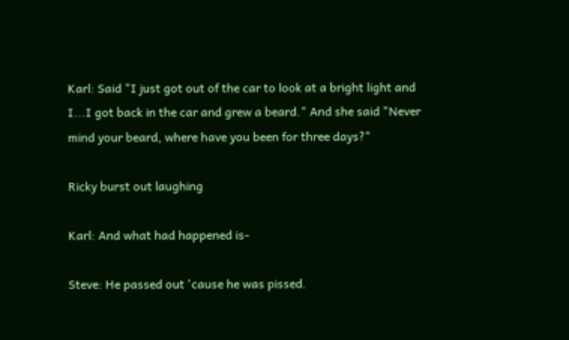Karl: Said "I just got out of the car to look at a bright light and I...I got back in the car and grew a beard." And she said "Never mind your beard, where have you been for three days?"

Ricky burst out laughing

Karl: And what had happened is-

Steve: He passed out 'cause he was pissed.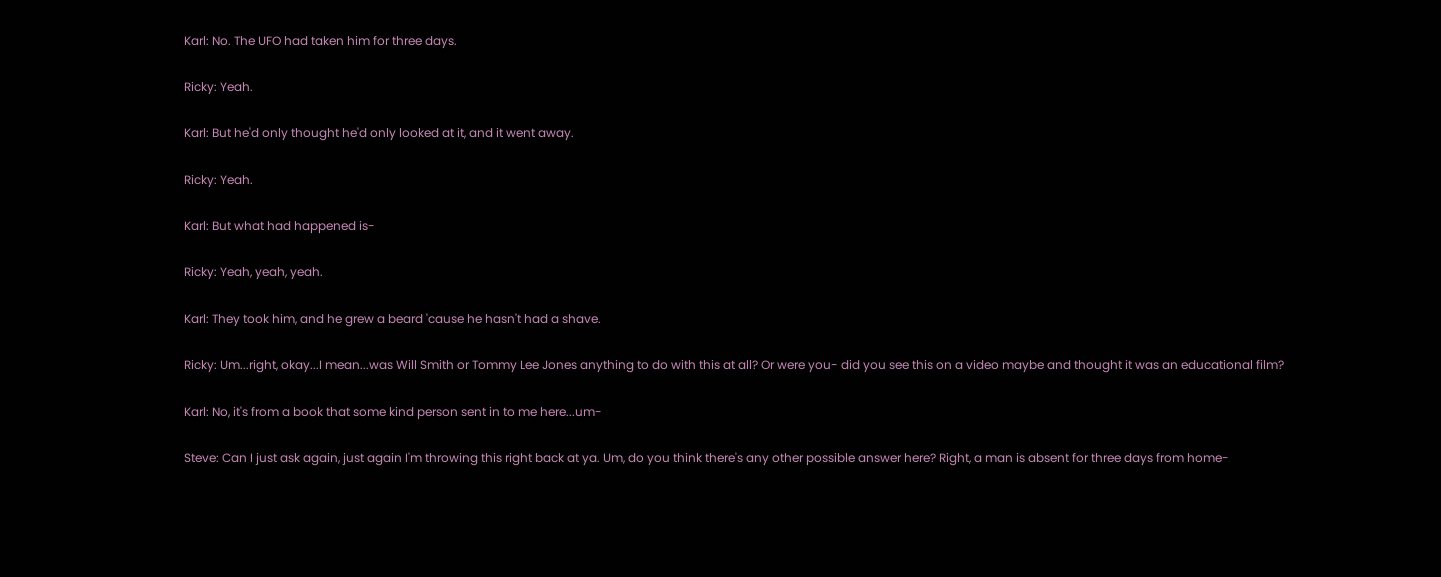Karl: No. The UFO had taken him for three days.

Ricky: Yeah.

Karl: But he'd only thought he'd only looked at it, and it went away.

Ricky: Yeah.

Karl: But what had happened is-

Ricky: Yeah, yeah, yeah.

Karl: They took him, and he grew a beard 'cause he hasn't had a shave.

Ricky: Um...right, okay...I mean...was Will Smith or Tommy Lee Jones anything to do with this at all? Or were you- did you see this on a video maybe and thought it was an educational film?

Karl: No, it's from a book that some kind person sent in to me here...um-

Steve: Can I just ask again, just again I'm throwing this right back at ya. Um, do you think there's any other possible answer here? Right, a man is absent for three days from home-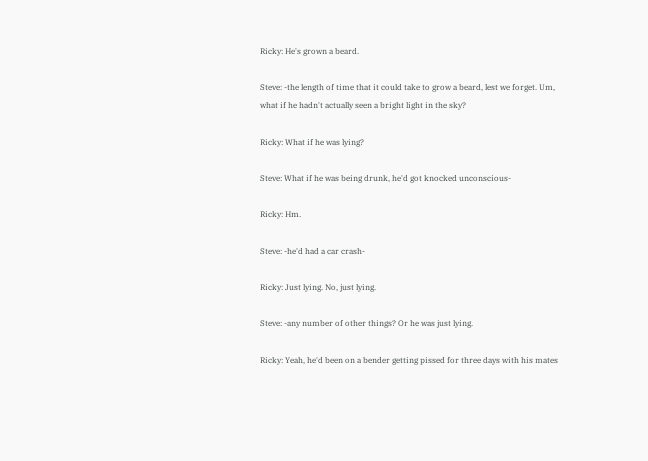Ricky: He's grown a beard.

Steve: -the length of time that it could take to grow a beard, lest we forget. Um, what if he hadn't actually seen a bright light in the sky?

Ricky: What if he was lying?

Steve: What if he was being drunk, he'd got knocked unconscious-

Ricky: Hm.

Steve: -he'd had a car crash-

Ricky: Just lying. No, just lying.

Steve: -any number of other things? Or he was just lying.

Ricky: Yeah, he'd been on a bender getting pissed for three days with his mates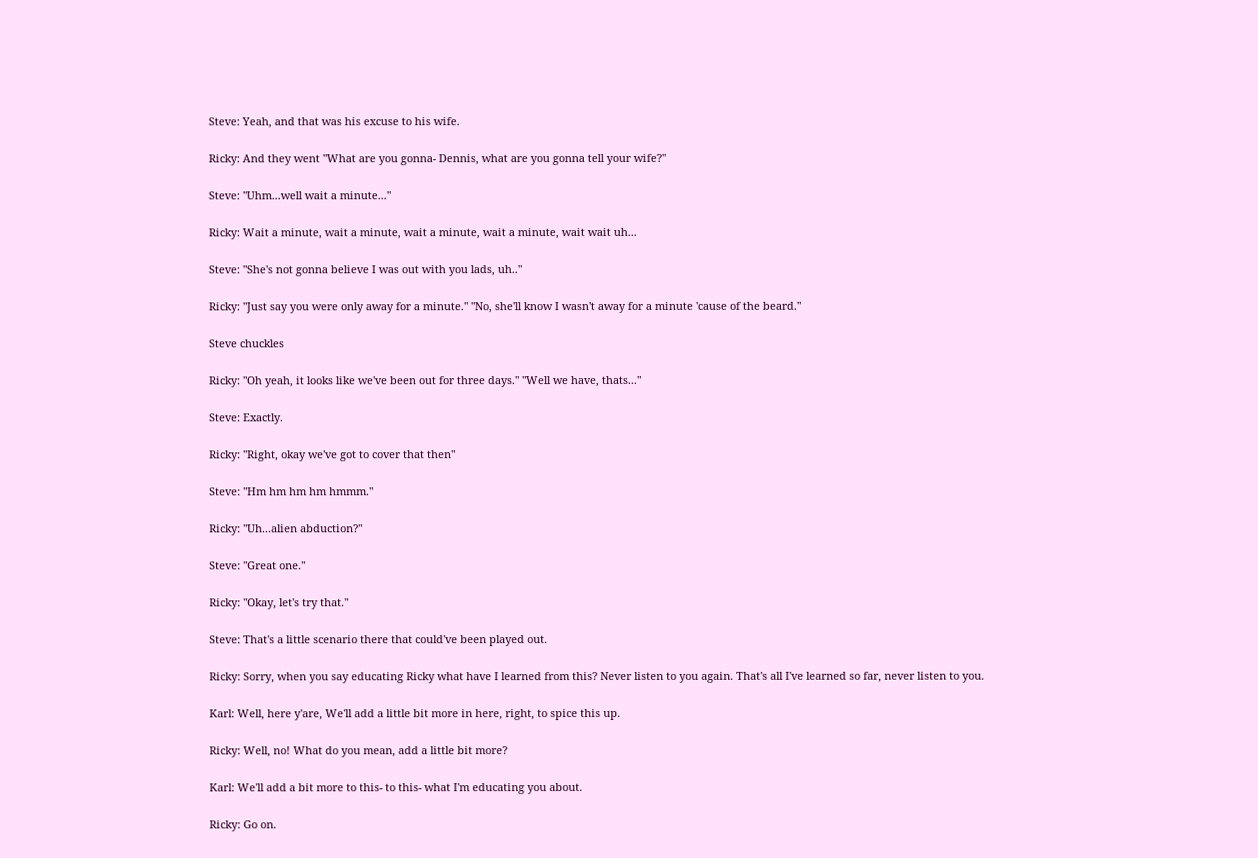Steve: Yeah, and that was his excuse to his wife.

Ricky: And they went "What are you gonna- Dennis, what are you gonna tell your wife?"

Steve: "Uhm...well wait a minute..."

Ricky: Wait a minute, wait a minute, wait a minute, wait a minute, wait wait uh...

Steve: "She's not gonna believe I was out with you lads, uh.."

Ricky: "Just say you were only away for a minute." "No, she'll know I wasn't away for a minute 'cause of the beard."

Steve chuckles

Ricky: "Oh yeah, it looks like we've been out for three days." "Well we have, thats..."

Steve: Exactly.

Ricky: "Right, okay we've got to cover that then"

Steve: "Hm hm hm hm hmmm."

Ricky: "Uh...alien abduction?"

Steve: "Great one."

Ricky: "Okay, let's try that."

Steve: That's a little scenario there that could've been played out.

Ricky: Sorry, when you say educating Ricky what have I learned from this? Never listen to you again. That's all I've learned so far, never listen to you.

Karl: Well, here y'are, We'll add a little bit more in here, right, to spice this up.

Ricky: Well, no! What do you mean, add a little bit more?

Karl: We'll add a bit more to this- to this- what I'm educating you about.

Ricky: Go on.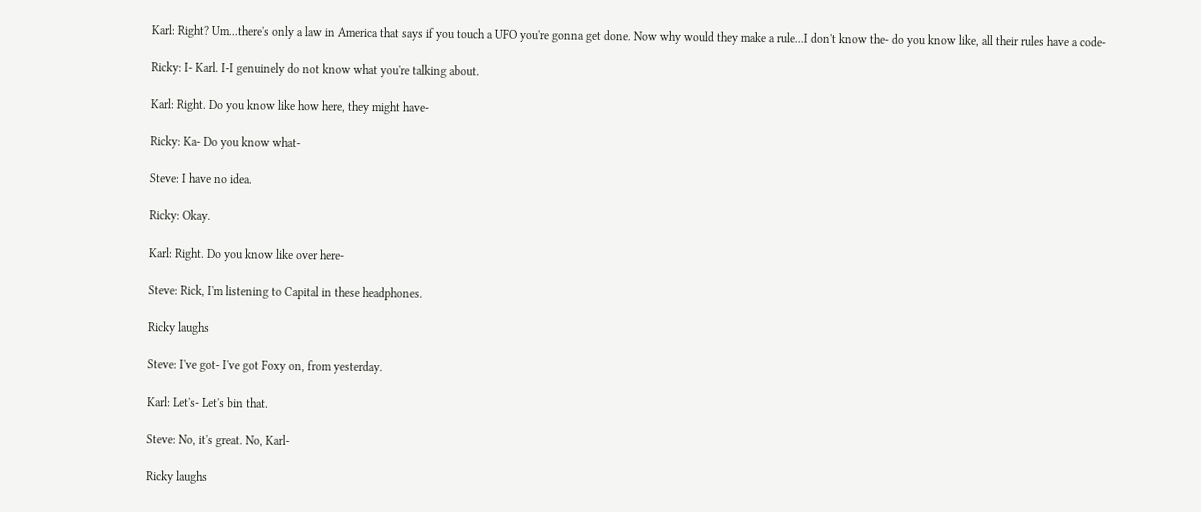Karl: Right? Um...there's only a law in America that says if you touch a UFO you're gonna get done. Now why would they make a rule...I don't know the- do you know like, all their rules have a code-

Ricky: I- Karl. I-I genuinely do not know what you're talking about.

Karl: Right. Do you know like how here, they might have-

Ricky: Ka- Do you know what-

Steve: I have no idea.

Ricky: Okay.

Karl: Right. Do you know like over here-

Steve: Rick, I'm listening to Capital in these headphones.

Ricky laughs

Steve: I've got- I've got Foxy on, from yesterday.

Karl: Let's- Let's bin that.

Steve: No, it's great. No, Karl-

Ricky laughs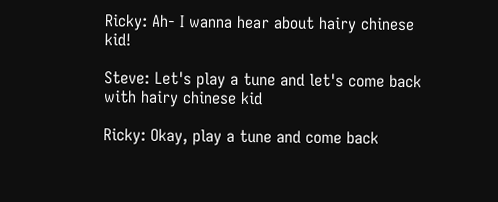Ricky: Ah- I wanna hear about hairy chinese kid!

Steve: Let's play a tune and let's come back with hairy chinese kid

Ricky: Okay, play a tune and come back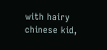with hairy chinese kid,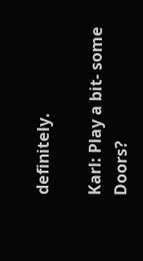definitely.

Karl: Play a bit- some Doors?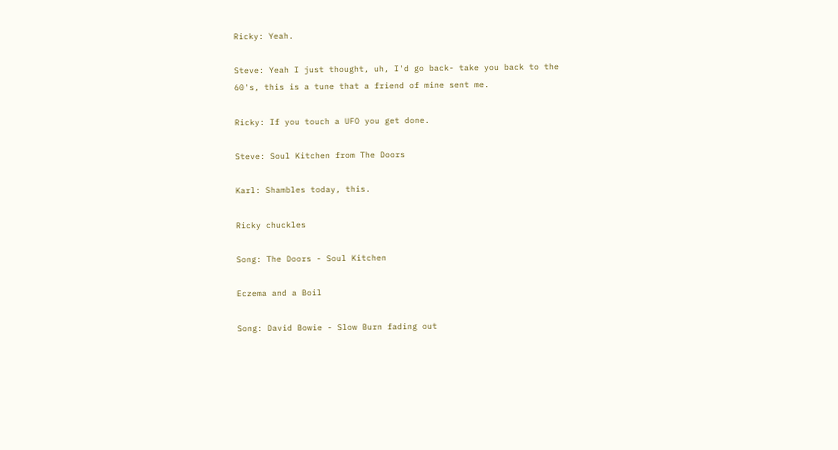Ricky: Yeah.

Steve: Yeah I just thought, uh, I'd go back- take you back to the 60's, this is a tune that a friend of mine sent me.

Ricky: If you touch a UFO you get done.

Steve: Soul Kitchen from The Doors

Karl: Shambles today, this.

Ricky chuckles

Song: The Doors - Soul Kitchen

Eczema and a Boil

Song: David Bowie - Slow Burn fading out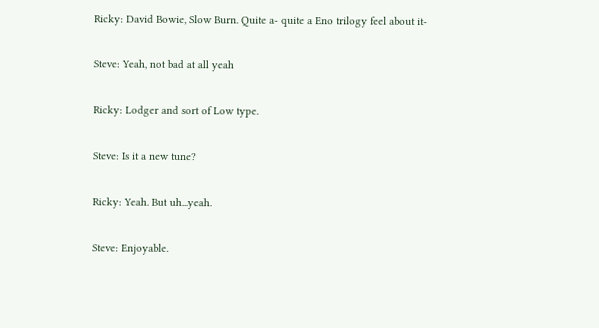Ricky: David Bowie, Slow Burn. Quite a- quite a Eno trilogy feel about it-

Steve: Yeah, not bad at all yeah

Ricky: Lodger and sort of Low type.

Steve: Is it a new tune?

Ricky: Yeah. But uh...yeah.

Steve: Enjoyable.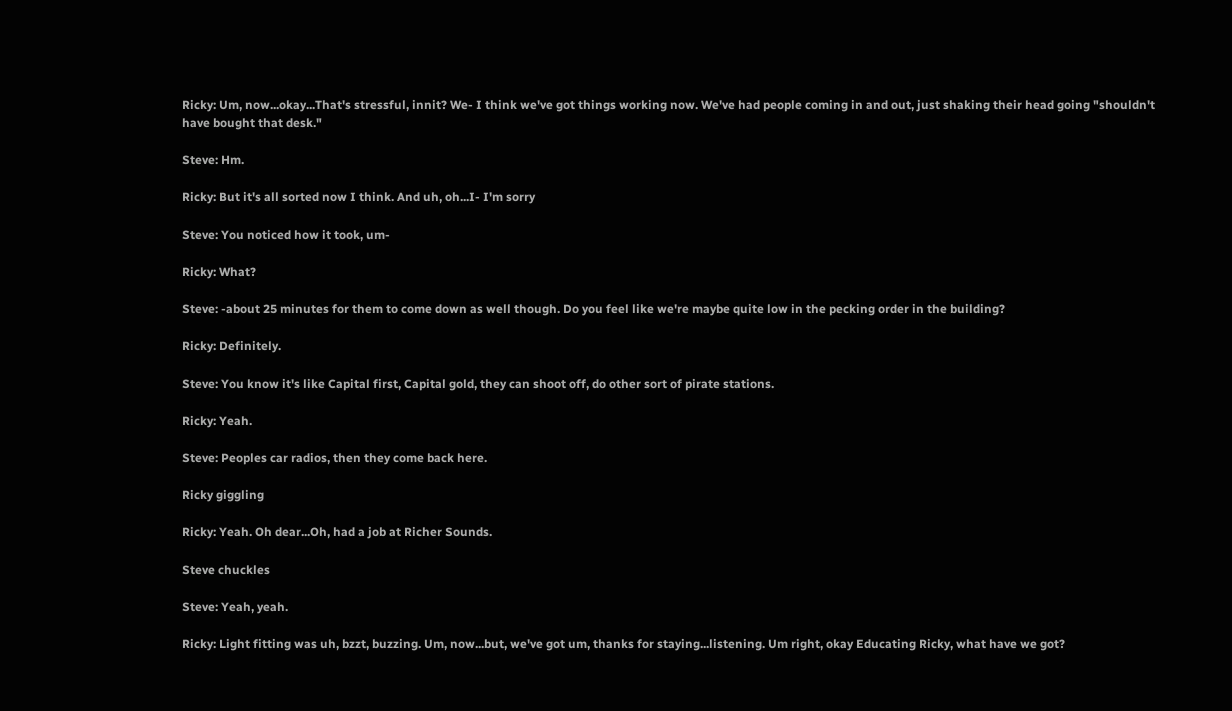Ricky: Um, now...okay...That's stressful, innit? We- I think we've got things working now. We've had people coming in and out, just shaking their head going "shouldn't have bought that desk."

Steve: Hm.

Ricky: But it's all sorted now I think. And uh, oh...I- I'm sorry

Steve: You noticed how it took, um-

Ricky: What?

Steve: -about 25 minutes for them to come down as well though. Do you feel like we're maybe quite low in the pecking order in the building?

Ricky: Definitely.

Steve: You know it's like Capital first, Capital gold, they can shoot off, do other sort of pirate stations.

Ricky: Yeah.

Steve: Peoples car radios, then they come back here.

Ricky giggling

Ricky: Yeah. Oh dear...Oh, had a job at Richer Sounds.

Steve chuckles

Steve: Yeah, yeah.

Ricky: Light fitting was uh, bzzt, buzzing. Um, now...but, we've got um, thanks for staying...listening. Um right, okay Educating Ricky, what have we got?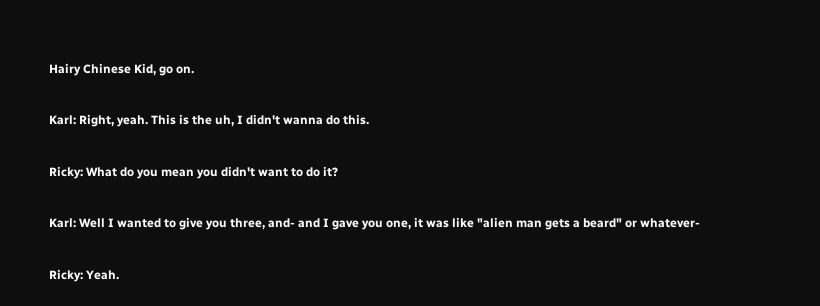Hairy Chinese Kid, go on.

Karl: Right, yeah. This is the uh, I didn't wanna do this.

Ricky: What do you mean you didn't want to do it?

Karl: Well I wanted to give you three, and- and I gave you one, it was like "alien man gets a beard" or whatever-

Ricky: Yeah.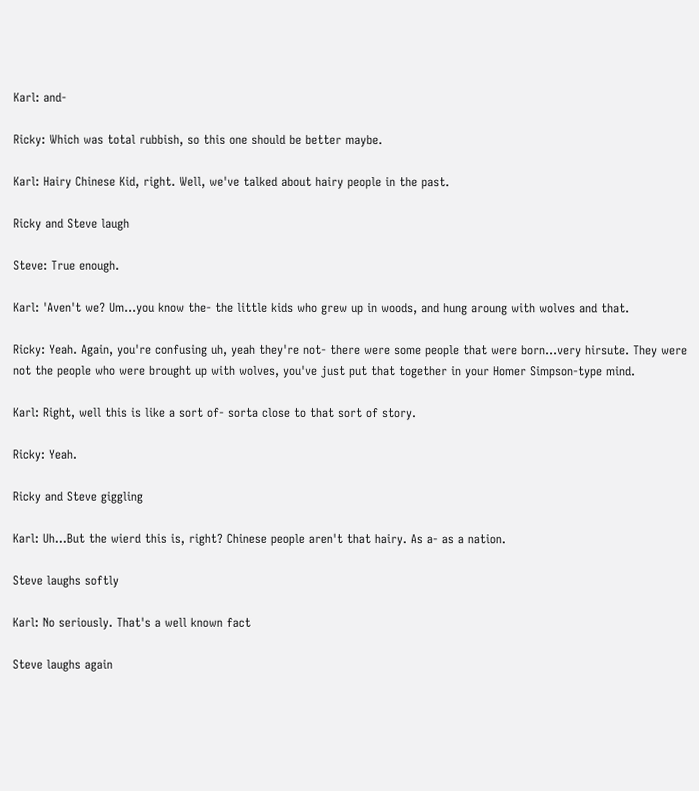Karl: and-

Ricky: Which was total rubbish, so this one should be better maybe.

Karl: Hairy Chinese Kid, right. Well, we've talked about hairy people in the past.

Ricky and Steve laugh

Steve: True enough.

Karl: 'Aven't we? Um...you know the- the little kids who grew up in woods, and hung aroung with wolves and that.

Ricky: Yeah. Again, you're confusing uh, yeah they're not- there were some people that were born...very hirsute. They were not the people who were brought up with wolves, you've just put that together in your Homer Simpson-type mind.

Karl: Right, well this is like a sort of- sorta close to that sort of story.

Ricky: Yeah.

Ricky and Steve giggling

Karl: Uh...But the wierd this is, right? Chinese people aren't that hairy. As a- as a nation.

Steve laughs softly

Karl: No seriously. That's a well known fact

Steve laughs again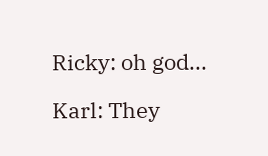Ricky: oh god...

Karl: They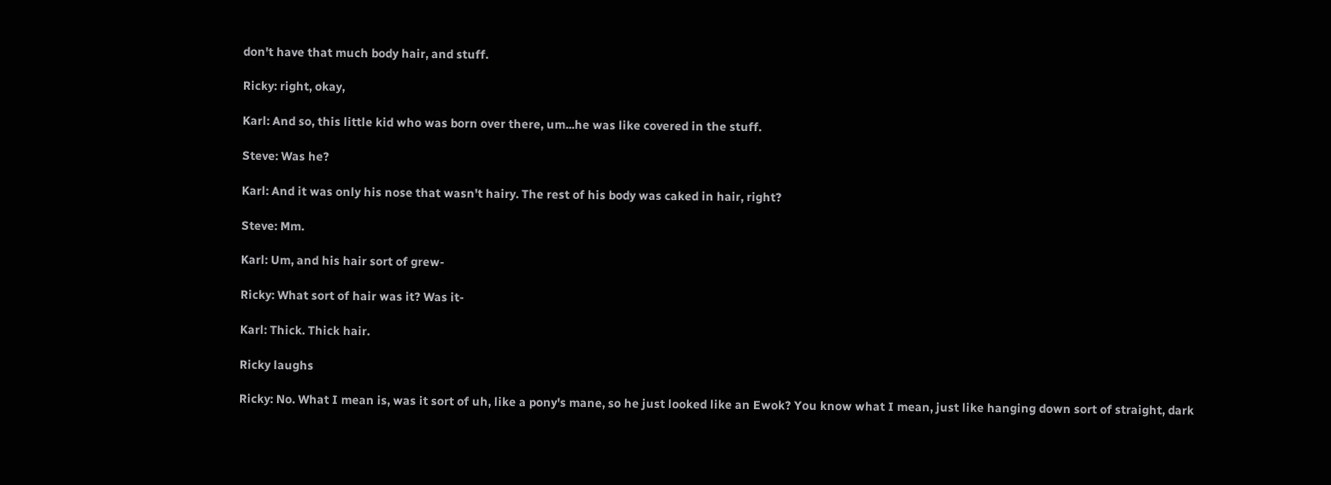don't have that much body hair, and stuff.

Ricky: right, okay,

Karl: And so, this little kid who was born over there, um...he was like covered in the stuff.

Steve: Was he?

Karl: And it was only his nose that wasn't hairy. The rest of his body was caked in hair, right?

Steve: Mm.

Karl: Um, and his hair sort of grew-

Ricky: What sort of hair was it? Was it-

Karl: Thick. Thick hair.

Ricky laughs

Ricky: No. What I mean is, was it sort of uh, like a pony's mane, so he just looked like an Ewok? You know what I mean, just like hanging down sort of straight, dark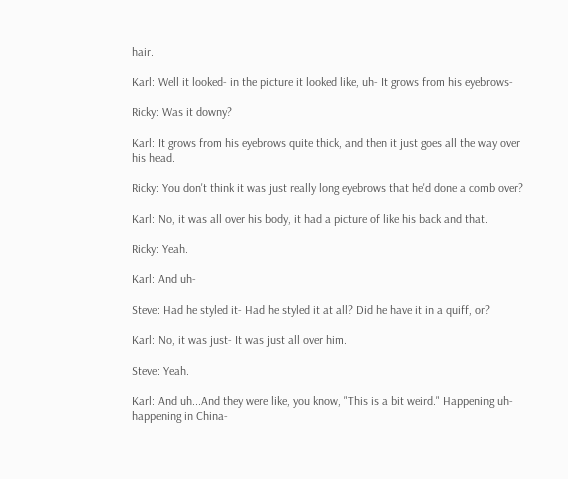hair.

Karl: Well it looked- in the picture it looked like, uh- It grows from his eyebrows-

Ricky: Was it downy?

Karl: It grows from his eyebrows quite thick, and then it just goes all the way over his head.

Ricky: You don't think it was just really long eyebrows that he'd done a comb over?

Karl: No, it was all over his body, it had a picture of like his back and that.

Ricky: Yeah.

Karl: And uh-

Steve: Had he styled it- Had he styled it at all? Did he have it in a quiff, or?

Karl: No, it was just- It was just all over him.

Steve: Yeah.

Karl: And uh...And they were like, you know, "This is a bit weird." Happening uh- happening in China-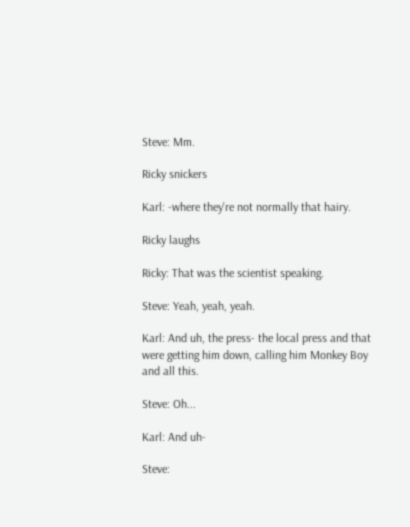Steve: Mm.

Ricky snickers

Karl: -where they're not normally that hairy.

Ricky laughs

Ricky: That was the scientist speaking.

Steve: Yeah, yeah, yeah.

Karl: And uh, the press- the local press and that were getting him down, calling him Monkey Boy and all this.

Steve: Oh...

Karl: And uh-

Steve: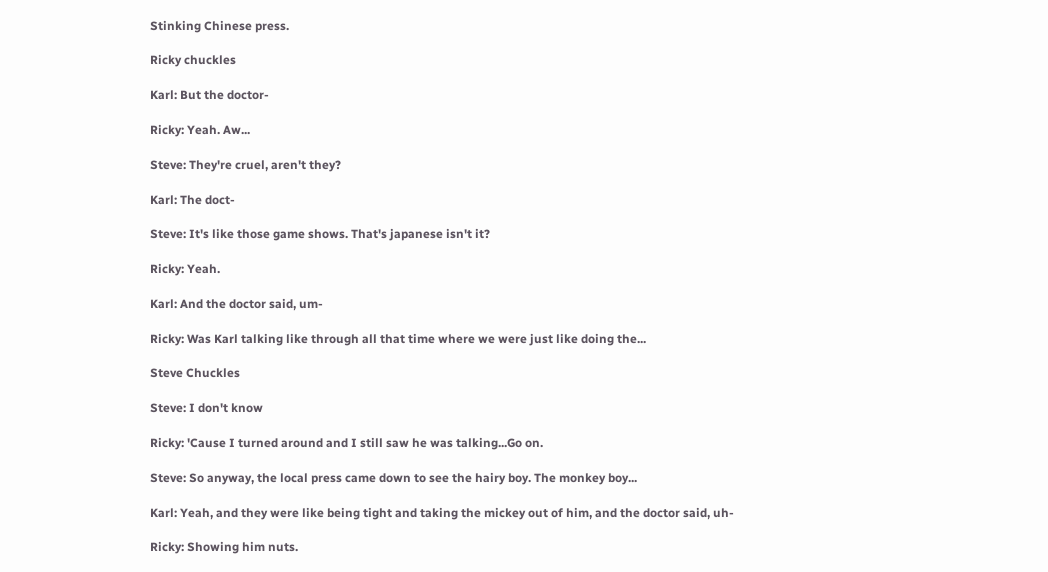Stinking Chinese press.

Ricky chuckles

Karl: But the doctor-

Ricky: Yeah. Aw...

Steve: They're cruel, aren't they?

Karl: The doct-

Steve: It's like those game shows. That's japanese isn't it?

Ricky: Yeah.

Karl: And the doctor said, um-

Ricky: Was Karl talking like through all that time where we were just like doing the...

Steve Chuckles

Steve: I don't know

Ricky: 'Cause I turned around and I still saw he was talking...Go on.

Steve: So anyway, the local press came down to see the hairy boy. The monkey boy...

Karl: Yeah, and they were like being tight and taking the mickey out of him, and the doctor said, uh-

Ricky: Showing him nuts.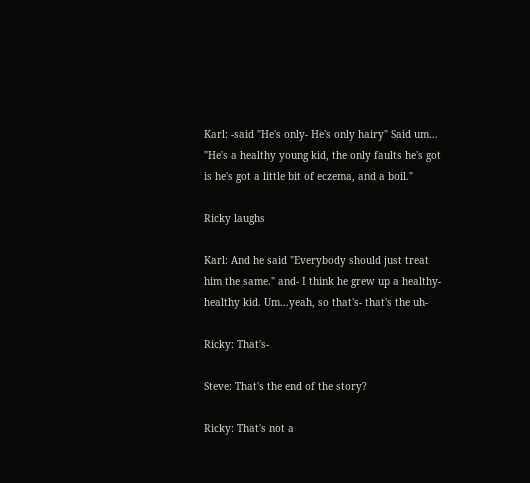Karl: -said "He's only- He's only hairy" Said um... "He's a healthy young kid, the only faults he's got is he's got a little bit of eczema, and a boil."

Ricky laughs

Karl: And he said "Everybody should just treat him the same." and- I think he grew up a healthy- healthy kid. Um...yeah, so that's- that's the uh-

Ricky: That's-

Steve: That's the end of the story?

Ricky: That's not a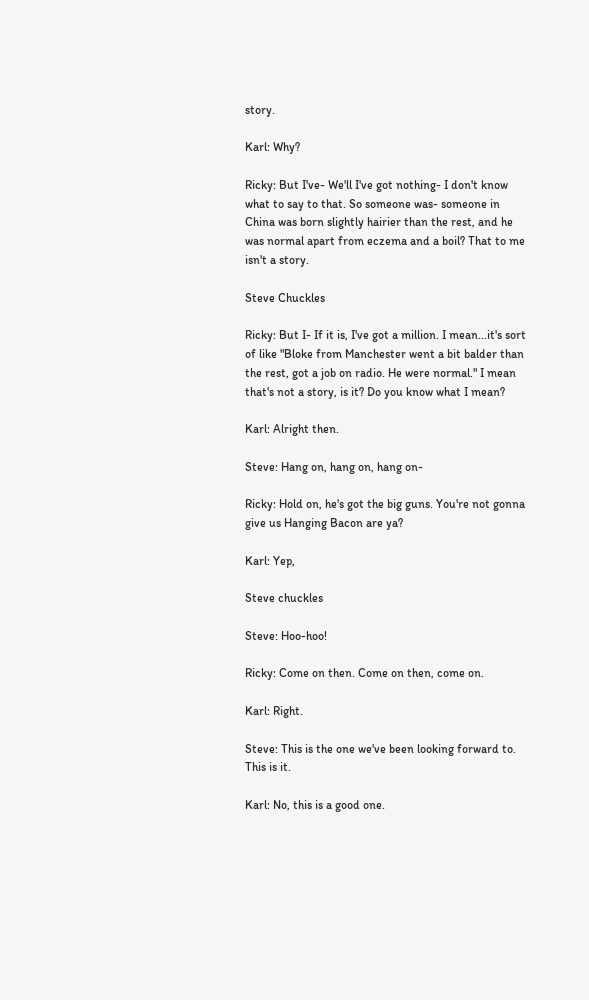story.

Karl: Why?

Ricky: But I've- We'll I've got nothing- I don't know what to say to that. So someone was- someone in China was born slightly hairier than the rest, and he was normal apart from eczema and a boil? That to me isn't a story.

Steve Chuckles

Ricky: But I- If it is, I've got a million. I mean...it's sort of like "Bloke from Manchester went a bit balder than the rest, got a job on radio. He were normal." I mean that's not a story, is it? Do you know what I mean?

Karl: Alright then.

Steve: Hang on, hang on, hang on-

Ricky: Hold on, he's got the big guns. You're not gonna give us Hanging Bacon are ya?

Karl: Yep,

Steve chuckles

Steve: Hoo-hoo!

Ricky: Come on then. Come on then, come on.

Karl: Right.

Steve: This is the one we've been looking forward to. This is it.

Karl: No, this is a good one.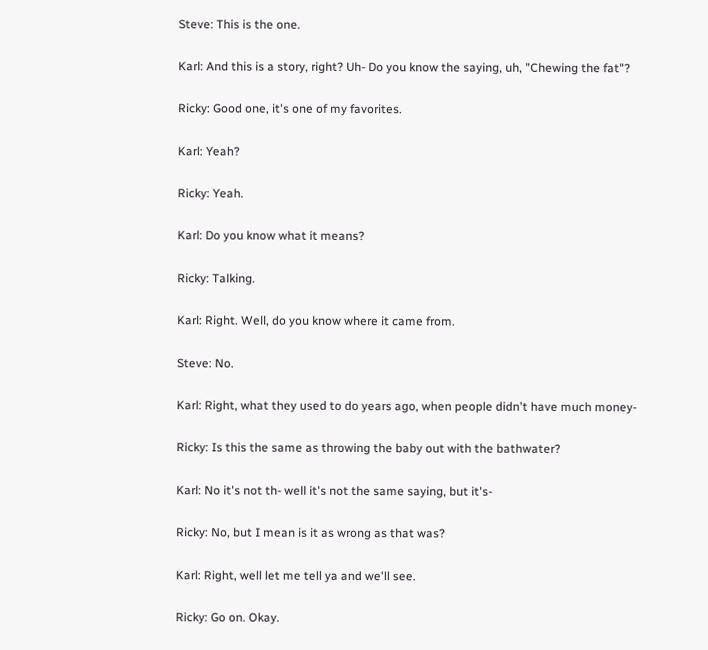Steve: This is the one.

Karl: And this is a story, right? Uh- Do you know the saying, uh, "Chewing the fat"?

Ricky: Good one, it's one of my favorites.

Karl: Yeah?

Ricky: Yeah.

Karl: Do you know what it means?

Ricky: Talking.

Karl: Right. Well, do you know where it came from.

Steve: No.

Karl: Right, what they used to do years ago, when people didn't have much money-

Ricky: Is this the same as throwing the baby out with the bathwater?

Karl: No it's not th- well it's not the same saying, but it's-

Ricky: No, but I mean is it as wrong as that was?

Karl: Right, well let me tell ya and we'll see.

Ricky: Go on. Okay.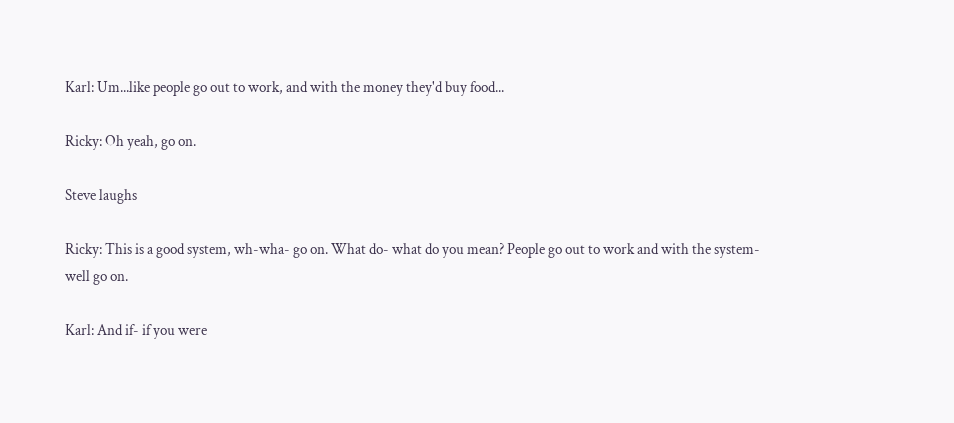Karl: Um...like people go out to work, and with the money they'd buy food...

Ricky: Oh yeah, go on.

Steve laughs

Ricky: This is a good system, wh-wha- go on. What do- what do you mean? People go out to work and with the system- well go on.

Karl: And if- if you were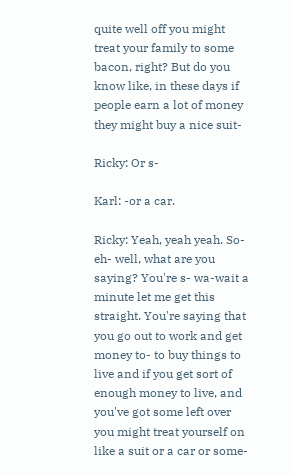quite well off you might treat your family to some bacon, right? But do you know like, in these days if people earn a lot of money they might buy a nice suit-

Ricky: Or s-

Karl: -or a car.

Ricky: Yeah, yeah yeah. So- eh- well, what are you saying? You're s- wa-wait a minute let me get this straight. You're saying that you go out to work and get money to- to buy things to live and if you get sort of enough money to live, and you've got some left over you might treat yourself on like a suit or a car or some-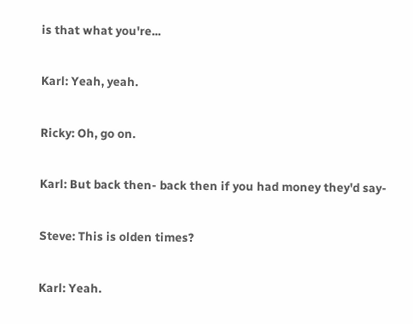is that what you're...

Karl: Yeah, yeah.

Ricky: Oh, go on.

Karl: But back then- back then if you had money they'd say-

Steve: This is olden times?

Karl: Yeah.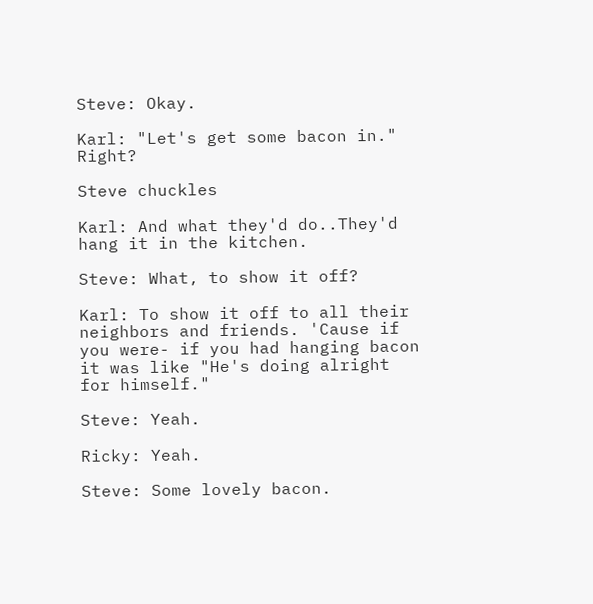Steve: Okay.

Karl: "Let's get some bacon in." Right?

Steve chuckles

Karl: And what they'd do..They'd hang it in the kitchen.

Steve: What, to show it off?

Karl: To show it off to all their neighbors and friends. 'Cause if you were- if you had hanging bacon it was like "He's doing alright for himself."

Steve: Yeah.

Ricky: Yeah.

Steve: Some lovely bacon.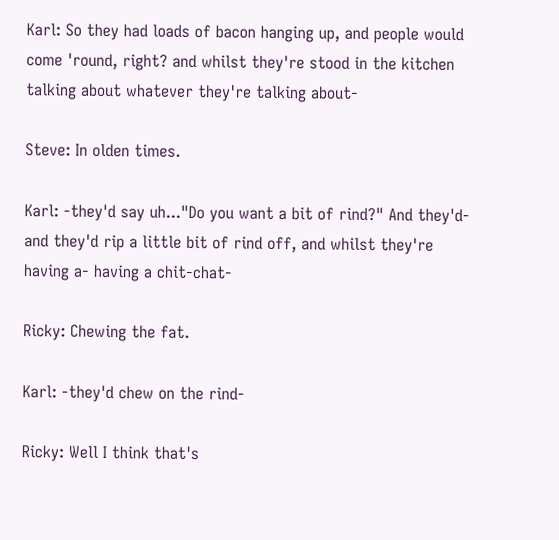Karl: So they had loads of bacon hanging up, and people would come 'round, right? and whilst they're stood in the kitchen talking about whatever they're talking about-

Steve: In olden times.

Karl: -they'd say uh..."Do you want a bit of rind?" And they'd- and they'd rip a little bit of rind off, and whilst they're having a- having a chit-chat-

Ricky: Chewing the fat.

Karl: -they'd chew on the rind-

Ricky: Well I think that's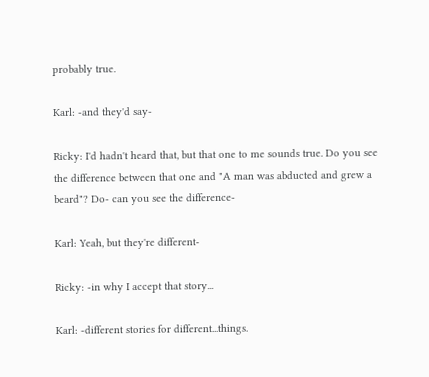probably true.

Karl: -and they'd say-

Ricky: I'd hadn't heard that, but that one to me sounds true. Do you see the difference between that one and "A man was abducted and grew a beard"? Do- can you see the difference-

Karl: Yeah, but they're different-

Ricky: -in why I accept that story...

Karl: -different stories for different...things.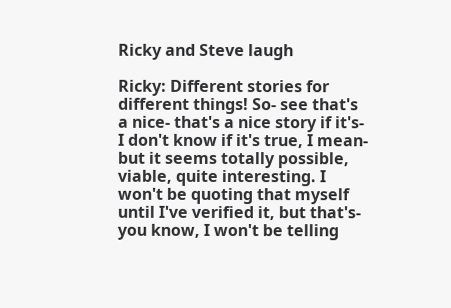Ricky and Steve laugh

Ricky: Different stories for different things! So- see that's a nice- that's a nice story if it's- I don't know if it's true, I mean- but it seems totally possible, viable, quite interesting. I won't be quoting that myself until I've verified it, but that's- you know, I won't be telling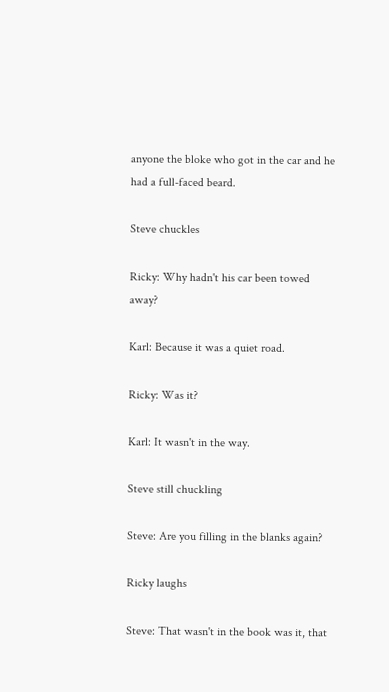anyone the bloke who got in the car and he had a full-faced beard.

Steve chuckles

Ricky: Why hadn't his car been towed away?

Karl: Because it was a quiet road.

Ricky: Was it?

Karl: It wasn't in the way.

Steve still chuckling

Steve: Are you filling in the blanks again?

Ricky laughs

Steve: That wasn't in the book was it, that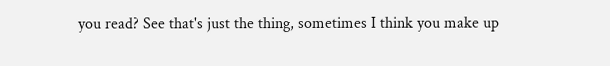you read? See that's just the thing, sometimes I think you make up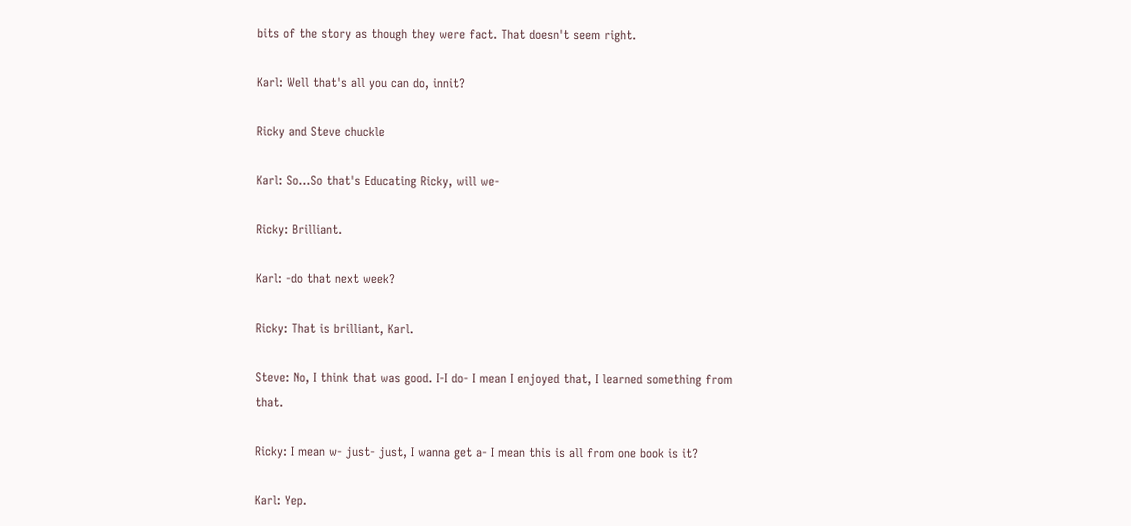bits of the story as though they were fact. That doesn't seem right.

Karl: Well that's all you can do, innit?

Ricky and Steve chuckle

Karl: So...So that's Educating Ricky, will we-

Ricky: Brilliant.

Karl: -do that next week?

Ricky: That is brilliant, Karl.

Steve: No, I think that was good. I-I do- I mean I enjoyed that, I learned something from that.

Ricky: I mean w- just- just, I wanna get a- I mean this is all from one book is it?

Karl: Yep.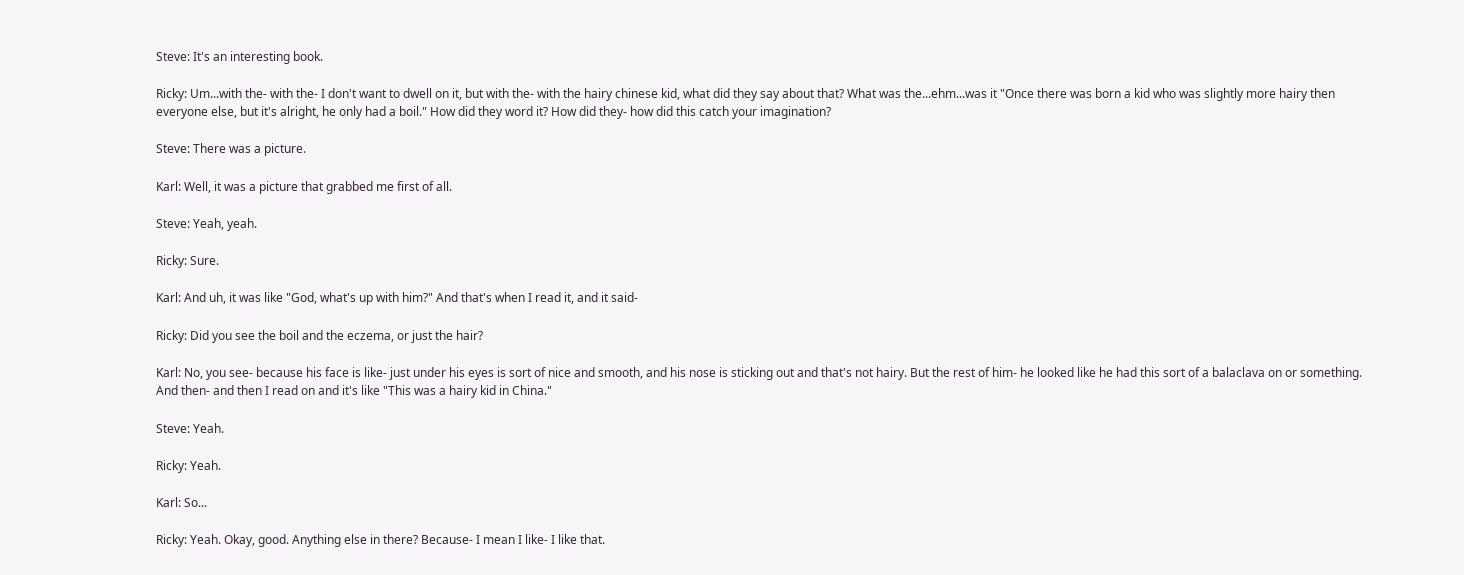Steve: It's an interesting book.

Ricky: Um...with the- with the- I don't want to dwell on it, but with the- with the hairy chinese kid, what did they say about that? What was the...ehm...was it "Once there was born a kid who was slightly more hairy then everyone else, but it's alright, he only had a boil." How did they word it? How did they- how did this catch your imagination?

Steve: There was a picture.

Karl: Well, it was a picture that grabbed me first of all.

Steve: Yeah, yeah.

Ricky: Sure.

Karl: And uh, it was like "God, what's up with him?" And that's when I read it, and it said-

Ricky: Did you see the boil and the eczema, or just the hair?

Karl: No, you see- because his face is like- just under his eyes is sort of nice and smooth, and his nose is sticking out and that's not hairy. But the rest of him- he looked like he had this sort of a balaclava on or something. And then- and then I read on and it's like "This was a hairy kid in China."

Steve: Yeah.

Ricky: Yeah.

Karl: So...

Ricky: Yeah. Okay, good. Anything else in there? Because- I mean I like- I like that.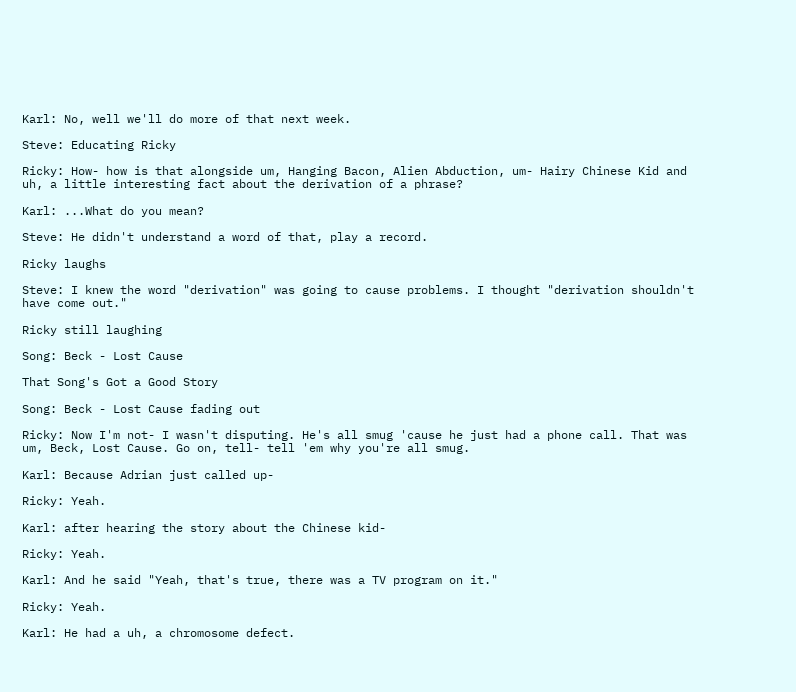Karl: No, well we'll do more of that next week.

Steve: Educating Ricky

Ricky: How- how is that alongside um, Hanging Bacon, Alien Abduction, um- Hairy Chinese Kid and uh, a little interesting fact about the derivation of a phrase?

Karl: ...What do you mean?

Steve: He didn't understand a word of that, play a record.

Ricky laughs

Steve: I knew the word "derivation" was going to cause problems. I thought "derivation shouldn't have come out."

Ricky still laughing

Song: Beck - Lost Cause

That Song's Got a Good Story

Song: Beck - Lost Cause fading out

Ricky: Now I'm not- I wasn't disputing. He's all smug 'cause he just had a phone call. That was um, Beck, Lost Cause. Go on, tell- tell 'em why you're all smug.

Karl: Because Adrian just called up-

Ricky: Yeah.

Karl: after hearing the story about the Chinese kid-

Ricky: Yeah.

Karl: And he said "Yeah, that's true, there was a TV program on it."

Ricky: Yeah.

Karl: He had a uh, a chromosome defect.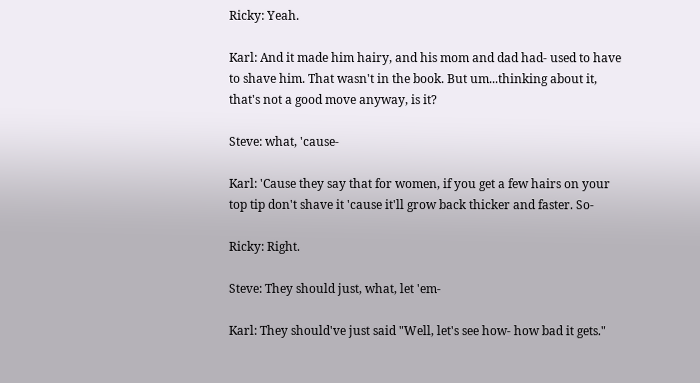Ricky: Yeah.

Karl: And it made him hairy, and his mom and dad had- used to have to shave him. That wasn't in the book. But um...thinking about it, that's not a good move anyway, is it?

Steve: what, 'cause-

Karl: 'Cause they say that for women, if you get a few hairs on your top tip don't shave it 'cause it'll grow back thicker and faster. So-

Ricky: Right.

Steve: They should just, what, let 'em-

Karl: They should've just said "Well, let's see how- how bad it gets."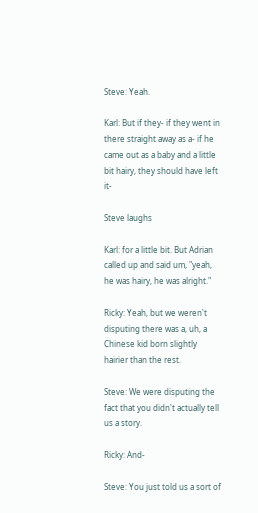Steve: Yeah.

Karl: But if they- if they went in there straight away as a- if he came out as a baby and a little bit hairy, they should have left it-

Steve laughs

Karl: for a little bit. But Adrian called up and said um, "yeah, he was hairy, he was alright."

Ricky: Yeah, but we weren't disputing there was a, uh, a Chinese kid born slightly hairier than the rest.

Steve: We were disputing the fact that you didn't actually tell us a story.

Ricky: And-

Steve: You just told us a sort of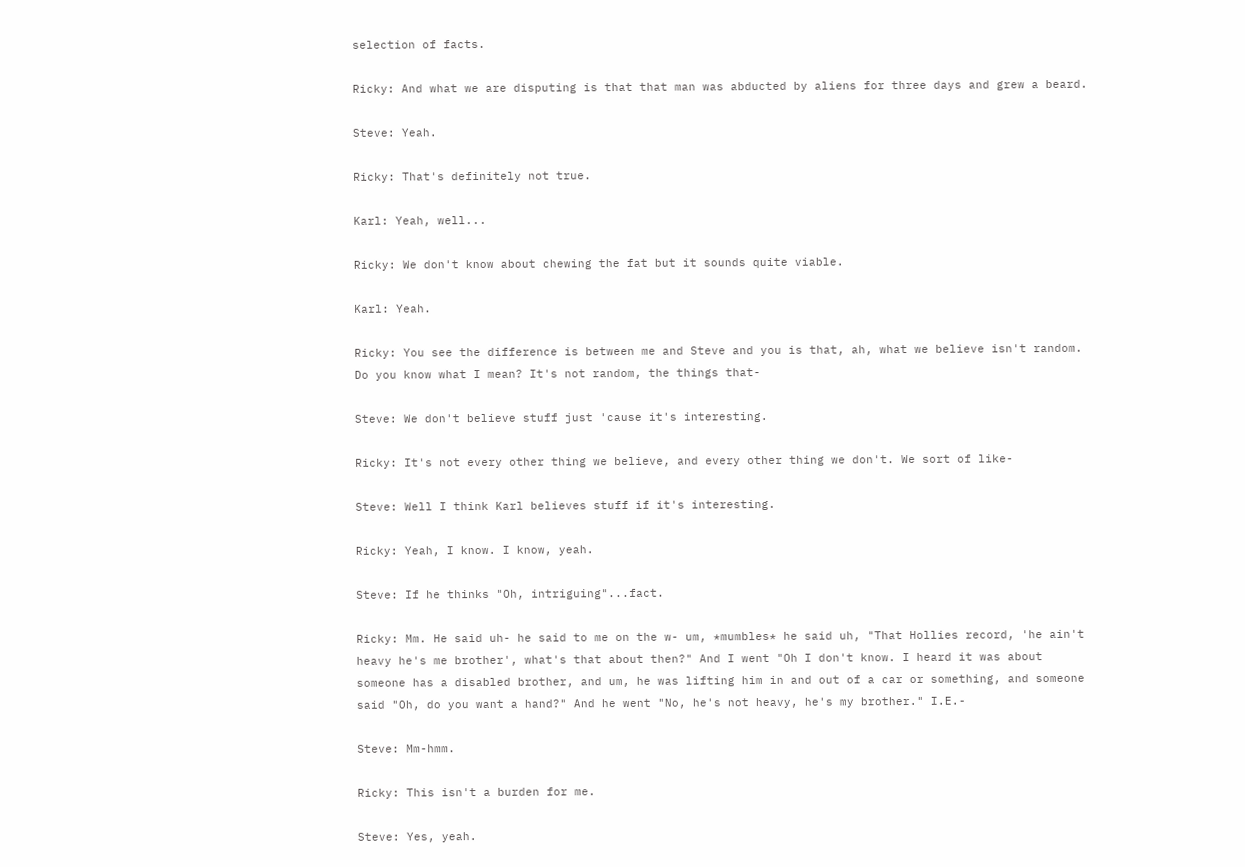selection of facts.

Ricky: And what we are disputing is that that man was abducted by aliens for three days and grew a beard.

Steve: Yeah.

Ricky: That's definitely not true.

Karl: Yeah, well...

Ricky: We don't know about chewing the fat but it sounds quite viable.

Karl: Yeah.

Ricky: You see the difference is between me and Steve and you is that, ah, what we believe isn't random. Do you know what I mean? It's not random, the things that-

Steve: We don't believe stuff just 'cause it's interesting.

Ricky: It's not every other thing we believe, and every other thing we don't. We sort of like-

Steve: Well I think Karl believes stuff if it's interesting.

Ricky: Yeah, I know. I know, yeah.

Steve: If he thinks "Oh, intriguing"...fact.

Ricky: Mm. He said uh- he said to me on the w- um, *mumbles* he said uh, "That Hollies record, 'he ain't heavy he's me brother', what's that about then?" And I went "Oh I don't know. I heard it was about someone has a disabled brother, and um, he was lifting him in and out of a car or something, and someone said "Oh, do you want a hand?" And he went "No, he's not heavy, he's my brother." I.E.-

Steve: Mm-hmm.

Ricky: This isn't a burden for me.

Steve: Yes, yeah.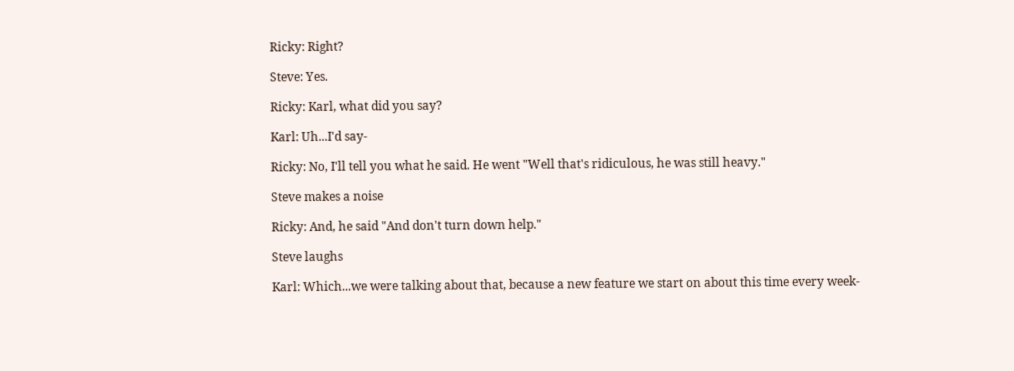Ricky: Right?

Steve: Yes.

Ricky: Karl, what did you say?

Karl: Uh...I'd say-

Ricky: No, I'll tell you what he said. He went "Well that's ridiculous, he was still heavy."

Steve makes a noise

Ricky: And, he said "And don't turn down help."

Steve laughs

Karl: Which...we were talking about that, because a new feature we start on about this time every week-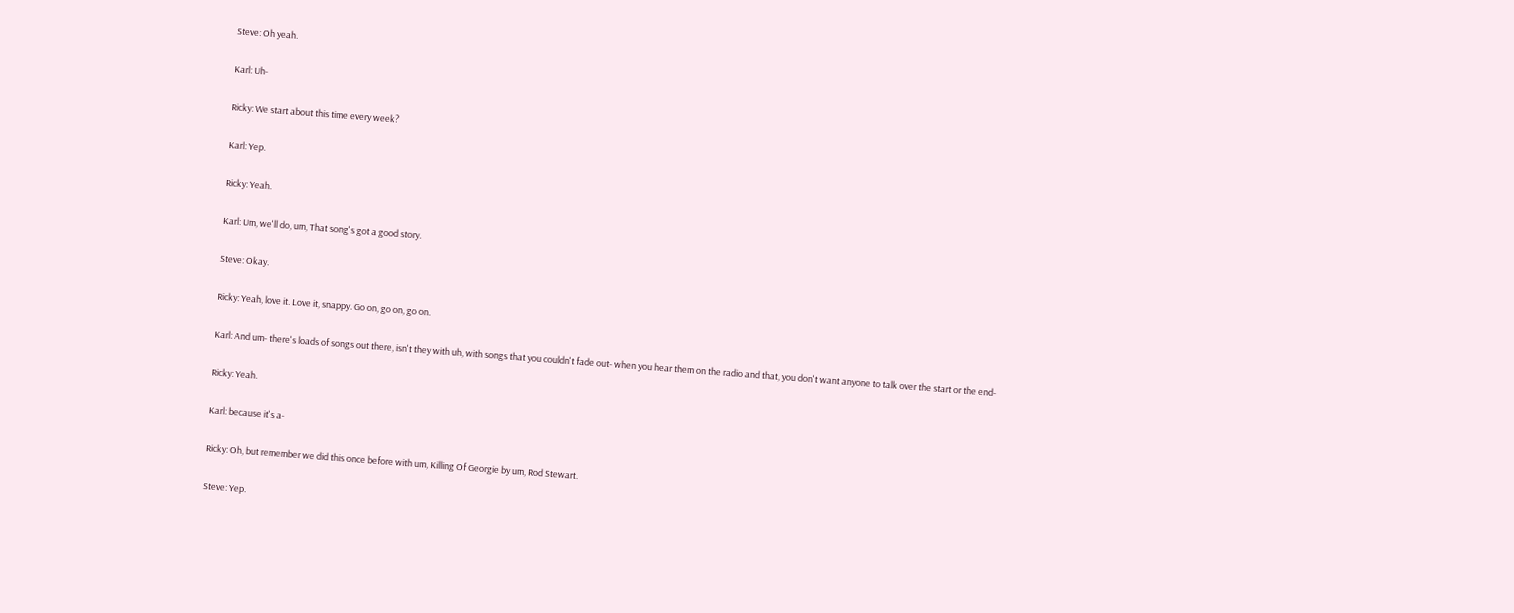Steve: Oh yeah.

Karl: Uh-

Ricky: We start about this time every week?

Karl: Yep.

Ricky: Yeah.

Karl: Um, we'll do, um, That song's got a good story.

Steve: Okay.

Ricky: Yeah, love it. Love it, snappy. Go on, go on, go on.

Karl: And um- there's loads of songs out there, isn't they with uh, with songs that you couldn't fade out- when you hear them on the radio and that, you don't want anyone to talk over the start or the end-

Ricky: Yeah.

Karl: because it's a-

Ricky: Oh, but remember we did this once before with um, Killing Of Georgie by um, Rod Stewart.

Steve: Yep.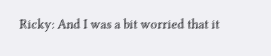Ricky: And I was a bit worried that it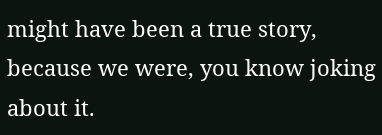might have been a true story, because we were, you know joking about it.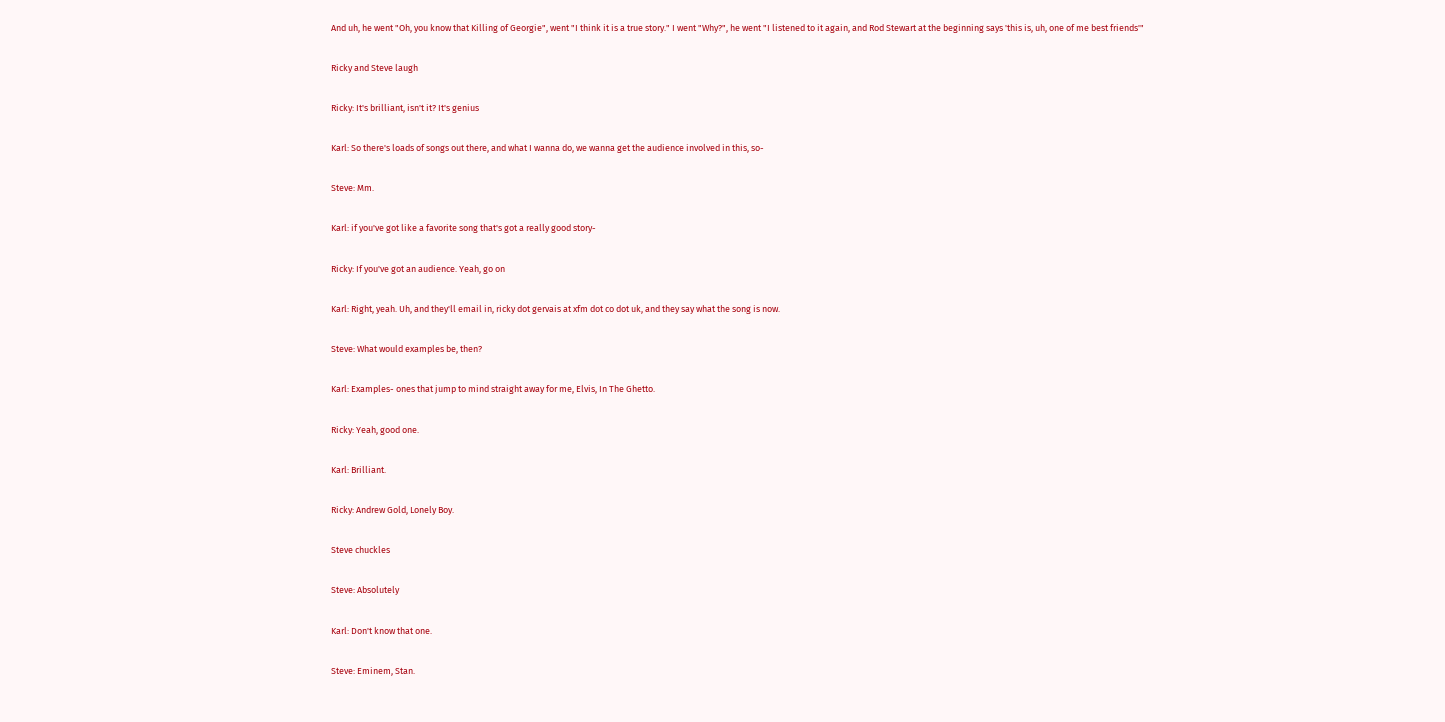And uh, he went "Oh, you know that Killing of Georgie", went "I think it is a true story." I went "Why?", he went "I listened to it again, and Rod Stewart at the beginning says 'this is, uh, one of me best friends'"

Ricky and Steve laugh

Ricky: It's brilliant, isn't it? It's genius

Karl: So there's loads of songs out there, and what I wanna do, we wanna get the audience involved in this, so-

Steve: Mm.

Karl: if you've got like a favorite song that's got a really good story-

Ricky: If you've got an audience. Yeah, go on

Karl: Right, yeah. Uh, and they'll email in, ricky dot gervais at xfm dot co dot uk, and they say what the song is now.

Steve: What would examples be, then?

Karl: Examples- ones that jump to mind straight away for me, Elvis, In The Ghetto.

Ricky: Yeah, good one.

Karl: Brilliant.

Ricky: Andrew Gold, Lonely Boy.

Steve chuckles

Steve: Absolutely

Karl: Don't know that one.

Steve: Eminem, Stan.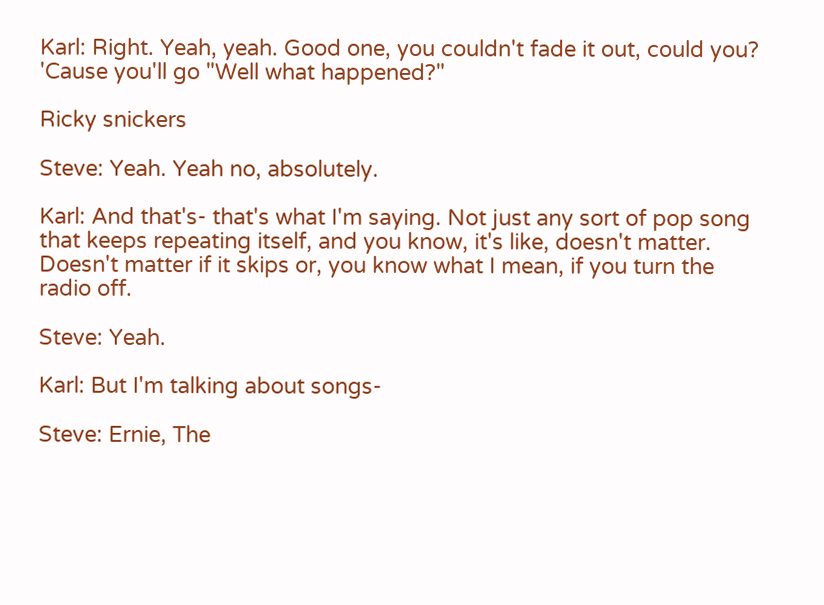Karl: Right. Yeah, yeah. Good one, you couldn't fade it out, could you? 'Cause you'll go "Well what happened?"

Ricky snickers

Steve: Yeah. Yeah no, absolutely.

Karl: And that's- that's what I'm saying. Not just any sort of pop song that keeps repeating itself, and you know, it's like, doesn't matter. Doesn't matter if it skips or, you know what I mean, if you turn the radio off.

Steve: Yeah.

Karl: But I'm talking about songs-

Steve: Ernie, The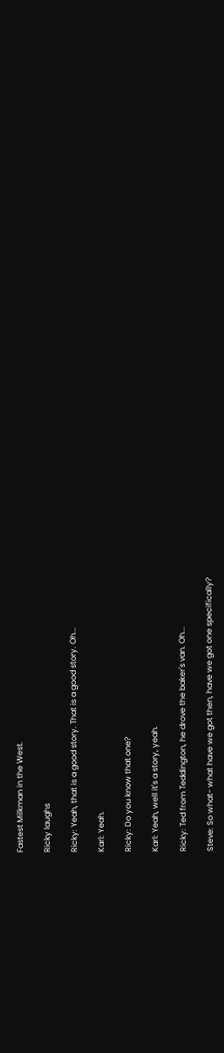Fastest Milkman in the West.

Ricky laughs

Ricky: Yeah, that is a good story. That is a good story. Oh...

Karl: Yeah.

Ricky: Do you know that one?

Karl: Yeah, well it's a story, yeah.

Ricky: Ted from Teddington, he drove the baker's van. Oh...

Steve: So what- what have we got then, have we got one specifically?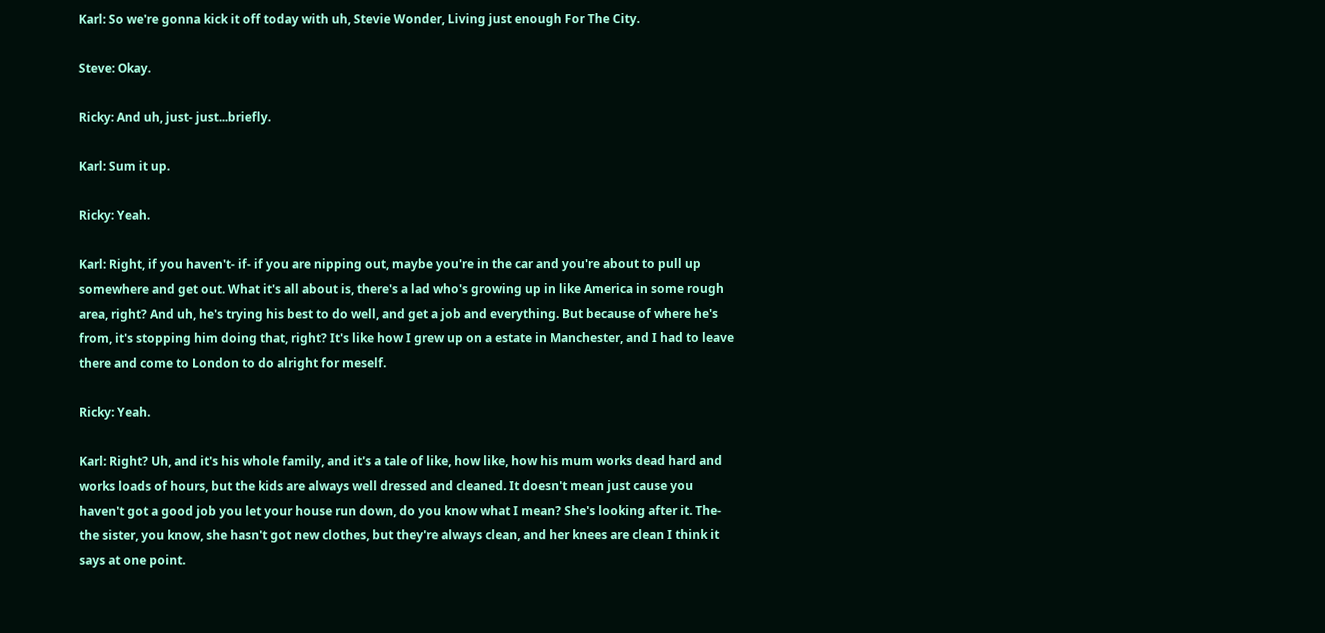Karl: So we're gonna kick it off today with uh, Stevie Wonder, Living just enough For The City.

Steve: Okay.

Ricky: And uh, just- just...briefly.

Karl: Sum it up.

Ricky: Yeah.

Karl: Right, if you haven't- if- if you are nipping out, maybe you're in the car and you're about to pull up somewhere and get out. What it's all about is, there's a lad who's growing up in like America in some rough area, right? And uh, he's trying his best to do well, and get a job and everything. But because of where he's from, it's stopping him doing that, right? It's like how I grew up on a estate in Manchester, and I had to leave there and come to London to do alright for meself.

Ricky: Yeah.

Karl: Right? Uh, and it's his whole family, and it's a tale of like, how like, how his mum works dead hard and works loads of hours, but the kids are always well dressed and cleaned. It doesn't mean just cause you haven't got a good job you let your house run down, do you know what I mean? She's looking after it. The- the sister, you know, she hasn't got new clothes, but they're always clean, and her knees are clean I think it says at one point.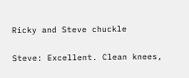Ricky and Steve chuckle

Steve: Excellent. Clean knees,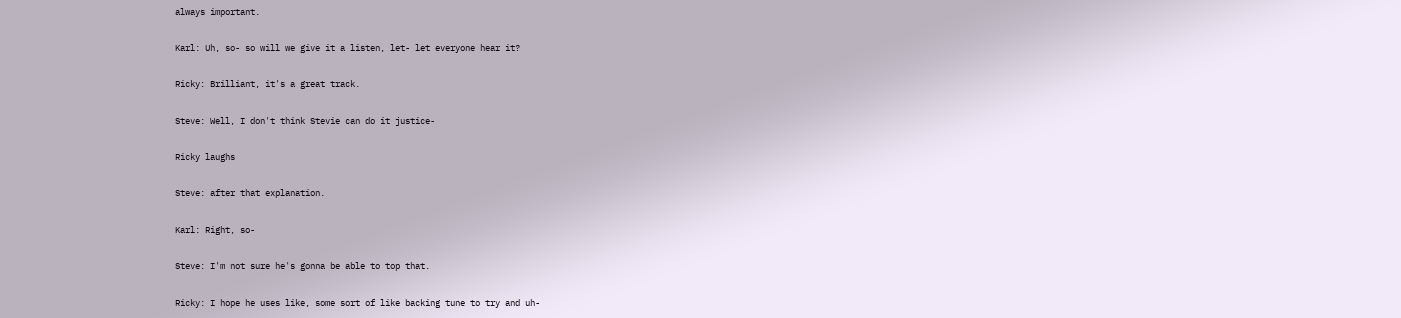always important.

Karl: Uh, so- so will we give it a listen, let- let everyone hear it?

Ricky: Brilliant, it's a great track.

Steve: Well, I don't think Stevie can do it justice-

Ricky laughs

Steve: after that explanation.

Karl: Right, so-

Steve: I'm not sure he's gonna be able to top that.

Ricky: I hope he uses like, some sort of like backing tune to try and uh-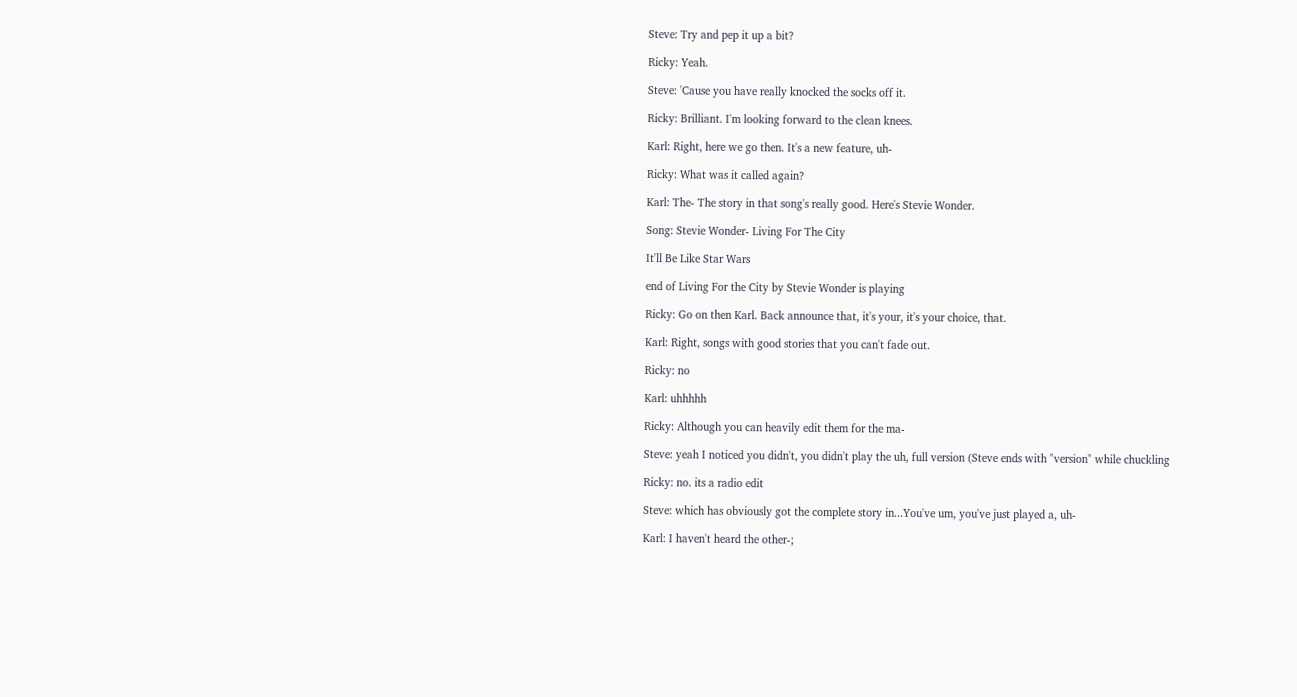Steve: Try and pep it up a bit?

Ricky: Yeah.

Steve: 'Cause you have really knocked the socks off it.

Ricky: Brilliant. I'm looking forward to the clean knees.

Karl: Right, here we go then. It's a new feature, uh-

Ricky: What was it called again?

Karl: The- The story in that song's really good. Here's Stevie Wonder.

Song: Stevie Wonder- Living For The City

It'll Be Like Star Wars

end of Living For the City by Stevie Wonder is playing

Ricky: Go on then Karl. Back announce that, it's your, it's your choice, that.

Karl: Right, songs with good stories that you can't fade out.

Ricky: no

Karl: uhhhhh

Ricky: Although you can heavily edit them for the ma-

Steve: yeah I noticed you didn't, you didn't play the uh, full version (Steve ends with "version" while chuckling

Ricky: no. its a radio edit

Steve: which has obviously got the complete story in...You've um, you've just played a, uh-

Karl: I haven't heard the other-;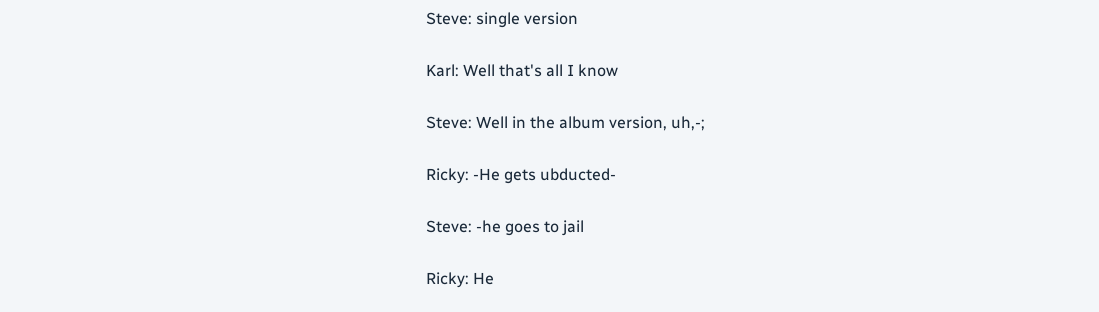Steve: single version

Karl: Well that's all I know

Steve: Well in the album version, uh,-;

Ricky: -He gets ubducted-

Steve: -he goes to jail

Ricky: He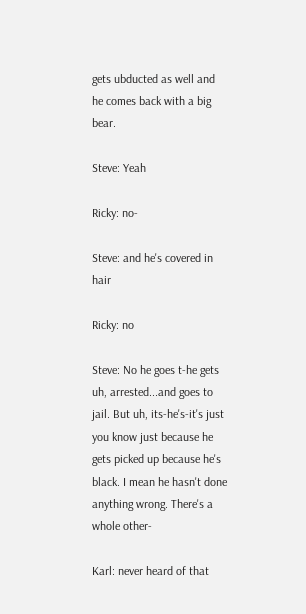gets ubducted as well and he comes back with a big bear.

Steve: Yeah

Ricky: no-

Steve: and he's covered in hair

Ricky: no

Steve: No he goes t-he gets uh, arrested...and goes to jail. But uh, its-he's-it's just you know just because he gets picked up because he's black. I mean he hasn't done anything wrong. There's a whole other-

Karl: never heard of that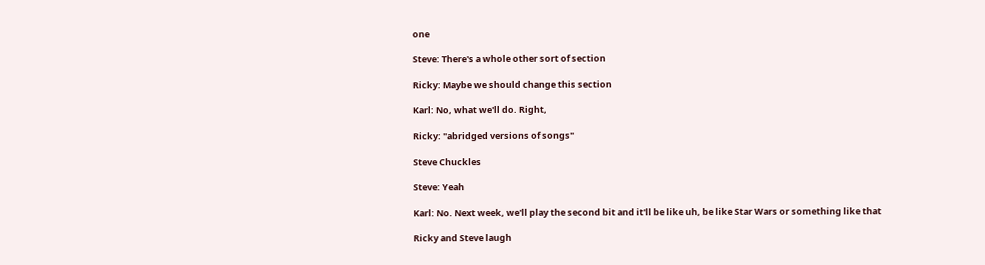one

Steve: There's a whole other sort of section

Ricky: Maybe we should change this section

Karl: No, what we'll do. Right,

Ricky: "abridged versions of songs"

Steve Chuckles

Steve: Yeah

Karl: No. Next week, we'll play the second bit and it'll be like uh, be like Star Wars or something like that

Ricky and Steve laugh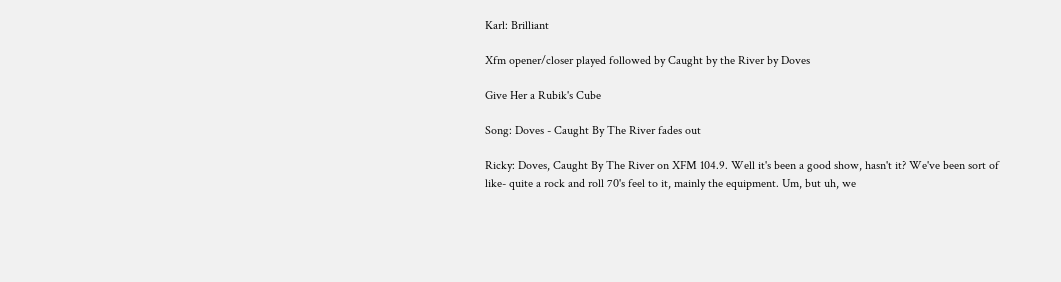Karl: Brilliant

Xfm opener/closer played followed by Caught by the River by Doves

Give Her a Rubik's Cube

Song: Doves - Caught By The River fades out

Ricky: Doves, Caught By The River on XFM 104.9. Well it's been a good show, hasn't it? We've been sort of like- quite a rock and roll 70's feel to it, mainly the equipment. Um, but uh, we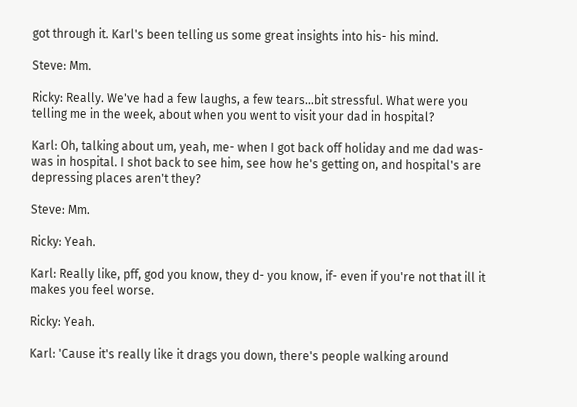got through it. Karl's been telling us some great insights into his- his mind.

Steve: Mm.

Ricky: Really. We've had a few laughs, a few tears...bit stressful. What were you telling me in the week, about when you went to visit your dad in hospital?

Karl: Oh, talking about um, yeah, me- when I got back off holiday and me dad was- was in hospital. I shot back to see him, see how he's getting on, and hospital's are depressing places aren't they?

Steve: Mm.

Ricky: Yeah.

Karl: Really like, pff, god you know, they d- you know, if- even if you're not that ill it makes you feel worse.

Ricky: Yeah.

Karl: 'Cause it's really like it drags you down, there's people walking around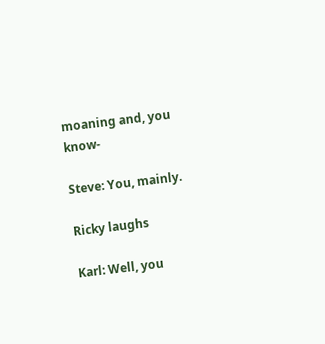moaning and, you know-

Steve: You, mainly.

Ricky laughs

Karl: Well, you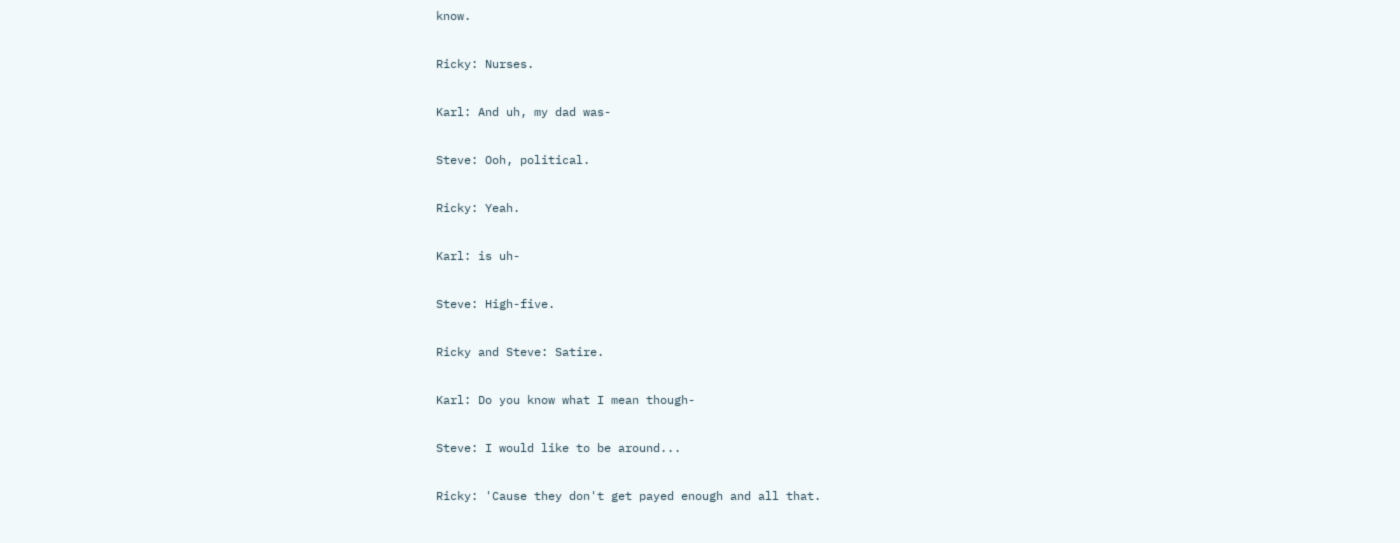know.

Ricky: Nurses.

Karl: And uh, my dad was-

Steve: Ooh, political.

Ricky: Yeah.

Karl: is uh-

Steve: High-five.

Ricky and Steve: Satire.

Karl: Do you know what I mean though-

Steve: I would like to be around...

Ricky: 'Cause they don't get payed enough and all that.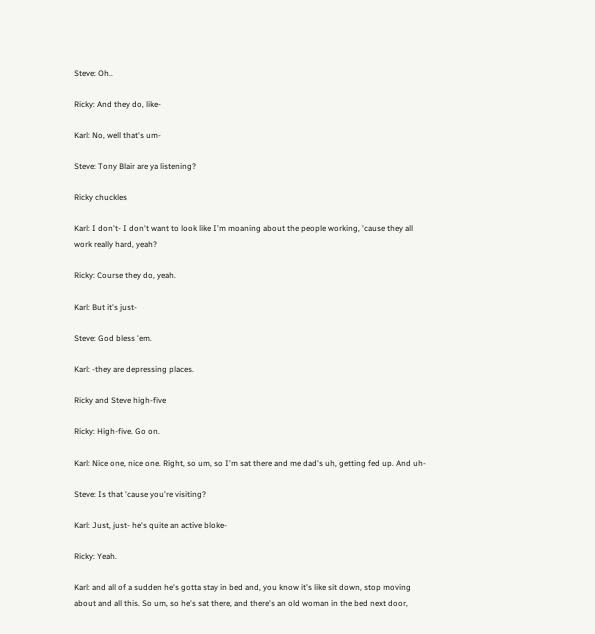Steve: Oh..

Ricky: And they do, like-

Karl: No, well that's um-

Steve: Tony Blair are ya listening?

Ricky chuckles

Karl: I don't- I don't want to look like I'm moaning about the people working, 'cause they all work really hard, yeah?

Ricky: Course they do, yeah.

Karl: But it's just-

Steve: God bless 'em.

Karl: -they are depressing places.

Ricky and Steve high-five

Ricky: High-five. Go on.

Karl: Nice one, nice one. Right, so um, so I'm sat there and me dad's uh, getting fed up. And uh-

Steve: Is that 'cause you're visiting?

Karl: Just, just- he's quite an active bloke-

Ricky: Yeah.

Karl: and all of a sudden he's gotta stay in bed and, you know it's like sit down, stop moving about and all this. So um, so he's sat there, and there's an old woman in the bed next door,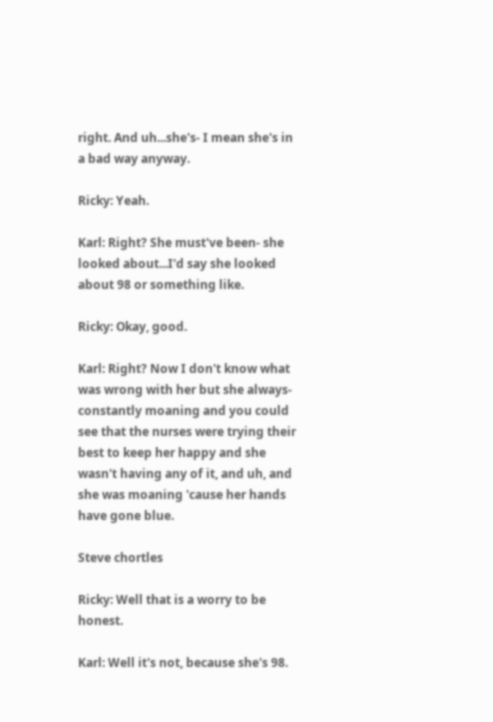right. And uh...she's- I mean she's in a bad way anyway.

Ricky: Yeah.

Karl: Right? She must've been- she looked about...I'd say she looked about 98 or something like.

Ricky: Okay, good.

Karl: Right? Now I don't know what was wrong with her but she always- constantly moaning and you could see that the nurses were trying their best to keep her happy and she wasn't having any of it, and uh, and she was moaning 'cause her hands have gone blue.

Steve chortles

Ricky: Well that is a worry to be honest.

Karl: Well it's not, because she's 98.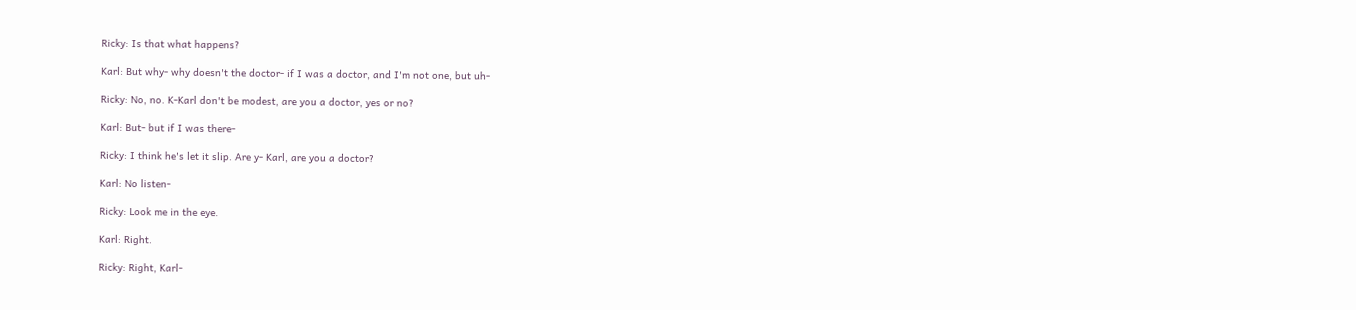Ricky: Is that what happens?

Karl: But why- why doesn't the doctor- if I was a doctor, and I'm not one, but uh-

Ricky: No, no. K-Karl don't be modest, are you a doctor, yes or no?

Karl: But- but if I was there-

Ricky: I think he's let it slip. Are y- Karl, are you a doctor?

Karl: No listen-

Ricky: Look me in the eye.

Karl: Right.

Ricky: Right, Karl-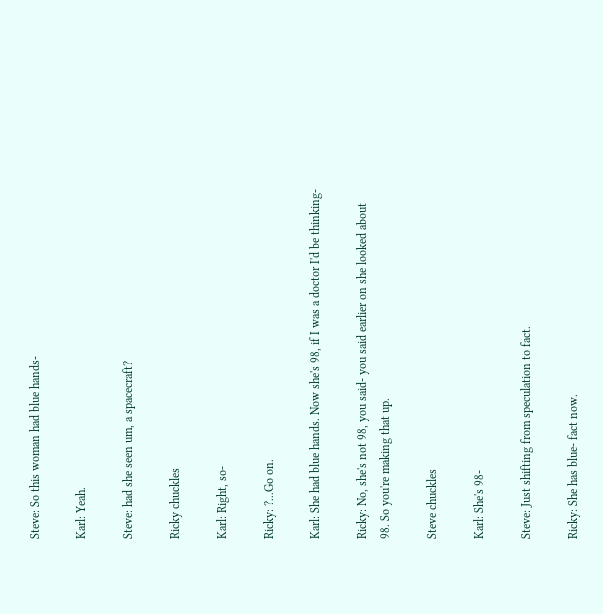Steve: So this woman had blue hands-

Karl: Yeah.

Steve: had she seen um, a spacecraft?

Ricky chuckles

Karl: Right, so-

Ricky: ?...Go on.

Karl: She had blue hands. Now she's 98, if I was a doctor I'd be thinking-

Ricky: No, she's not 98, you said- you said earlier on she looked about 98. So you're making that up.

Steve chuckles

Karl: She's 98-

Steve: Just shifting from speculation to fact.

Ricky: She has blue- fact now.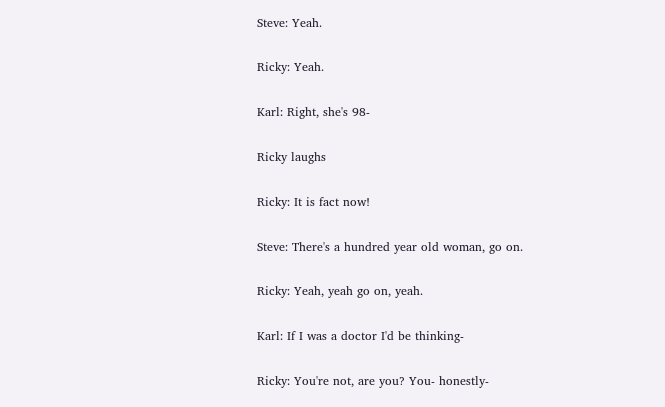Steve: Yeah.

Ricky: Yeah.

Karl: Right, she's 98-

Ricky laughs

Ricky: It is fact now!

Steve: There's a hundred year old woman, go on.

Ricky: Yeah, yeah go on, yeah.

Karl: If I was a doctor I'd be thinking-

Ricky: You're not, are you? You- honestly-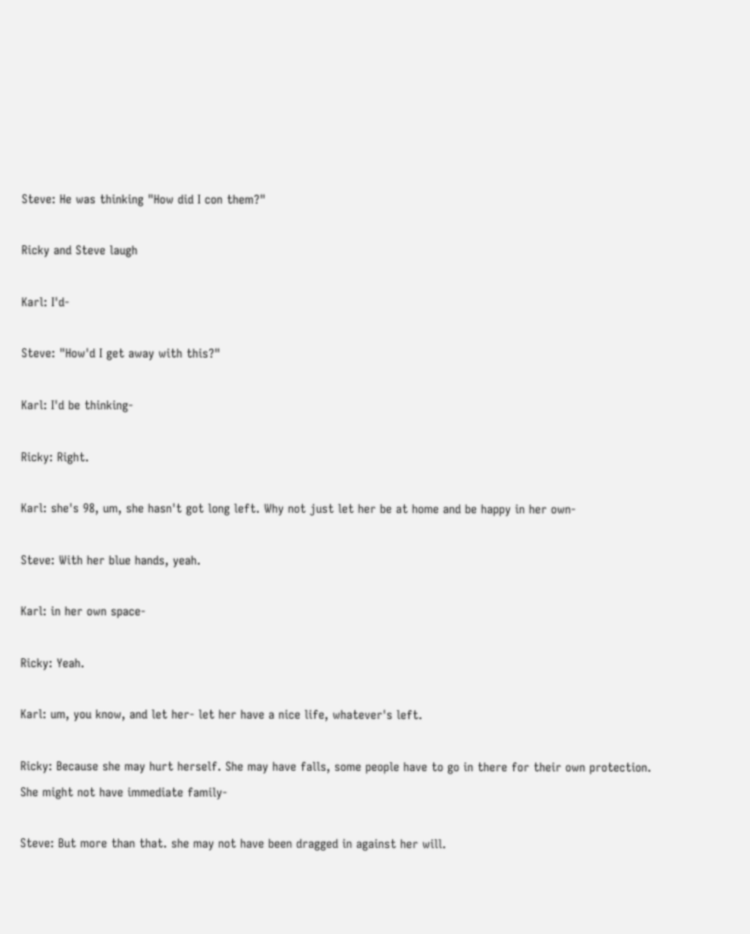Steve: He was thinking "How did I con them?"

Ricky and Steve laugh

Karl: I'd-

Steve: "How'd I get away with this?"

Karl: I'd be thinking-

Ricky: Right.

Karl: she's 98, um, she hasn't got long left. Why not just let her be at home and be happy in her own-

Steve: With her blue hands, yeah.

Karl: in her own space-

Ricky: Yeah.

Karl: um, you know, and let her- let her have a nice life, whatever's left.

Ricky: Because she may hurt herself. She may have falls, some people have to go in there for their own protection. She might not have immediate family-

Steve: But more than that. she may not have been dragged in against her will.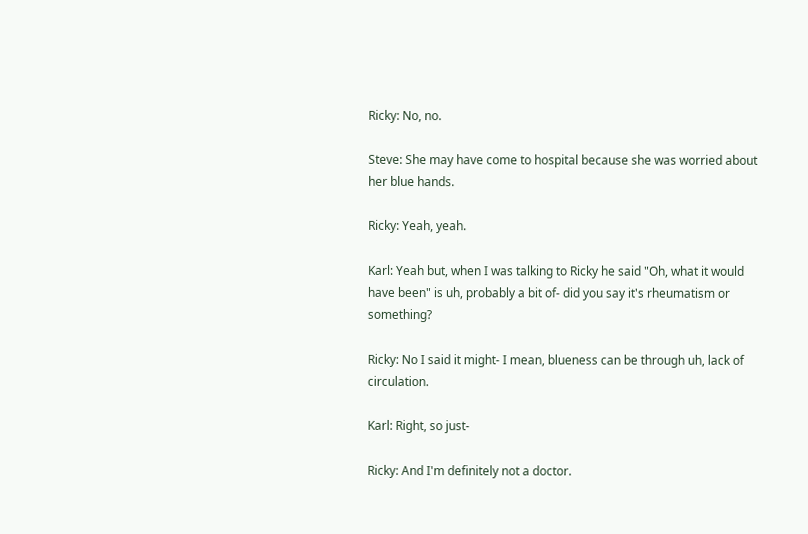Ricky: No, no.

Steve: She may have come to hospital because she was worried about her blue hands.

Ricky: Yeah, yeah.

Karl: Yeah but, when I was talking to Ricky he said "Oh, what it would have been" is uh, probably a bit of- did you say it's rheumatism or something?

Ricky: No I said it might- I mean, blueness can be through uh, lack of circulation.

Karl: Right, so just-

Ricky: And I'm definitely not a doctor.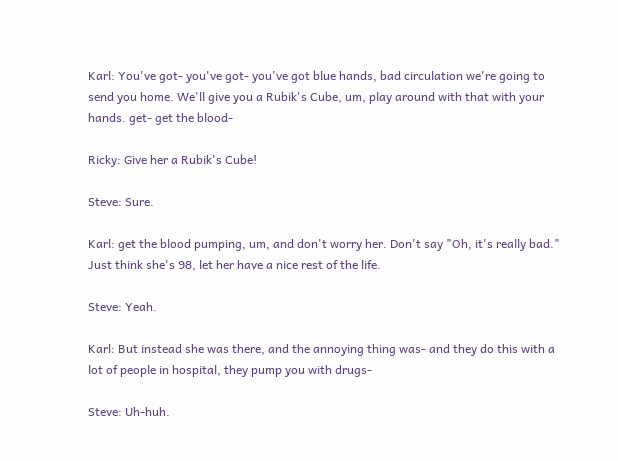Karl: You've got- you've got- you've got blue hands, bad circulation we're going to send you home. We'll give you a Rubik's Cube, um, play around with that with your hands. get- get the blood-

Ricky: Give her a Rubik's Cube!

Steve: Sure.

Karl: get the blood pumping, um, and don't worry her. Don't say "Oh, it's really bad." Just think she's 98, let her have a nice rest of the life.

Steve: Yeah.

Karl: But instead she was there, and the annoying thing was- and they do this with a lot of people in hospital, they pump you with drugs-

Steve: Uh-huh.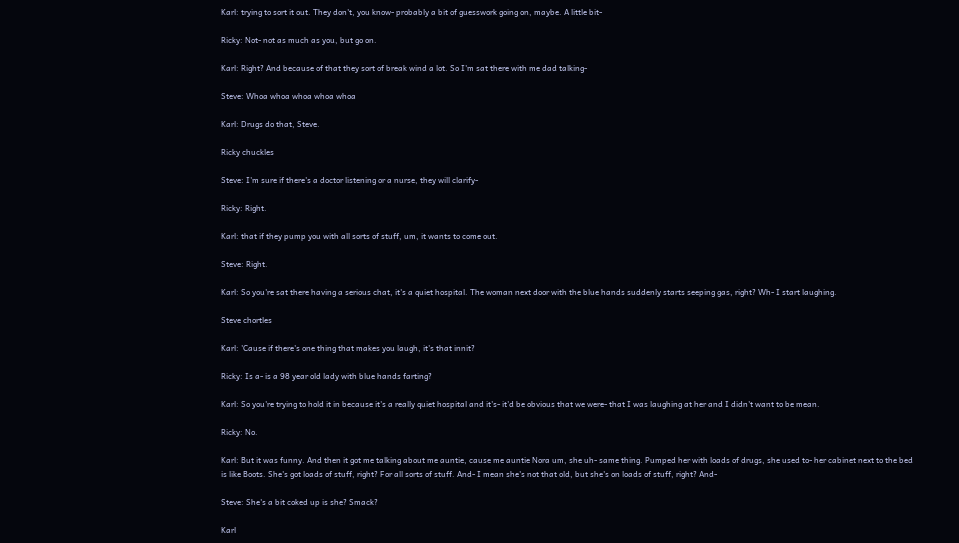Karl: trying to sort it out. They don't, you know- probably a bit of guesswork going on, maybe. A little bit-

Ricky: Not- not as much as you, but go on.

Karl: Right? And because of that they sort of break wind a lot. So I'm sat there with me dad talking-

Steve: Whoa whoa whoa whoa whoa

Karl: Drugs do that, Steve.

Ricky chuckles

Steve: I'm sure if there's a doctor listening or a nurse, they will clarify-

Ricky: Right.

Karl: that if they pump you with all sorts of stuff, um, it wants to come out.

Steve: Right.

Karl: So you're sat there having a serious chat, it's a quiet hospital. The woman next door with the blue hands suddenly starts seeping gas, right? Wh- I start laughing.

Steve chortles

Karl: 'Cause if there's one thing that makes you laugh, it's that innit?

Ricky: Is a- is a 98 year old lady with blue hands farting?

Karl: So you're trying to hold it in because it's a really quiet hospital and it's- it'd be obvious that we were- that I was laughing at her and I didn't want to be mean.

Ricky: No.

Karl: But it was funny. And then it got me talking about me auntie, cause me auntie Nora um, she uh- same thing. Pumped her with loads of drugs, she used to- her cabinet next to the bed is like Boots. She's got loads of stuff, right? For all sorts of stuff. And- I mean she's not that old, but she's on loads of stuff, right? And-

Steve: She's a bit coked up is she? Smack?

Karl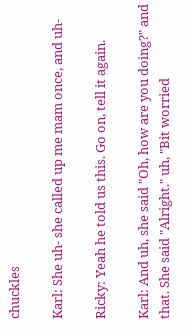chuckles

Karl: She uh- she called up me mam once, and uh-

Ricky: Yeah he told us this. Go on, tell it again.

Karl: And uh, she said "Oh, how are you doing?" and that. She said "Alright." uh, "Bit worried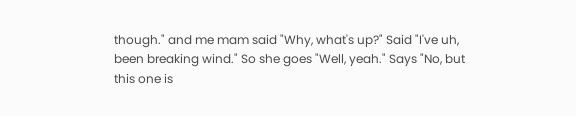though." and me mam said "Why, what's up?" Said "I've uh, been breaking wind." So she goes "Well, yeah." Says "No, but this one is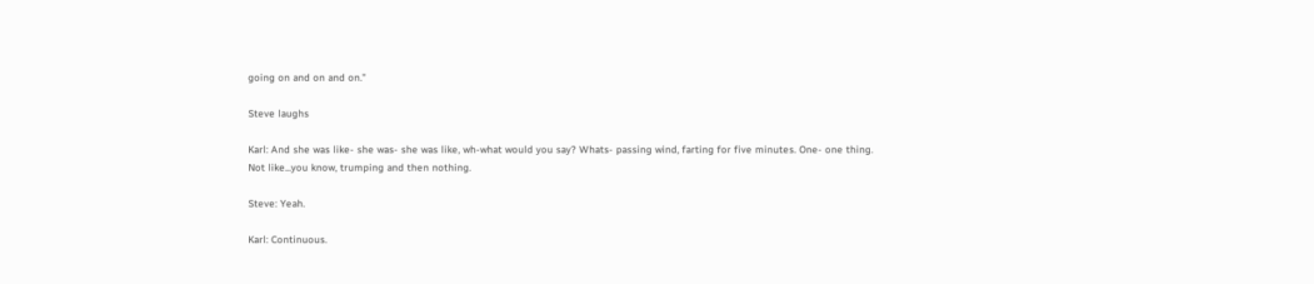going on and on and on."

Steve laughs

Karl: And she was like- she was- she was like, wh-what would you say? Whats- passing wind, farting for five minutes. One- one thing. Not like...you know, trumping and then nothing.

Steve: Yeah.

Karl: Continuous.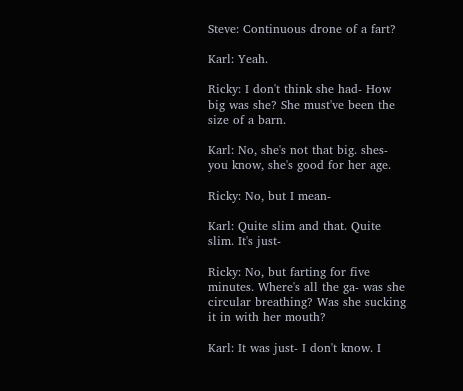Steve: Continuous drone of a fart?

Karl: Yeah.

Ricky: I don't think she had- How big was she? She must've been the size of a barn.

Karl: No, she's not that big. shes- you know, she's good for her age.

Ricky: No, but I mean-

Karl: Quite slim and that. Quite slim. It's just-

Ricky: No, but farting for five minutes. Where's all the ga- was she circular breathing? Was she sucking it in with her mouth?

Karl: It was just- I don't know. I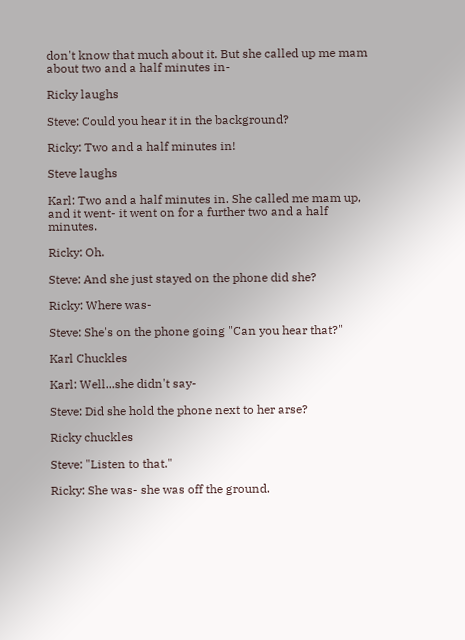don't know that much about it. But she called up me mam about two and a half minutes in-

Ricky laughs

Steve: Could you hear it in the background?

Ricky: Two and a half minutes in!

Steve laughs

Karl: Two and a half minutes in. She called me mam up, and it went- it went on for a further two and a half minutes.

Ricky: Oh.

Steve: And she just stayed on the phone did she?

Ricky: Where was-

Steve: She's on the phone going "Can you hear that?"

Karl Chuckles

Karl: Well...she didn't say-

Steve: Did she hold the phone next to her arse?

Ricky chuckles

Steve: "Listen to that."

Ricky: She was- she was off the ground.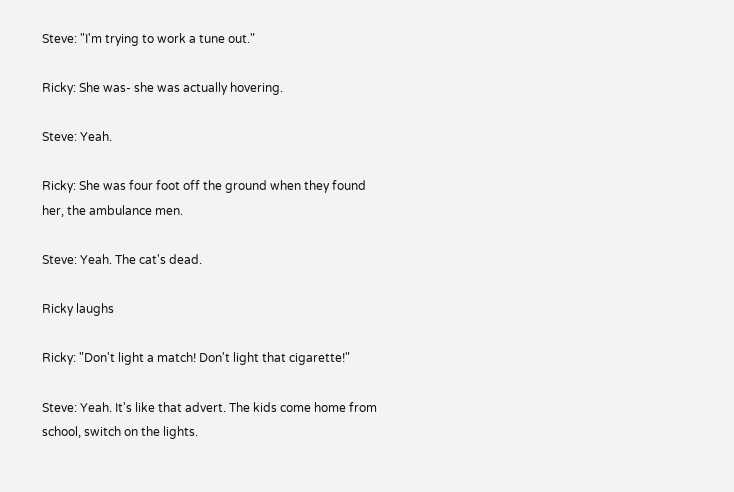Steve: "I'm trying to work a tune out."

Ricky: She was- she was actually hovering.

Steve: Yeah.

Ricky: She was four foot off the ground when they found her, the ambulance men.

Steve: Yeah. The cat's dead.

Ricky laughs

Ricky: "Don't light a match! Don't light that cigarette!"

Steve: Yeah. It's like that advert. The kids come home from school, switch on the lights.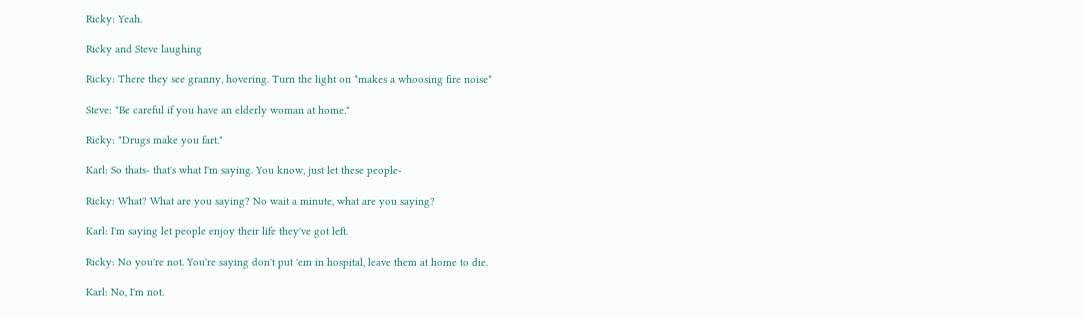Ricky: Yeah.

Ricky and Steve laughing

Ricky: There they see granny, hovering. Turn the light on *makes a whoosing fire noise*

Steve: "Be careful if you have an elderly woman at home."

Ricky: "Drugs make you fart."

Karl: So thats- that's what I'm saying. You know, just let these people-

Ricky: What? What are you saying? No wait a minute, what are you saying?

Karl: I'm saying let people enjoy their life they've got left.

Ricky: No you're not. You're saying don't put 'em in hospital, leave them at home to die.

Karl: No, I'm not.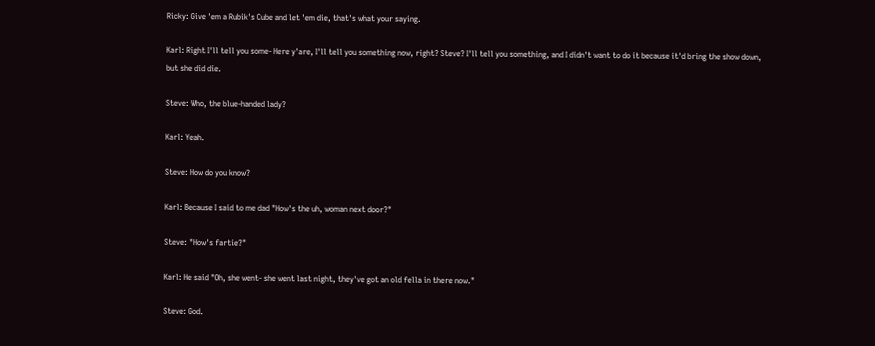Ricky: Give 'em a Rubik's Cube and let 'em die, that's what your saying.

Karl: Right I'll tell you some- Here y'are, I'll tell you something now, right? Steve? I'll tell you something, and I didn't want to do it because it'd bring the show down, but she did die.

Steve: Who, the blue-handed lady?

Karl: Yeah.

Steve: How do you know?

Karl: Because I said to me dad "How's the uh, woman next door?"

Steve: "How's fartie?"

Karl: He said "Oh, she went- she went last night, they've got an old fella in there now."

Steve: God.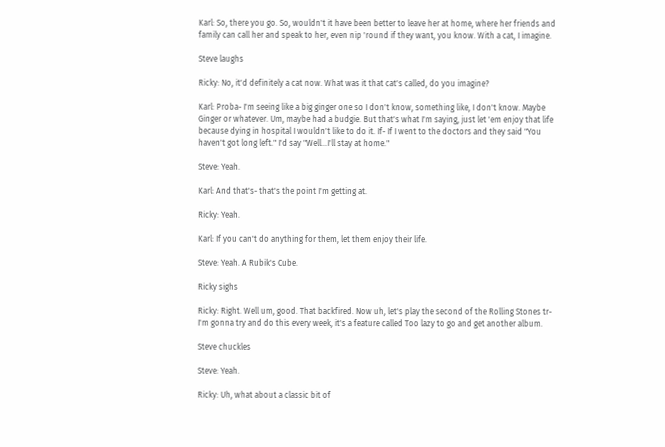Karl: So, there you go. So, wouldn't it have been better to leave her at home, where her friends and family can call her and speak to her, even nip 'round if they want, you know. With a cat, I imagine.

Steve laughs

Ricky: No, it'd definitely a cat now. What was it that cat's called, do you imagine?

Karl: Proba- I'm seeing like a big ginger one so I don't know, something like, I don't know. Maybe Ginger or whatever. Um, maybe had a budgie. But that's what I'm saying, just let 'em enjoy that life because dying in hospital I wouldn't like to do it. If- If I went to the doctors and they said "You haven't got long left." I'd say "Well...I'll stay at home."

Steve: Yeah.

Karl: And that's- that's the point I'm getting at.

Ricky: Yeah.

Karl: If you can't do anything for them, let them enjoy their life.

Steve: Yeah. A Rubik's Cube.

Ricky sighs

Ricky: Right. Well um, good. That backfired. Now uh, let's play the second of the Rolling Stones tr- I'm gonna try and do this every week, it's a feature called Too lazy to go and get another album.

Steve chuckles

Steve: Yeah.

Ricky: Uh, what about a classic bit of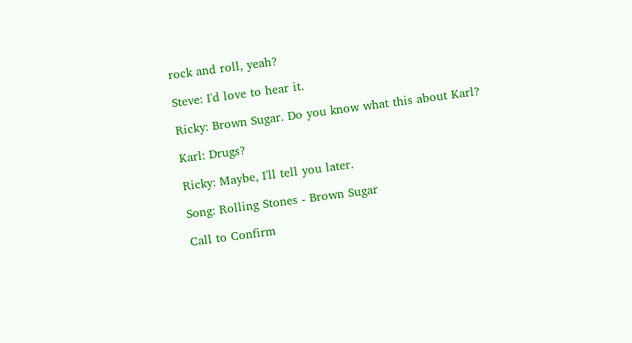rock and roll, yeah?

Steve: I'd love to hear it.

Ricky: Brown Sugar. Do you know what this about Karl?

Karl: Drugs?

Ricky: Maybe, I'll tell you later.

Song: Rolling Stones - Brown Sugar

Call to Confirm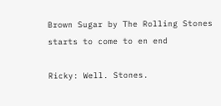Brown Sugar by The Rolling Stones starts to come to en end

Ricky: Well. Stones.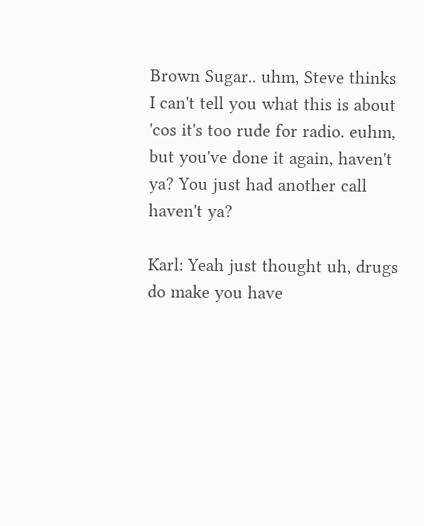Brown Sugar.. uhm, Steve thinks I can't tell you what this is about 'cos it's too rude for radio. euhm, but you've done it again, haven't ya? You just had another call haven't ya?

Karl: Yeah just thought uh, drugs do make you have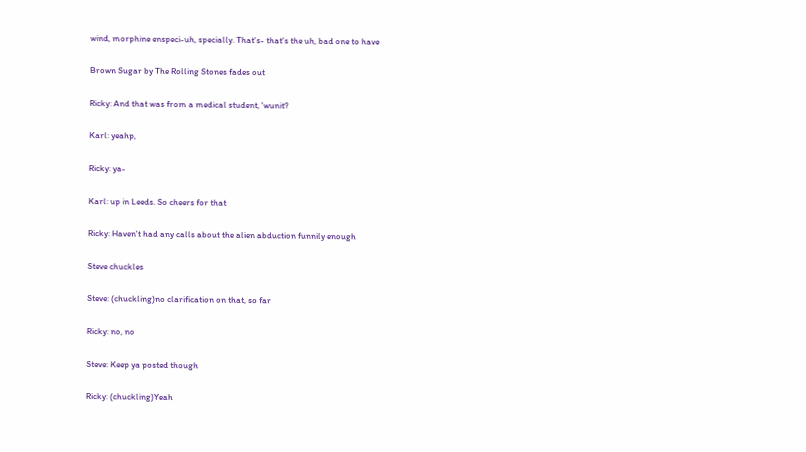wind, morphine enspeci-uh, specially. That's- that's the uh, bad one to have

Brown Sugar by The Rolling Stones fades out

Ricky: And that was from a medical student, 'wunit?

Karl: yeahp,

Ricky: ya-

Karl: up in Leeds. So cheers for that

Ricky: Haven't had any calls about the alien abduction funnily enough

Steve chuckles

Steve: (chuckling)no clarification on that, so far

Ricky: no, no

Steve: Keep ya posted though

Ricky: (chuckling)Yeah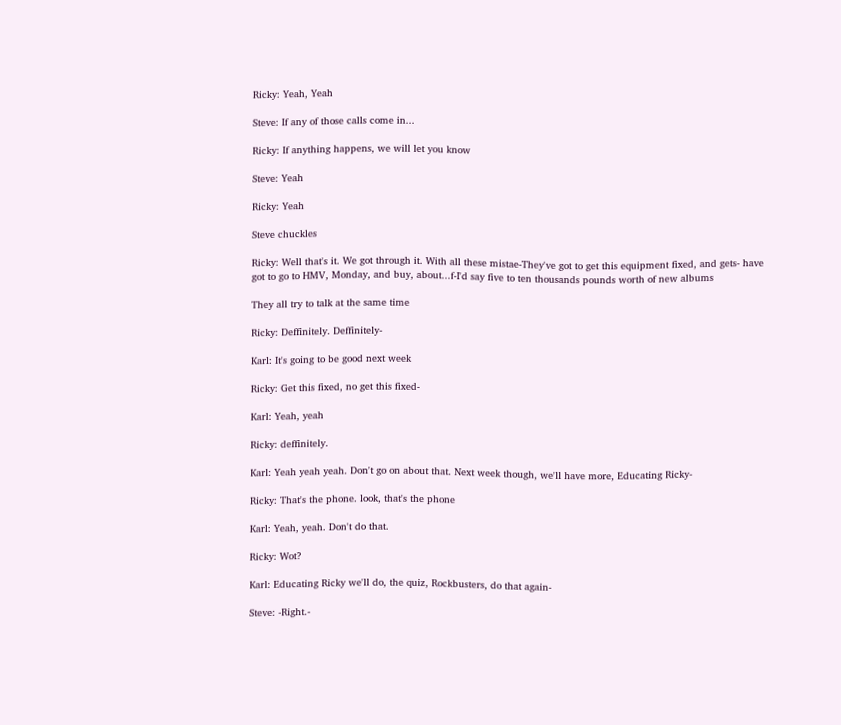Ricky: Yeah, Yeah

Steve: If any of those calls come in...

Ricky: If anything happens, we will let you know

Steve: Yeah

Ricky: Yeah

Steve chuckles

Ricky: Well that's it. We got through it. With all these mistae-They've got to get this equipment fixed, and gets- have got to go to HMV, Monday, and buy, about...f-I'd say five to ten thousands pounds worth of new albums

They all try to talk at the same time

Ricky: Deffinitely. Deffinitely-

Karl: It's going to be good next week

Ricky: Get this fixed, no get this fixed-

Karl: Yeah, yeah

Ricky: deffinitely.

Karl: Yeah yeah yeah. Don't go on about that. Next week though, we'll have more, Educating Ricky-

Ricky: That's the phone. look, that's the phone

Karl: Yeah, yeah. Don't do that.

Ricky: Wot?

Karl: Educating Ricky we'll do, the quiz, Rockbusters, do that again-

Steve: -Right.-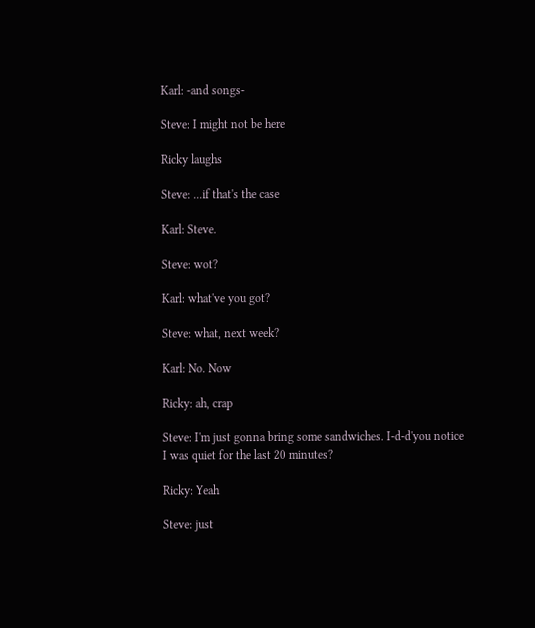Karl: -and songs-

Steve: I might not be here

Ricky laughs

Steve: ...if that's the case

Karl: Steve.

Steve: wot?

Karl: what've you got?

Steve: what, next week?

Karl: No. Now

Ricky: ah, crap

Steve: I'm just gonna bring some sandwiches. I-d-d'you notice I was quiet for the last 20 minutes?

Ricky: Yeah

Steve: just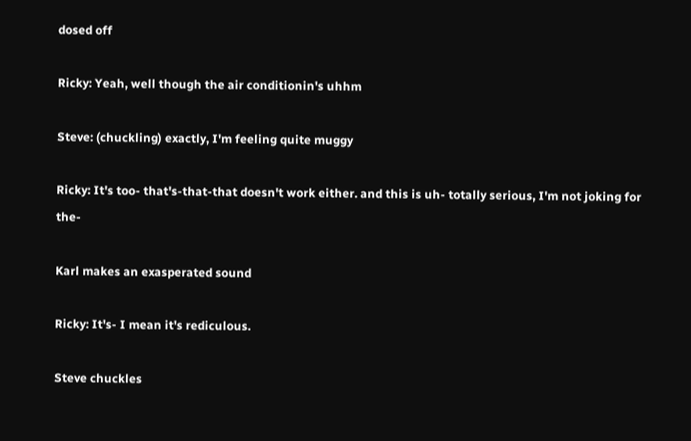dosed off

Ricky: Yeah, well though the air conditionin's uhhm

Steve: (chuckling) exactly, I'm feeling quite muggy

Ricky: It's too- that's-that-that doesn't work either. and this is uh- totally serious, I'm not joking for the-

Karl makes an exasperated sound

Ricky: It's- I mean it's rediculous.

Steve chuckles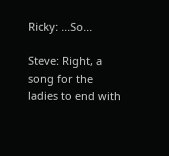Ricky: ...So...

Steve: Right, a song for the ladies to end with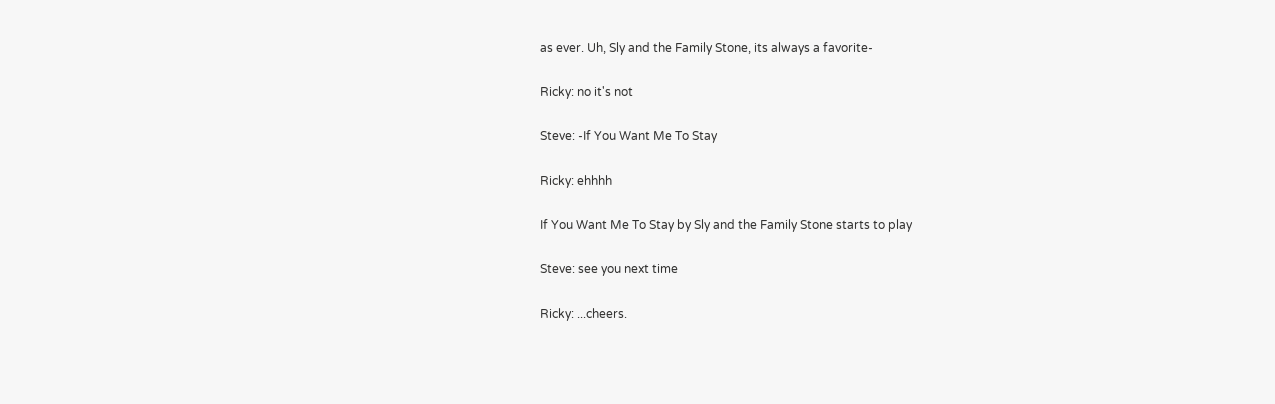as ever. Uh, Sly and the Family Stone, its always a favorite-

Ricky: no it's not

Steve: -If You Want Me To Stay

Ricky: ehhhh

If You Want Me To Stay by Sly and the Family Stone starts to play

Steve: see you next time

Ricky: ...cheers.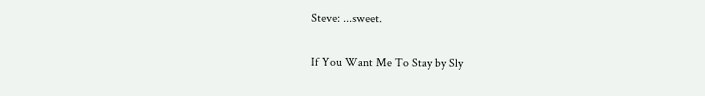Steve: ...sweet.

If You Want Me To Stay by Sly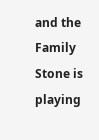and the Family Stone is playing